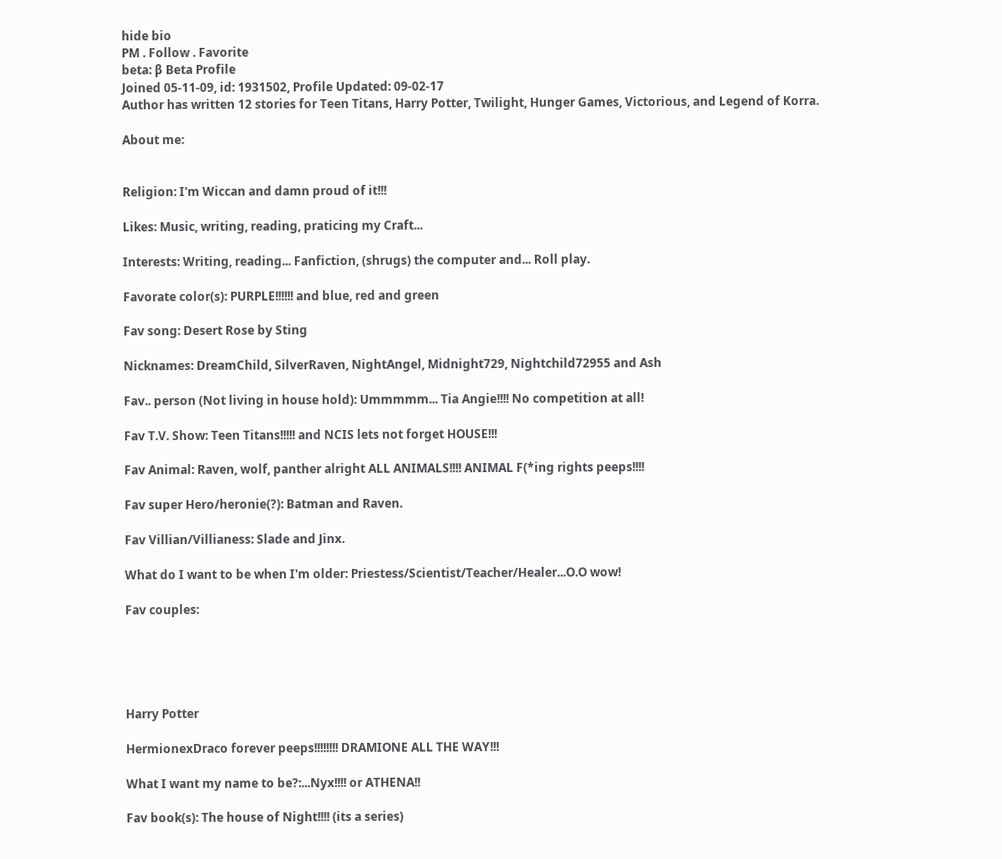hide bio
PM . Follow . Favorite
beta: β Beta Profile
Joined 05-11-09, id: 1931502, Profile Updated: 09-02-17
Author has written 12 stories for Teen Titans, Harry Potter, Twilight, Hunger Games, Victorious, and Legend of Korra.

About me:


Religion: I'm Wiccan and damn proud of it!!!

Likes: Music, writing, reading, praticing my Craft...

Interests: Writing, reading... Fanfiction, (shrugs) the computer and... Roll play.

Favorate color(s): PURPLE!!!!!! and blue, red and green

Fav song: Desert Rose by Sting

Nicknames: DreamChild, SilverRaven, NightAngel, Midnight729, Nightchild72955 and Ash

Fav.. person (Not living in house hold): Ummmmm... Tia Angie!!!! No competition at all!

Fav T.V. Show: Teen Titans!!!!! and NCIS lets not forget HOUSE!!!

Fav Animal: Raven, wolf, panther alright ALL ANIMALS!!!! ANIMAL F(*ing rights peeps!!!!

Fav super Hero/heronie(?): Batman and Raven.

Fav Villian/Villianess: Slade and Jinx.

What do I want to be when I'm older: Priestess/Scientist/Teacher/Healer...O.O wow!

Fav couples:





Harry Potter

HermionexDraco forever peeps!!!!!!!! DRAMIONE ALL THE WAY!!!

What I want my name to be?:...Nyx!!!! or ATHENA!!

Fav book(s): The house of Night!!!! (its a series)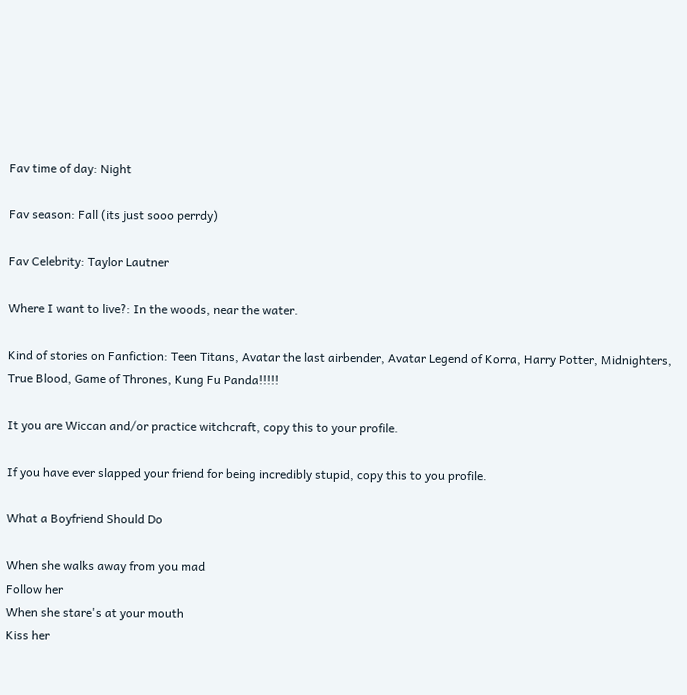Fav time of day: Night

Fav season: Fall (its just sooo perrdy)

Fav Celebrity: Taylor Lautner

Where I want to live?: In the woods, near the water.

Kind of stories on Fanfiction: Teen Titans, Avatar the last airbender, Avatar Legend of Korra, Harry Potter, Midnighters, True Blood, Game of Thrones, Kung Fu Panda!!!!!

It you are Wiccan and/or practice witchcraft, copy this to your profile.

If you have ever slapped your friend for being incredibly stupid, copy this to you profile.

What a Boyfriend Should Do

When she walks away from you mad
Follow her
When she stare's at your mouth
Kiss her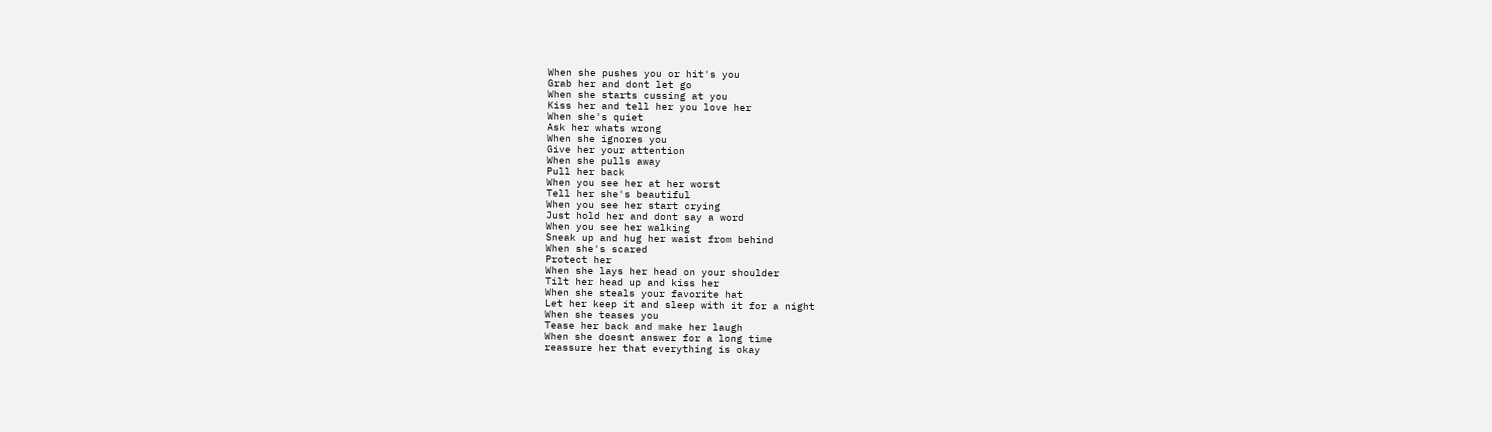When she pushes you or hit's you
Grab her and dont let go
When she starts cussing at you
Kiss her and tell her you love her
When she's quiet
Ask her whats wrong
When she ignores you
Give her your attention
When she pulls away
Pull her back
When you see her at her worst
Tell her she's beautiful
When you see her start crying
Just hold her and dont say a word
When you see her walking
Sneak up and hug her waist from behind
When she's scared
Protect her
When she lays her head on your shoulder
Tilt her head up and kiss her
When she steals your favorite hat
Let her keep it and sleep with it for a night
When she teases you
Tease her back and make her laugh
When she doesnt answer for a long time
reassure her that everything is okay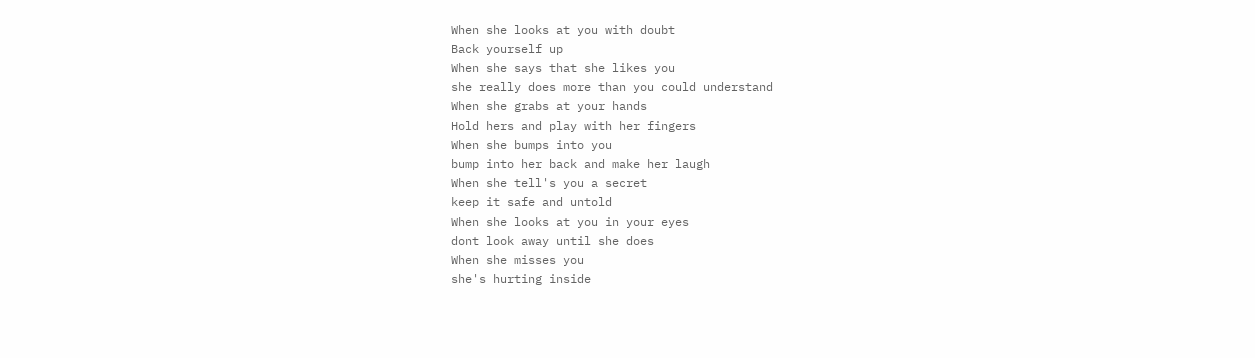When she looks at you with doubt
Back yourself up
When she says that she likes you
she really does more than you could understand
When she grabs at your hands
Hold hers and play with her fingers
When she bumps into you
bump into her back and make her laugh
When she tell's you a secret
keep it safe and untold
When she looks at you in your eyes
dont look away until she does
When she misses you
she's hurting inside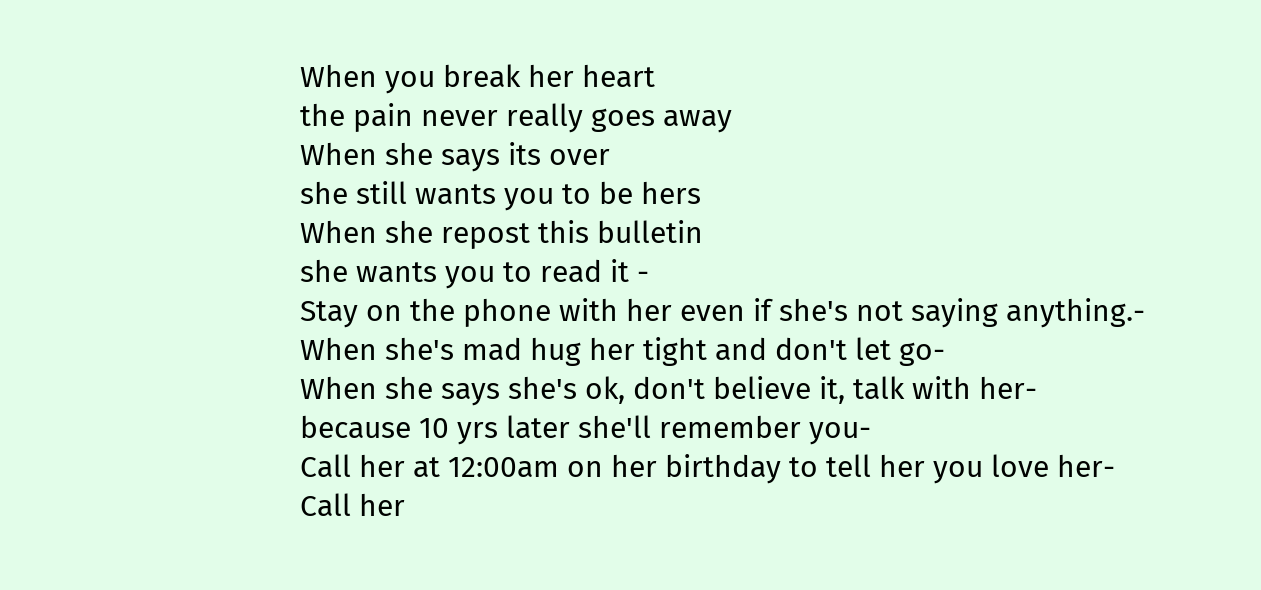When you break her heart
the pain never really goes away
When she says its over
she still wants you to be hers
When she repost this bulletin
she wants you to read it -
Stay on the phone with her even if she's not saying anything.-
When she's mad hug her tight and don't let go-
When she says she's ok, don't believe it, talk with her-
because 10 yrs later she'll remember you-
Call her at 12:00am on her birthday to tell her you love her-
Call her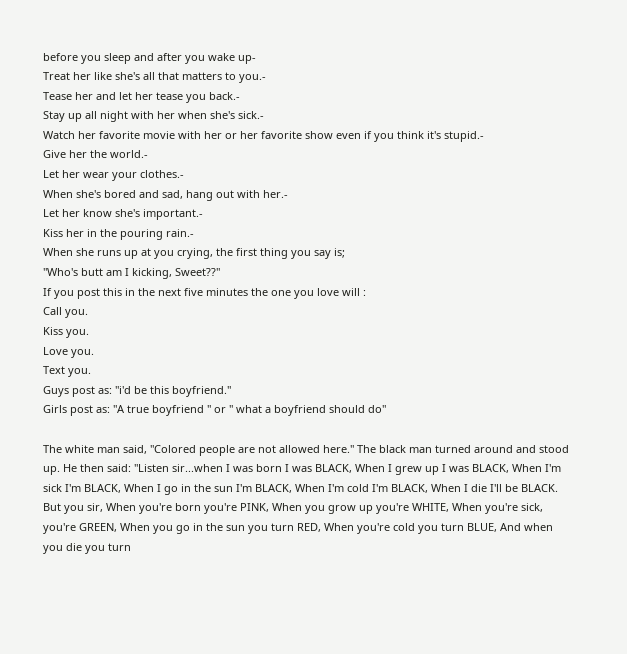before you sleep and after you wake up-
Treat her like she's all that matters to you.-
Tease her and let her tease you back.-
Stay up all night with her when she's sick.-
Watch her favorite movie with her or her favorite show even if you think it's stupid.-
Give her the world.-
Let her wear your clothes.-
When she's bored and sad, hang out with her.-
Let her know she's important.-
Kiss her in the pouring rain.-
When she runs up at you crying, the first thing you say is;
"Who's butt am I kicking, Sweet??"
If you post this in the next five minutes the one you love will :
Call you.
Kiss you.
Love you.
Text you.
Guys post as: "i'd be this boyfriend."
Girls post as: "A true boyfriend " or " what a boyfriend should do"

The white man said, "Colored people are not allowed here." The black man turned around and stood up. He then said: "Listen sir...when I was born I was BLACK, When I grew up I was BLACK, When I'm sick I'm BLACK, When I go in the sun I'm BLACK, When I'm cold I'm BLACK, When I die I'll be BLACK. But you sir, When you're born you're PINK, When you grow up you're WHITE, When you're sick, you're GREEN, When you go in the sun you turn RED, When you're cold you turn BLUE, And when you die you turn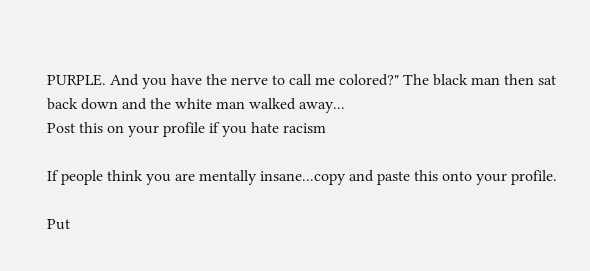PURPLE. And you have the nerve to call me colored?" The black man then sat back down and the white man walked away...
Post this on your profile if you hate racism

If people think you are mentally insane...copy and paste this onto your profile.

Put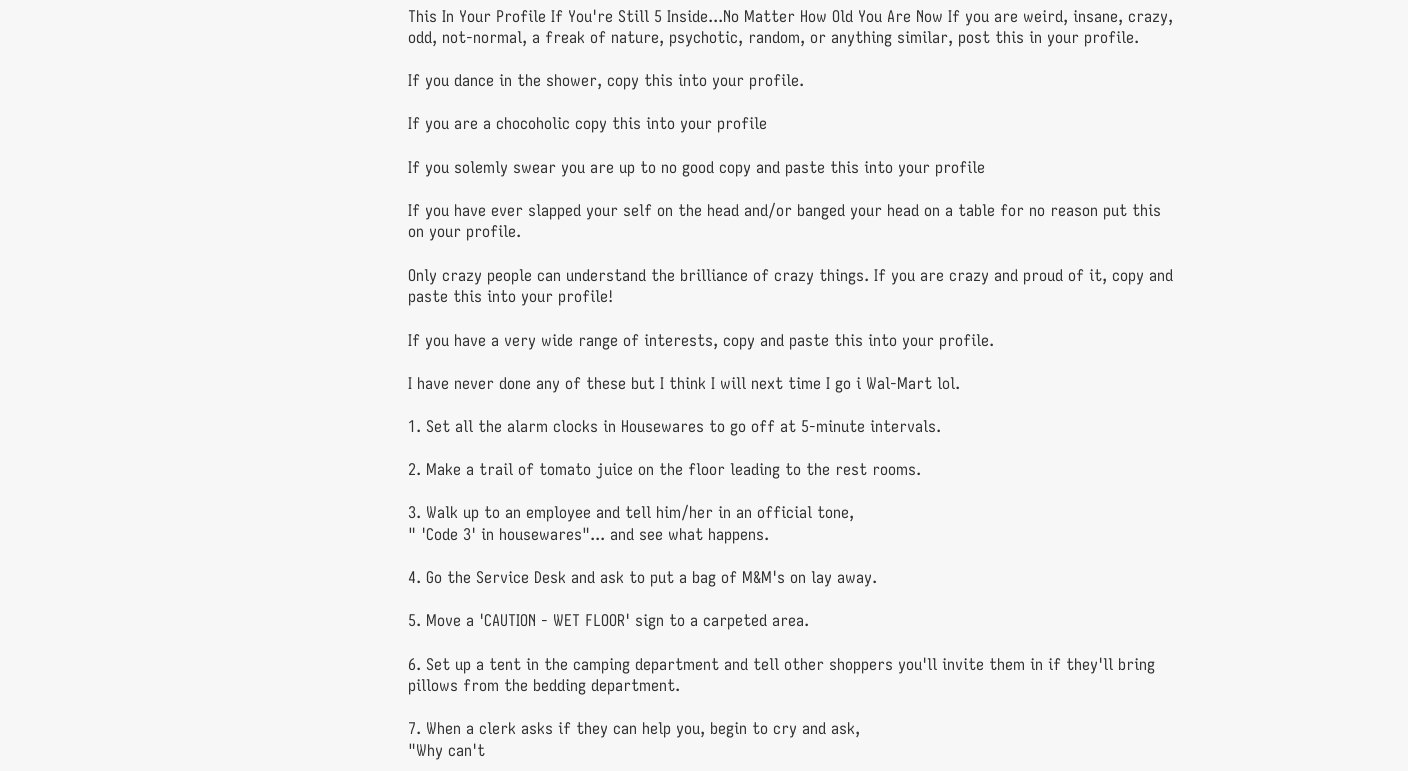This In Your Profile If You're Still 5 Inside...No Matter How Old You Are Now If you are weird, insane, crazy, odd, not-normal, a freak of nature, psychotic, random, or anything similar, post this in your profile.

If you dance in the shower, copy this into your profile.

If you are a chocoholic copy this into your profile

If you solemly swear you are up to no good copy and paste this into your profile

If you have ever slapped your self on the head and/or banged your head on a table for no reason put this on your profile.

Only crazy people can understand the brilliance of crazy things. If you are crazy and proud of it, copy and paste this into your profile!

If you have a very wide range of interests, copy and paste this into your profile.

I have never done any of these but I think I will next time I go i Wal-Mart lol.

1. Set all the alarm clocks in Housewares to go off at 5-minute intervals.

2. Make a trail of tomato juice on the floor leading to the rest rooms.

3. Walk up to an employee and tell him/her in an official tone,
" 'Code 3' in housewares"... and see what happens.

4. Go the Service Desk and ask to put a bag of M&M's on lay away.

5. Move a 'CAUTION - WET FLOOR' sign to a carpeted area.

6. Set up a tent in the camping department and tell other shoppers you'll invite them in if they'll bring pillows from the bedding department.

7. When a clerk asks if they can help you, begin to cry and ask,
"Why can't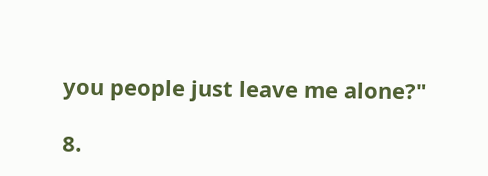you people just leave me alone?"

8.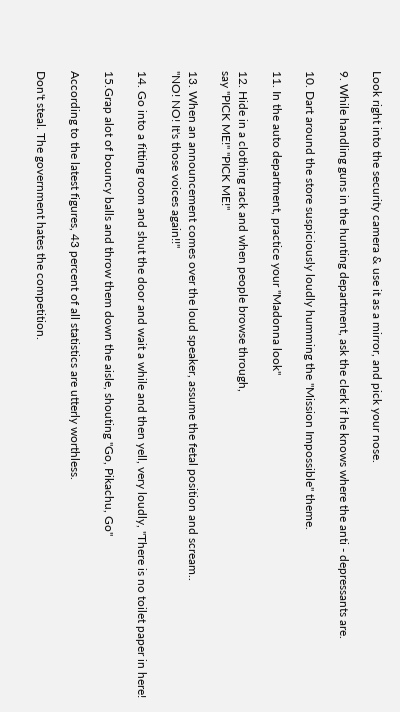Look right into the security camera & use it as a mirror, and pick your nose.

9. While handling guns in the hunting department, ask the clerk if he knows where the anti - depressants are.

10. Dart around the store suspiciously loudly humming the "Mission Impossible" theme.

11. In the auto department, practice your "Madonna look"

12. Hide in a clothing rack and when people browse through,
say "PICK ME!" "PICK ME!"

13. When an announcement comes over the loud speaker, assume the fetal position and scream..
"NO! NO! It's those voices again!!"

14. Go into a fitting room and shut the door and wait a while and then yell, very loudly, "There is no toilet paper in here!

15.Grap alot of bouncy balls and throw them down the aisle, shouting "Go, Pikachu, Go"

According to the latest figures, 43 percent of all statistics are utterly worthless.

Don't steal. The government hates the competition.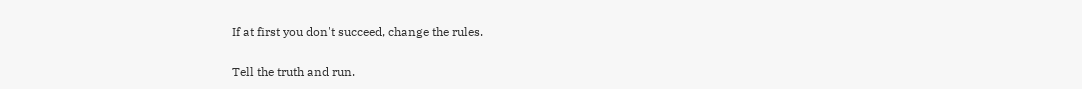If at first you don't succeed, change the rules.

Tell the truth and run.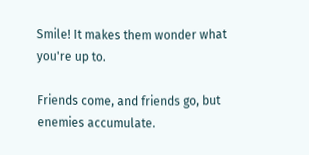Smile! It makes them wonder what you're up to.

Friends come, and friends go, but enemies accumulate.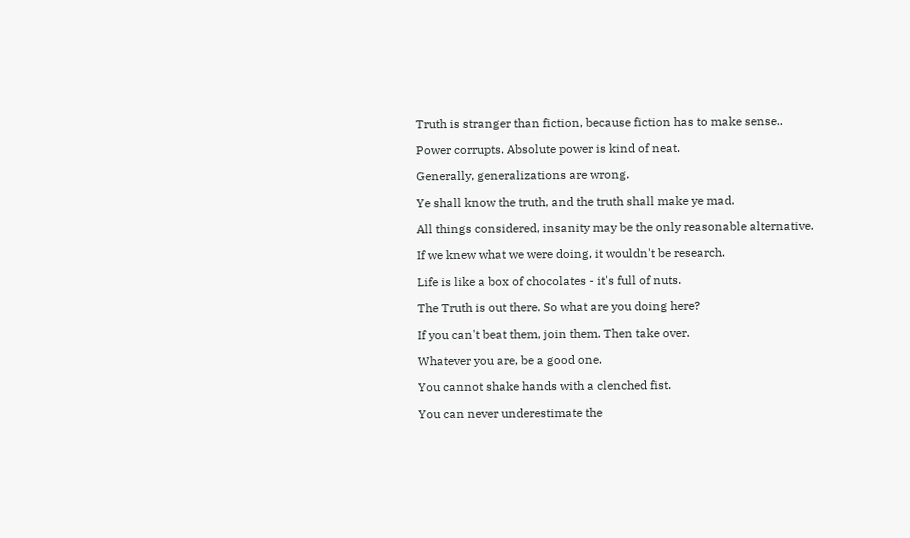Truth is stranger than fiction, because fiction has to make sense..

Power corrupts. Absolute power is kind of neat.

Generally, generalizations are wrong.

Ye shall know the truth, and the truth shall make ye mad.

All things considered, insanity may be the only reasonable alternative.

If we knew what we were doing, it wouldn't be research.

Life is like a box of chocolates - it's full of nuts.

The Truth is out there. So what are you doing here?

If you can't beat them, join them. Then take over.

Whatever you are, be a good one.

You cannot shake hands with a clenched fist.

You can never underestimate the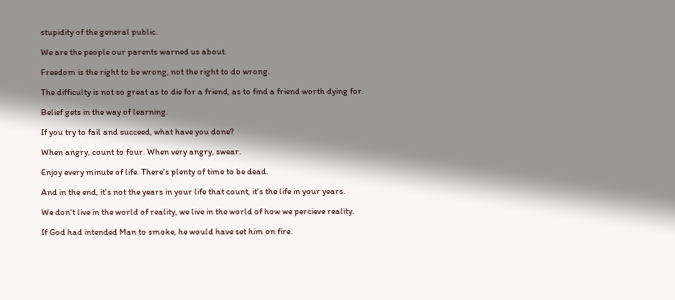stupidity of the general public.

We are the people our parents warned us about.

Freedom is the right to be wrong, not the right to do wrong.

The difficulty is not so great as to die for a friend, as to find a friend worth dying for.

Belief gets in the way of learning.

If you try to fail and succeed, what have you done?

When angry, count to four. When very angry, swear.

Enjoy every minute of life. There's plenty of time to be dead.

And in the end, it's not the years in your life that count, it's the life in your years.

We don't live in the world of reality, we live in the world of how we percieve reality.

If God had intended Man to smoke, he would have set him on fire.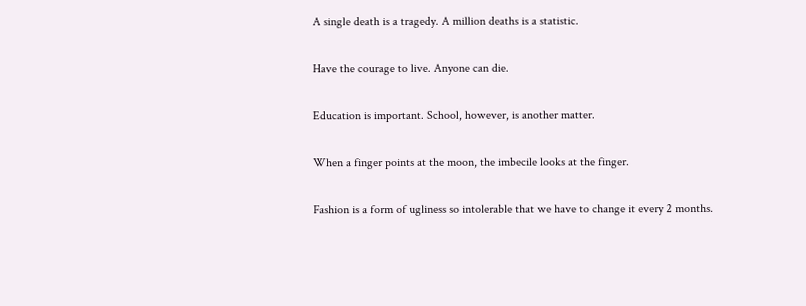A single death is a tragedy. A million deaths is a statistic.

Have the courage to live. Anyone can die.

Education is important. School, however, is another matter.

When a finger points at the moon, the imbecile looks at the finger.

Fashion is a form of ugliness so intolerable that we have to change it every 2 months.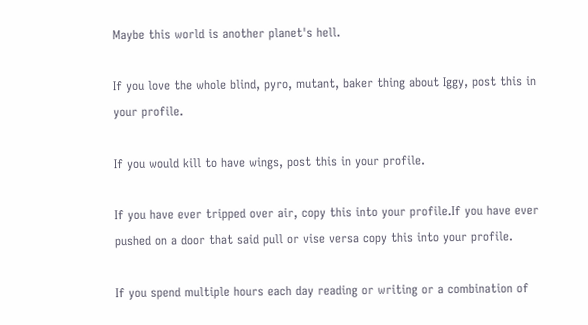Maybe this world is another planet's hell.

If you love the whole blind, pyro, mutant, baker thing about Iggy, post this in your profile.

If you would kill to have wings, post this in your profile.

If you have ever tripped over air, copy this into your profile.If you have ever pushed on a door that said pull or vise versa copy this into your profile.

If you spend multiple hours each day reading or writing or a combination of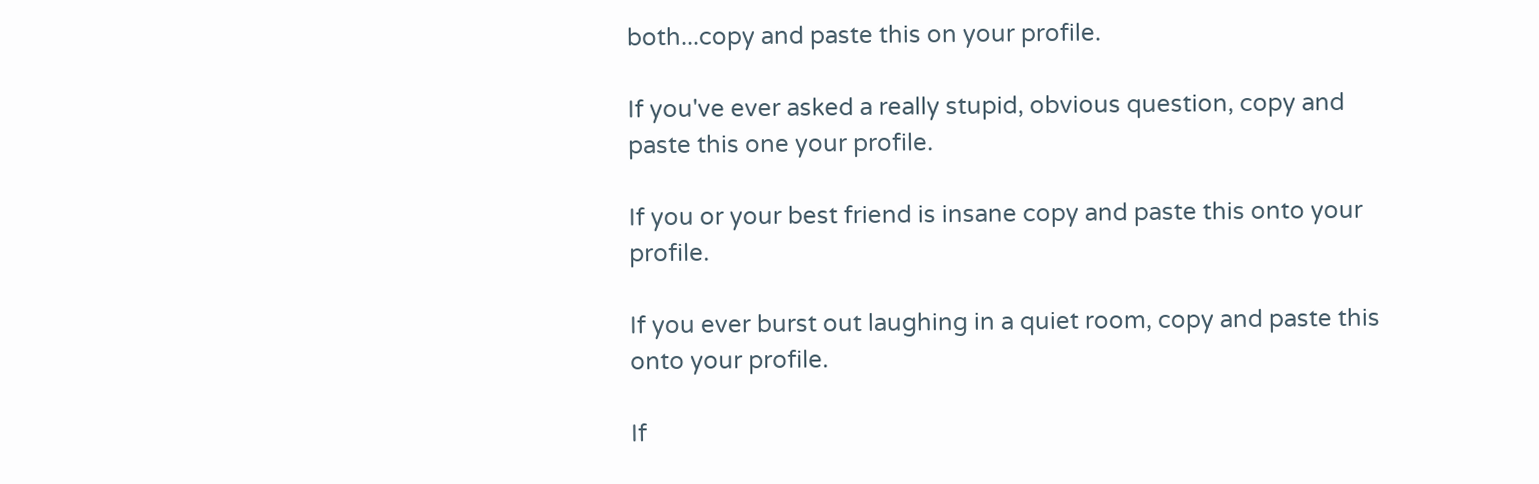both...copy and paste this on your profile.

If you've ever asked a really stupid, obvious question, copy and paste this one your profile.

If you or your best friend is insane copy and paste this onto your profile.

If you ever burst out laughing in a quiet room, copy and paste this onto your profile.

If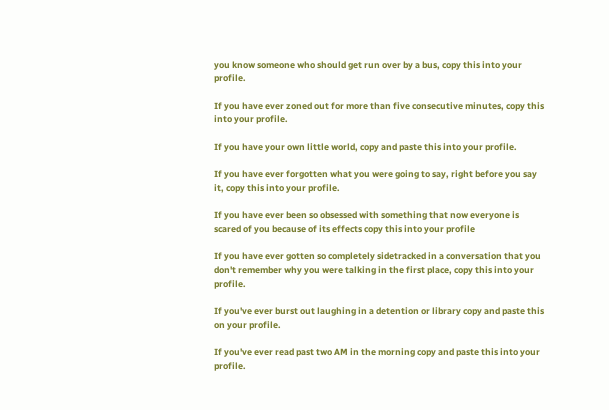you know someone who should get run over by a bus, copy this into your profile.

If you have ever zoned out for more than five consecutive minutes, copy this into your profile.

If you have your own little world, copy and paste this into your profile.

If you have ever forgotten what you were going to say, right before you say it, copy this into your profile.

If you have ever been so obsessed with something that now everyone is scared of you because of its effects copy this into your profile

If you have ever gotten so completely sidetracked in a conversation that you don't remember why you were talking in the first place, copy this into your profile.

If you've ever burst out laughing in a detention or library copy and paste this on your profile.

If you've ever read past two AM in the morning copy and paste this into your profile.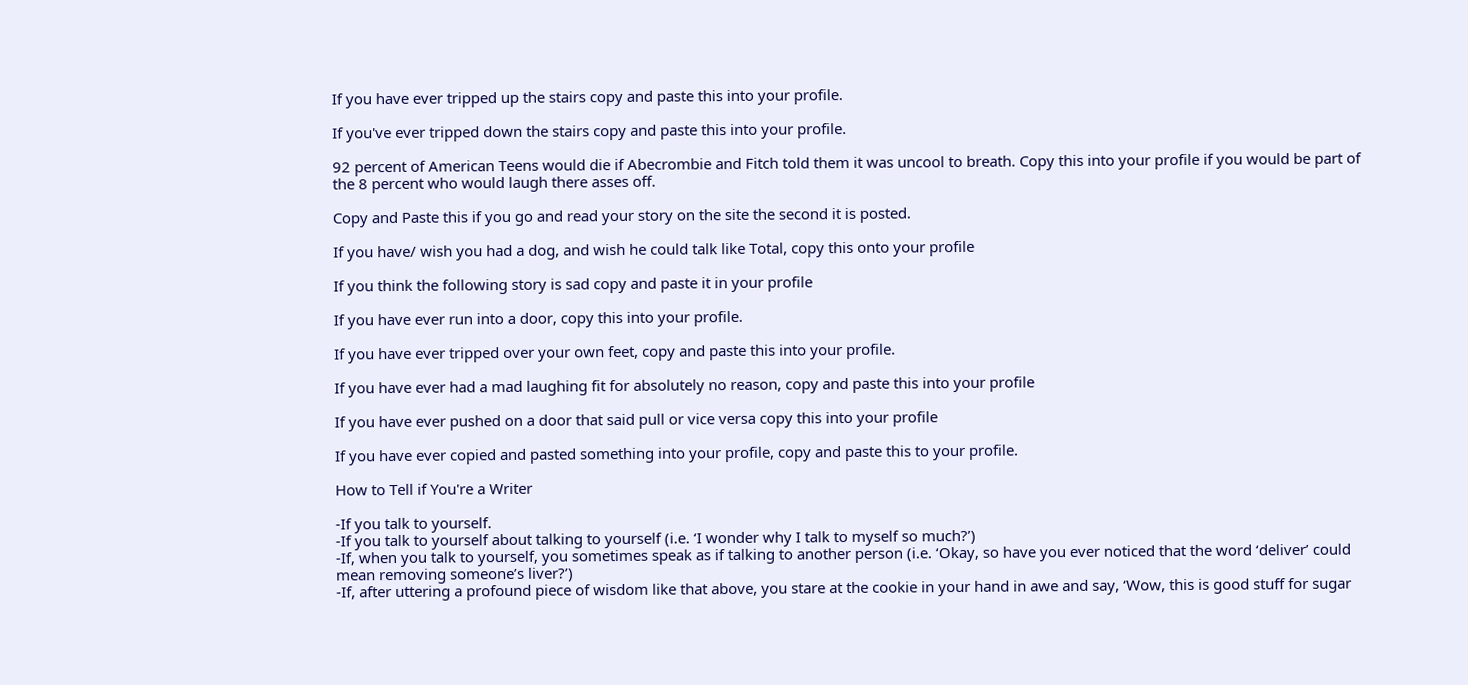If you have ever tripped up the stairs copy and paste this into your profile.

If you've ever tripped down the stairs copy and paste this into your profile.

92 percent of American Teens would die if Abecrombie and Fitch told them it was uncool to breath. Copy this into your profile if you would be part of the 8 percent who would laugh there asses off.

Copy and Paste this if you go and read your story on the site the second it is posted.

If you have/ wish you had a dog, and wish he could talk like Total, copy this onto your profile

If you think the following story is sad copy and paste it in your profile

If you have ever run into a door, copy this into your profile.

If you have ever tripped over your own feet, copy and paste this into your profile.

If you have ever had a mad laughing fit for absolutely no reason, copy and paste this into your profile

If you have ever pushed on a door that said pull or vice versa copy this into your profile

If you have ever copied and pasted something into your profile, copy and paste this to your profile.

How to Tell if You're a Writer

-If you talk to yourself.
-If you talk to yourself about talking to yourself (i.e. ‘I wonder why I talk to myself so much?’)
-If, when you talk to yourself, you sometimes speak as if talking to another person (i.e. ‘Okay, so have you ever noticed that the word ‘deliver’ could mean removing someone’s liver?’)
-If, after uttering a profound piece of wisdom like that above, you stare at the cookie in your hand in awe and say, ‘Wow, this is good stuff for sugar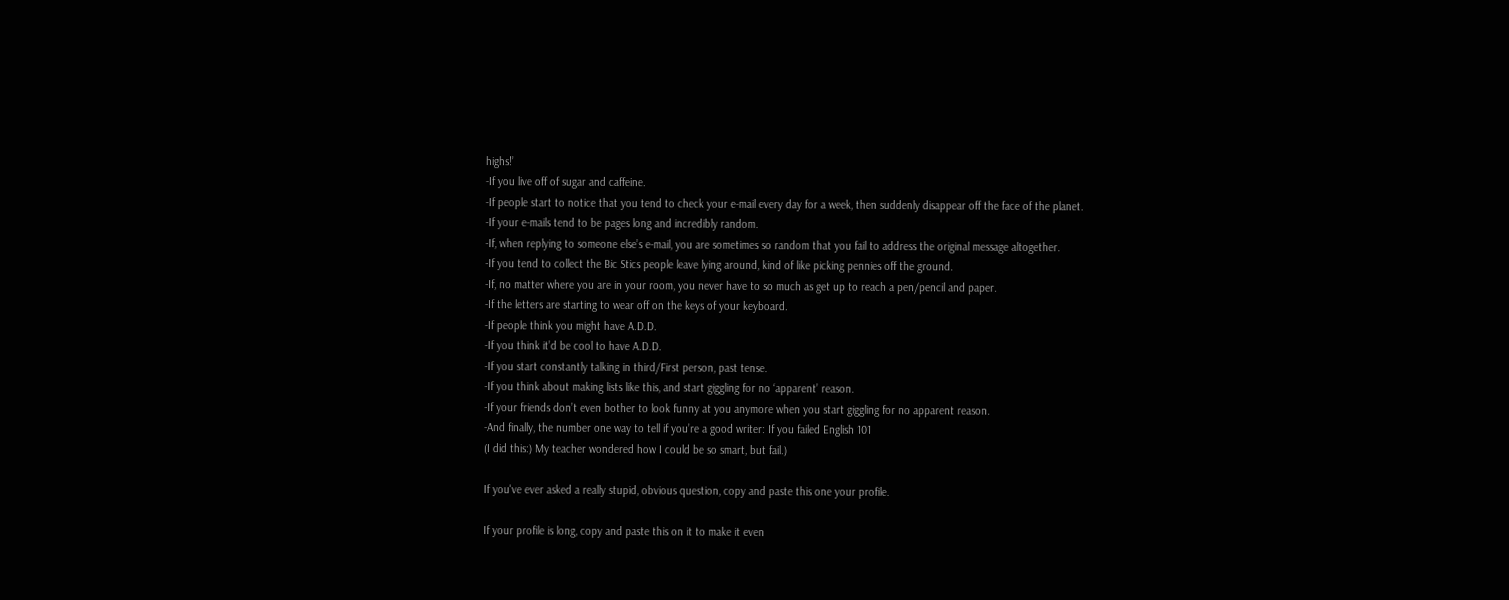highs!’
-If you live off of sugar and caffeine.
-If people start to notice that you tend to check your e-mail every day for a week, then suddenly disappear off the face of the planet.
-If your e-mails tend to be pages long and incredibly random.
-If, when replying to someone else’s e-mail, you are sometimes so random that you fail to address the original message altogether.
-If you tend to collect the Bic Stics people leave lying around, kind of like picking pennies off the ground.
-If, no matter where you are in your room, you never have to so much as get up to reach a pen/pencil and paper.
-If the letters are starting to wear off on the keys of your keyboard.
-If people think you might have A.D.D.
-If you think it’d be cool to have A.D.D.
-If you start constantly talking in third/First person, past tense.
-If you think about making lists like this, and start giggling for no ‘apparent’ reason.
-If your friends don’t even bother to look funny at you anymore when you start giggling for no apparent reason.
-And finally, the number one way to tell if you’re a good writer: If you failed English 101
(I did this:) My teacher wondered how I could be so smart, but fail.)

If you've ever asked a really stupid, obvious question, copy and paste this one your profile.

If your profile is long, copy and paste this on it to make it even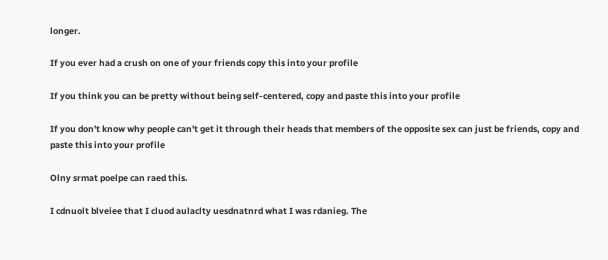longer.

If you ever had a crush on one of your friends copy this into your profile

If you think you can be pretty without being self-centered, copy and paste this into your profile

If you don't know why people can't get it through their heads that members of the opposite sex can just be friends, copy and paste this into your profile

Olny srmat poelpe can raed this.

I cdnuolt blveiee that I cluod aulaclty uesdnatnrd what I was rdanieg. The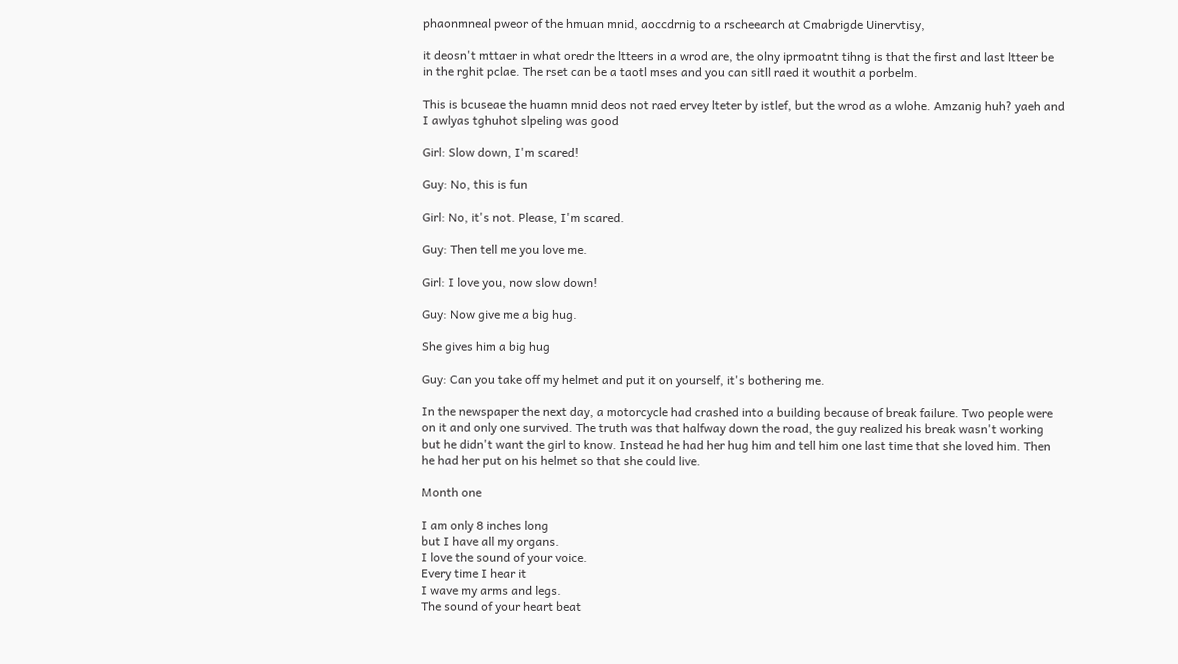phaonmneal pweor of the hmuan mnid, aoccdrnig to a rscheearch at Cmabrigde Uinervtisy,

it deosn't mttaer in what oredr the ltteers in a wrod are, the olny iprmoatnt tihng is that the first and last ltteer be in the rghit pclae. The rset can be a taotl mses and you can sitll raed it wouthit a porbelm.

This is bcuseae the huamn mnid deos not raed ervey lteter by istlef, but the wrod as a wlohe. Amzanig huh? yaeh and I awlyas tghuhot slpeling was good

Girl: Slow down, I'm scared!

Guy: No, this is fun

Girl: No, it's not. Please, I'm scared.

Guy: Then tell me you love me.

Girl: I love you, now slow down!

Guy: Now give me a big hug.

She gives him a big hug

Guy: Can you take off my helmet and put it on yourself, it's bothering me.

In the newspaper the next day, a motorcycle had crashed into a building because of break failure. Two people were on it and only one survived. The truth was that halfway down the road, the guy realized his break wasn't working but he didn't want the girl to know. Instead he had her hug him and tell him one last time that she loved him. Then he had her put on his helmet so that she could live.

Month one

I am only 8 inches long
but I have all my organs.
I love the sound of your voice.
Every time I hear it
I wave my arms and legs.
The sound of your heart beat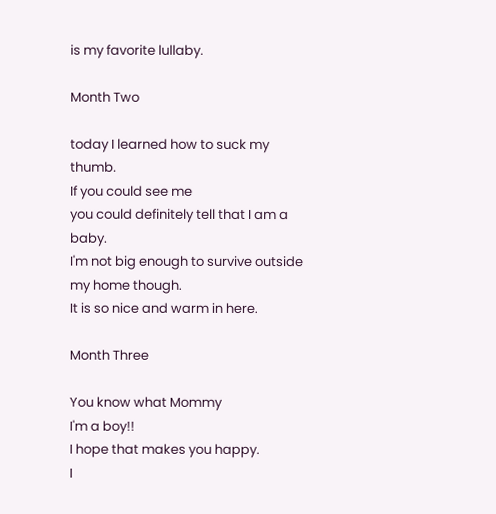is my favorite lullaby.

Month Two

today I learned how to suck my thumb.
If you could see me
you could definitely tell that I am a baby.
I'm not big enough to survive outside my home though.
It is so nice and warm in here.

Month Three

You know what Mommy
I'm a boy!!
I hope that makes you happy.
I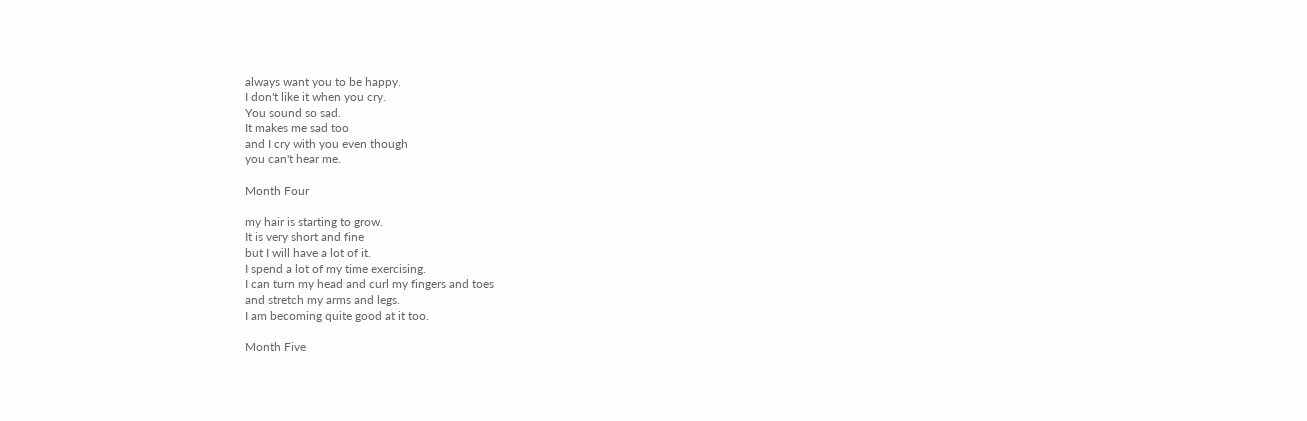always want you to be happy.
I don't like it when you cry.
You sound so sad.
It makes me sad too
and I cry with you even though
you can't hear me.

Month Four

my hair is starting to grow.
It is very short and fine
but I will have a lot of it.
I spend a lot of my time exercising.
I can turn my head and curl my fingers and toes
and stretch my arms and legs.
I am becoming quite good at it too.

Month Five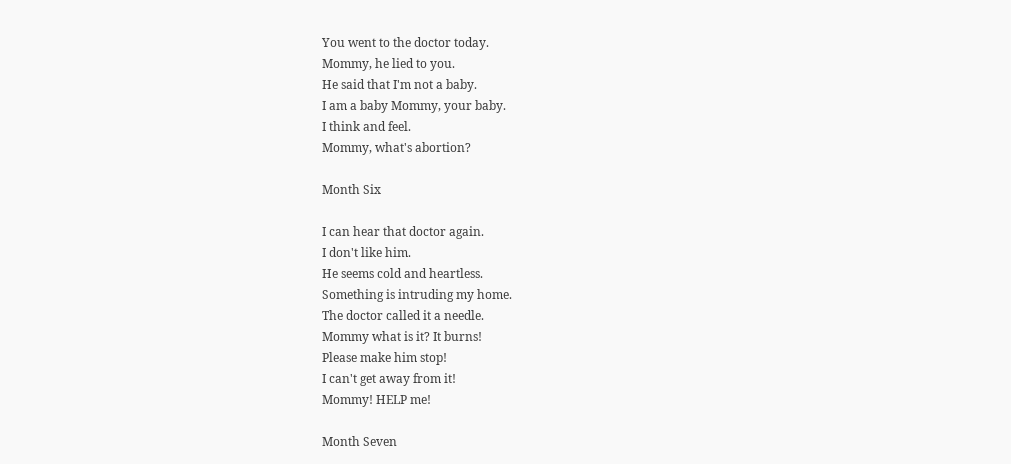You went to the doctor today.
Mommy, he lied to you.
He said that I'm not a baby.
I am a baby Mommy, your baby.
I think and feel.
Mommy, what's abortion?

Month Six

I can hear that doctor again.
I don't like him.
He seems cold and heartless.
Something is intruding my home.
The doctor called it a needle.
Mommy what is it? It burns!
Please make him stop!
I can't get away from it!
Mommy! HELP me!

Month Seven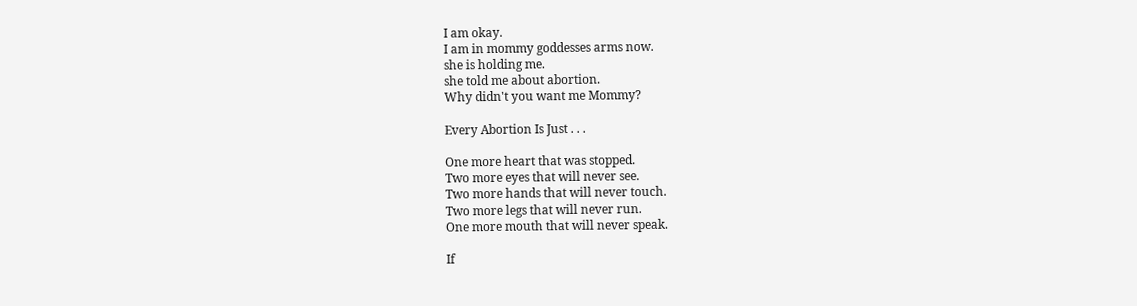I am okay.
I am in mommy goddesses arms now.
she is holding me.
she told me about abortion.
Why didn't you want me Mommy?

Every Abortion Is Just . . .

One more heart that was stopped.
Two more eyes that will never see.
Two more hands that will never touch.
Two more legs that will never run.
One more mouth that will never speak.

If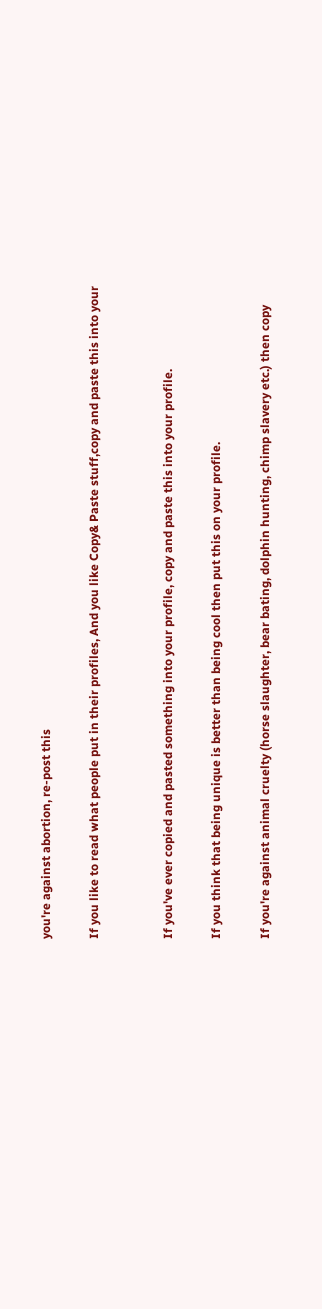you're against abortion, re-post this

If you like to read what people put in their profiles, And you like Copy& Paste stuff,copy and paste this into your


If you've ever copied and pasted something into your profile, copy and paste this into your profile.

If you think that being unique is better than being cool then put this on your profile.

If you're against animal cruelty (horse slaughter, bear bating, dolphin hunting, chimp slavery etc.) then copy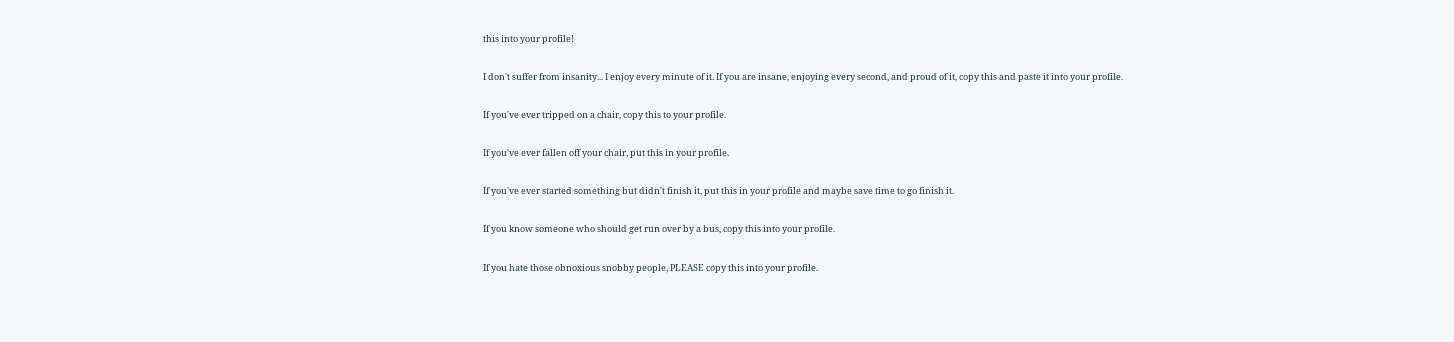this into your profile!

I don't suffer from insanity... I enjoy every minute of it. If you are insane, enjoying every second, and proud of it, copy this and paste it into your profile.

If you've ever tripped on a chair, copy this to your profile.

If you've ever fallen off your chair, put this in your profile.

If you've ever started something but didn't finish it, put this in your profile and maybe save time to go finish it.

If you know someone who should get run over by a bus, copy this into your profile.

If you hate those obnoxious snobby people, PLEASE copy this into your profile.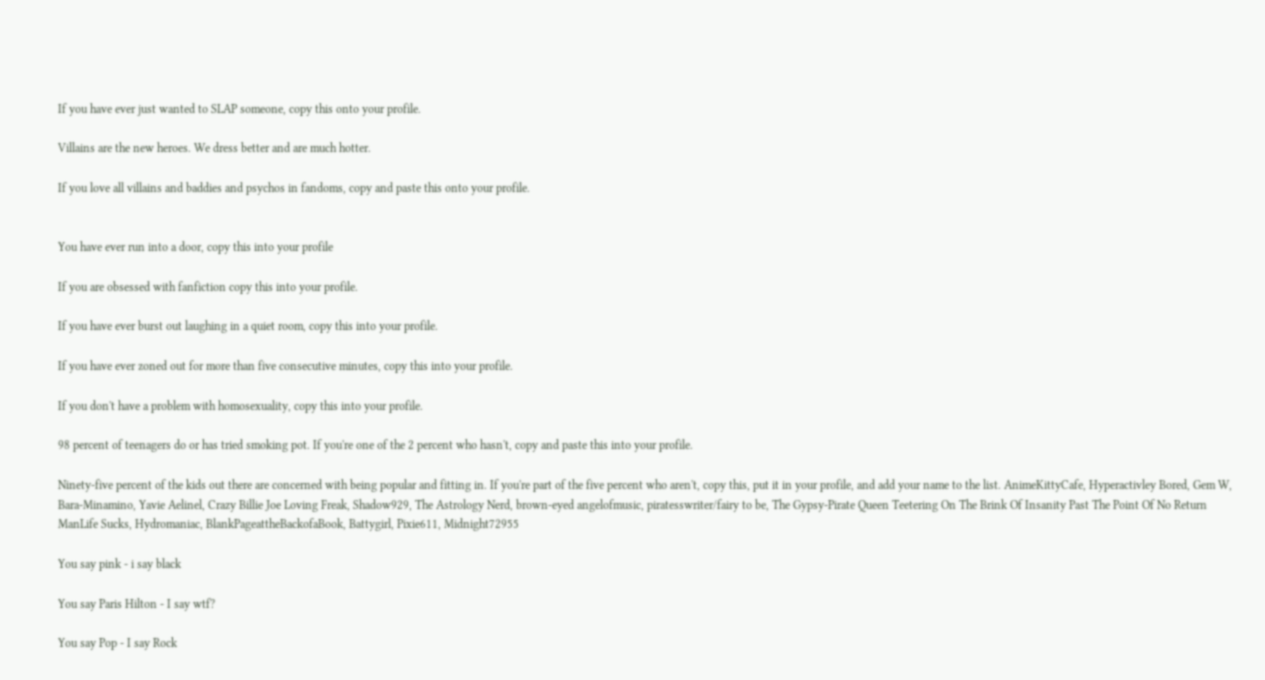If you have ever just wanted to SLAP someone, copy this onto your profile.

Villains are the new heroes. We dress better and are much hotter.

If you love all villains and baddies and psychos in fandoms, copy and paste this onto your profile.


You have ever run into a door, copy this into your profile

If you are obsessed with fanfiction copy this into your profile.

If you have ever burst out laughing in a quiet room, copy this into your profile.

If you have ever zoned out for more than five consecutive minutes, copy this into your profile.

If you don't have a problem with homosexuality, copy this into your profile.

98 percent of teenagers do or has tried smoking pot. If you're one of the 2 percent who hasn't, copy and paste this into your profile.

Ninety-five percent of the kids out there are concerned with being popular and fitting in. If you're part of the five percent who aren't, copy this, put it in your profile, and add your name to the list. AnimeKittyCafe, Hyperactivley Bored, Gem W, Bara-Minamino, Yavie Aelinel, Crazy Billie Joe Loving Freak, Shadow929, The Astrology Nerd, brown-eyed angelofmusic, piratesswriter/fairy to be, The Gypsy-Pirate Queen Teetering On The Brink Of Insanity Past The Point Of No Return ManLife Sucks, Hydromaniac, BlankPageattheBackofaBook, Battygirl, Pixie611, Midnight72955

You say pink - i say black

You say Paris Hilton - I say wtf?

You say Pop - I say Rock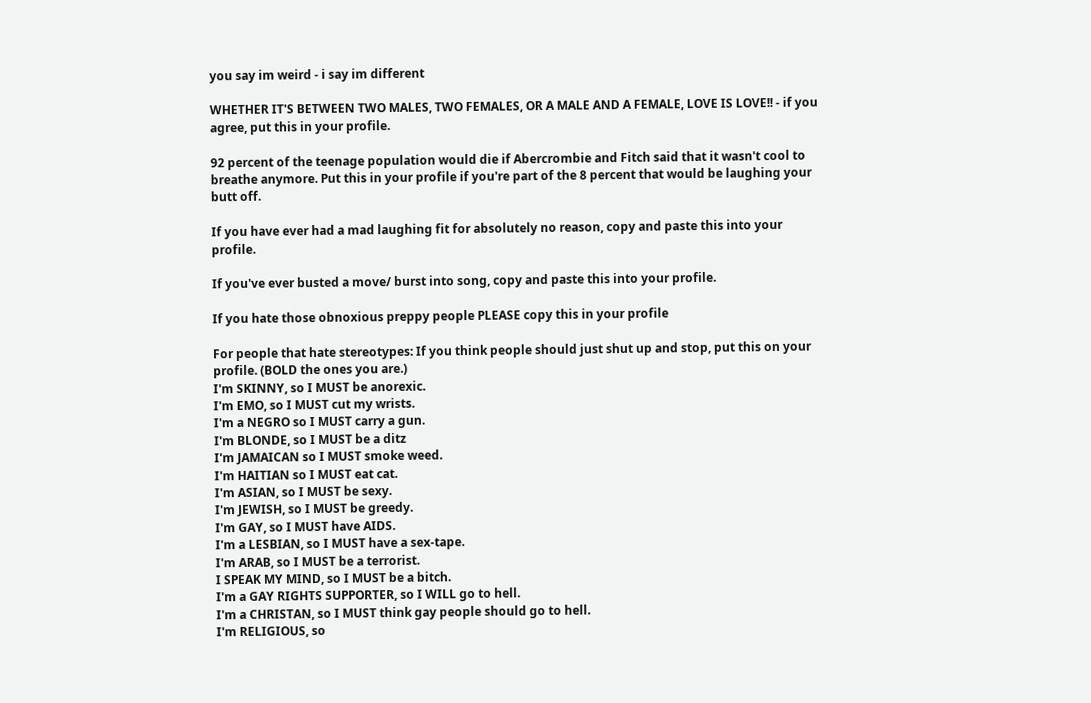you say im weird - i say im different

WHETHER IT'S BETWEEN TWO MALES, TWO FEMALES, OR A MALE AND A FEMALE, LOVE IS LOVE!! - if you agree, put this in your profile.

92 percent of the teenage population would die if Abercrombie and Fitch said that it wasn't cool to breathe anymore. Put this in your profile if you're part of the 8 percent that would be laughing your butt off.

If you have ever had a mad laughing fit for absolutely no reason, copy and paste this into your profile.

If you've ever busted a move/ burst into song, copy and paste this into your profile.

If you hate those obnoxious preppy people PLEASE copy this in your profile

For people that hate stereotypes: If you think people should just shut up and stop, put this on your profile. (BOLD the ones you are.)
I'm SKINNY, so I MUST be anorexic.
I'm EMO, so I MUST cut my wrists.
I'm a NEGRO so I MUST carry a gun.
I'm BLONDE, so I MUST be a ditz
I'm JAMAICAN so I MUST smoke weed.
I'm HAITIAN so I MUST eat cat.
I'm ASIAN, so I MUST be sexy.
I'm JEWISH, so I MUST be greedy.
I'm GAY, so I MUST have AIDS.
I'm a LESBIAN, so I MUST have a sex-tape.
I'm ARAB, so I MUST be a terrorist.
I SPEAK MY MIND, so I MUST be a bitch.
I'm a GAY RIGHTS SUPPORTER, so I WILL go to hell.
I'm a CHRISTAN, so I MUST think gay people should go to hell.
I'm RELIGIOUS, so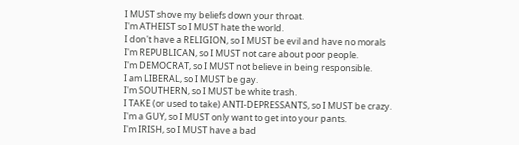I MUST shove my beliefs down your throat.
I'm ATHEIST so I MUST hate the world.
I don't have a RELIGION, so I MUST be evil and have no morals
I'm REPUBLICAN, so I MUST not care about poor people.
I'm DEMOCRAT, so I MUST not believe in being responsible.
I am LIBERAL, so I MUST be gay.
I'm SOUTHERN, so I MUST be white trash.
I TAKE (or used to take) ANTI-DEPRESSANTS, so I MUST be crazy.
I'm a GUY, so I MUST only want to get into your pants.
I'm IRISH, so I MUST have a bad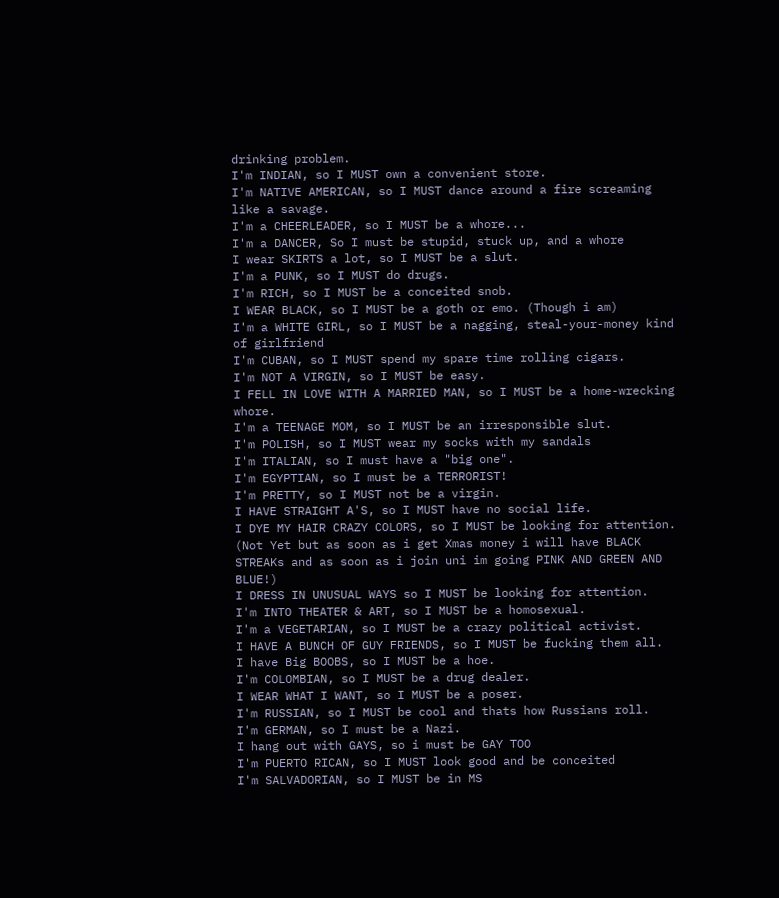drinking problem.
I'm INDIAN, so I MUST own a convenient store.
I'm NATIVE AMERICAN, so I MUST dance around a fire screaming like a savage.
I'm a CHEERLEADER, so I MUST be a whore...
I'm a DANCER, So I must be stupid, stuck up, and a whore
I wear SKIRTS a lot, so I MUST be a slut.
I'm a PUNK, so I MUST do drugs.
I'm RICH, so I MUST be a conceited snob.
I WEAR BLACK, so I MUST be a goth or emo. (Though i am)
I'm a WHITE GIRL, so I MUST be a nagging, steal-your-money kind of girlfriend
I'm CUBAN, so I MUST spend my spare time rolling cigars.
I'm NOT A VIRGIN, so I MUST be easy.
I FELL IN LOVE WITH A MARRIED MAN, so I MUST be a home-wrecking whore.
I'm a TEENAGE MOM, so I MUST be an irresponsible slut.
I'm POLISH, so I MUST wear my socks with my sandals
I'm ITALIAN, so I must have a "big one".
I'm EGYPTIAN, so I must be a TERRORIST!
I'm PRETTY, so I MUST not be a virgin.
I HAVE STRAIGHT A'S, so I MUST have no social life.
I DYE MY HAIR CRAZY COLORS, so I MUST be looking for attention. (Not Yet but as soon as i get Xmas money i will have BLACK STREAKs and as soon as i join uni im going PINK AND GREEN AND BLUE!)
I DRESS IN UNUSUAL WAYS so I MUST be looking for attention.
I'm INTO THEATER & ART, so I MUST be a homosexual.
I'm a VEGETARIAN, so I MUST be a crazy political activist.
I HAVE A BUNCH OF GUY FRIENDS, so I MUST be fucking them all.
I have Big BOOBS, so I MUST be a hoe.
I'm COLOMBIAN, so I MUST be a drug dealer.
I WEAR WHAT I WANT, so I MUST be a poser.
I'm RUSSIAN, so I MUST be cool and thats how Russians roll.
I'm GERMAN, so I must be a Nazi.
I hang out with GAYS, so i must be GAY TOO
I'm PUERTO RICAN, so I MUST look good and be conceited
I'm SALVADORIAN, so I MUST be in MS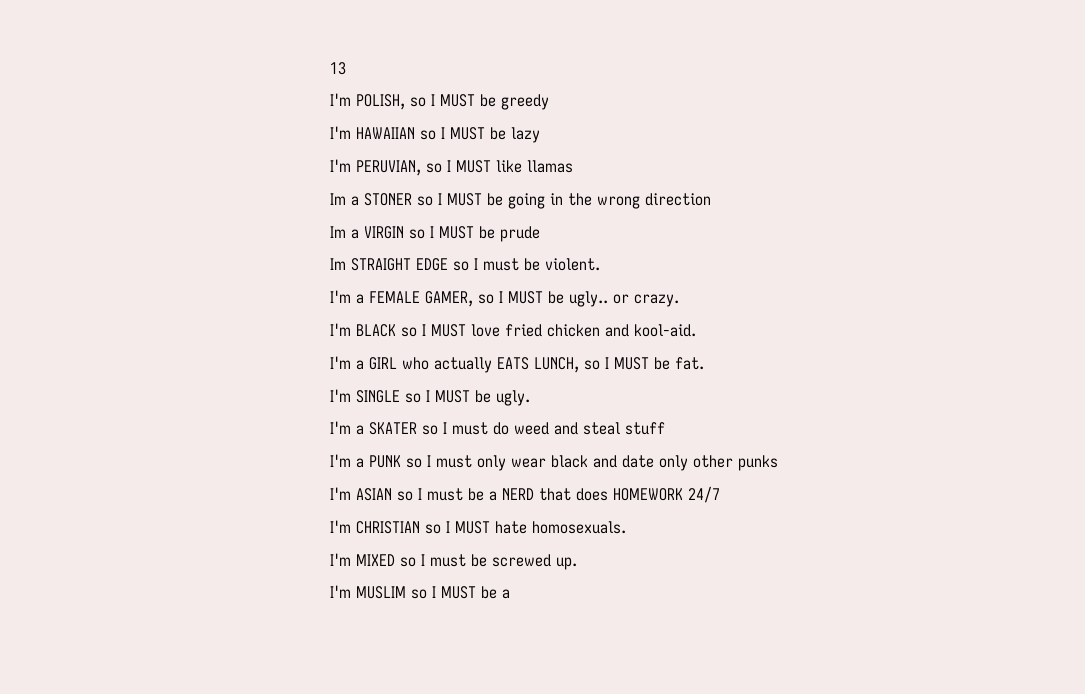13
I'm POLISH, so I MUST be greedy
I'm HAWAIIAN so I MUST be lazy
I'm PERUVIAN, so I MUST like llamas
Im a STONER so I MUST be going in the wrong direction
Im a VIRGIN so I MUST be prude
Im STRAIGHT EDGE so I must be violent.
I'm a FEMALE GAMER, so I MUST be ugly.. or crazy.
I'm BLACK so I MUST love fried chicken and kool-aid.
I'm a GIRL who actually EATS LUNCH, so I MUST be fat.
I'm SINGLE so I MUST be ugly.
I'm a SKATER so I must do weed and steal stuff
I'm a PUNK so I must only wear black and date only other punks
I'm ASIAN so I must be a NERD that does HOMEWORK 24/7
I'm CHRISTIAN so I MUST hate homosexuals.
I'm MIXED so I must be screwed up.
I'm MUSLIM so I MUST be a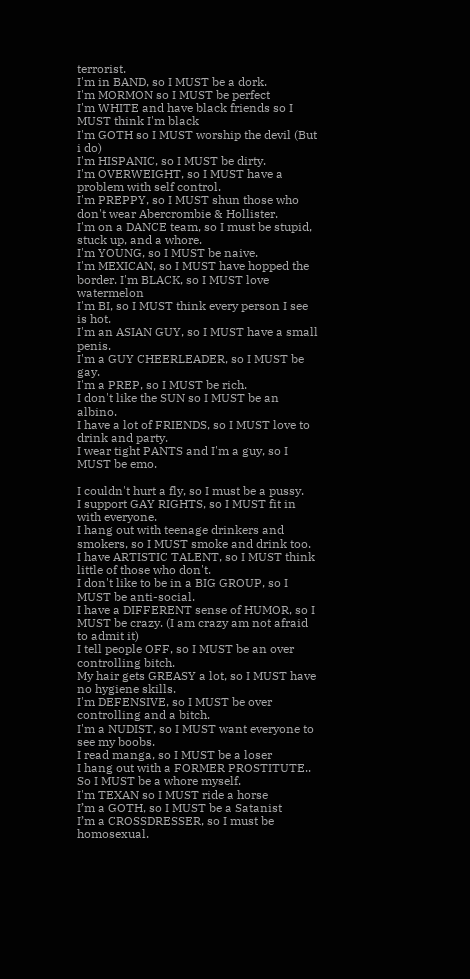terrorist.
I'm in BAND, so I MUST be a dork.
I'm MORMON so I MUST be perfect
I'm WHITE and have black friends so I MUST think I'm black
I'm GOTH so I MUST worship the devil (But i do)
I'm HISPANIC, so I MUST be dirty.
I'm OVERWEIGHT, so I MUST have a problem with self control.
I'm PREPPY, so I MUST shun those who don't wear Abercrombie & Hollister.
I'm on a DANCE team, so I must be stupid, stuck up, and a whore.
I'm YOUNG, so I MUST be naive.
I'm MEXICAN, so I MUST have hopped the border. I'm BLACK, so I MUST love watermelon
I'm BI, so I MUST think every person I see is hot.
I'm an ASIAN GUY, so I MUST have a small penis.
I'm a GUY CHEERLEADER, so I MUST be gay.
I'm a PREP, so I MUST be rich.
I don't like the SUN so I MUST be an albino.
I have a lot of FRIENDS, so I MUST love to drink and party.
I wear tight PANTS and I'm a guy, so I MUST be emo.

I couldn't hurt a fly, so I must be a pussy.
I support GAY RIGHTS, so I MUST fit in with everyone.
I hang out with teenage drinkers and smokers, so I MUST smoke and drink too.
I have ARTISTIC TALENT, so I MUST think little of those who don't.
I don't like to be in a BIG GROUP, so I MUST be anti-social.
I have a DIFFERENT sense of HUMOR, so I MUST be crazy. (I am crazy am not afraid to admit it)
I tell people OFF, so I MUST be an over controlling bitch.
My hair gets GREASY a lot, so I MUST have no hygiene skills.
I'm DEFENSIVE, so I MUST be over controlling and a bitch.
I'm a NUDIST, so I MUST want everyone to see my boobs.
I read manga, so I MUST be a loser
I hang out with a FORMER PROSTITUTE.. So I MUST be a whore myself.
I'm TEXAN so I MUST ride a horse
I’m a GOTH, so I MUST be a Satanist
I’m a CROSSDRESSER, so I must be homosexual.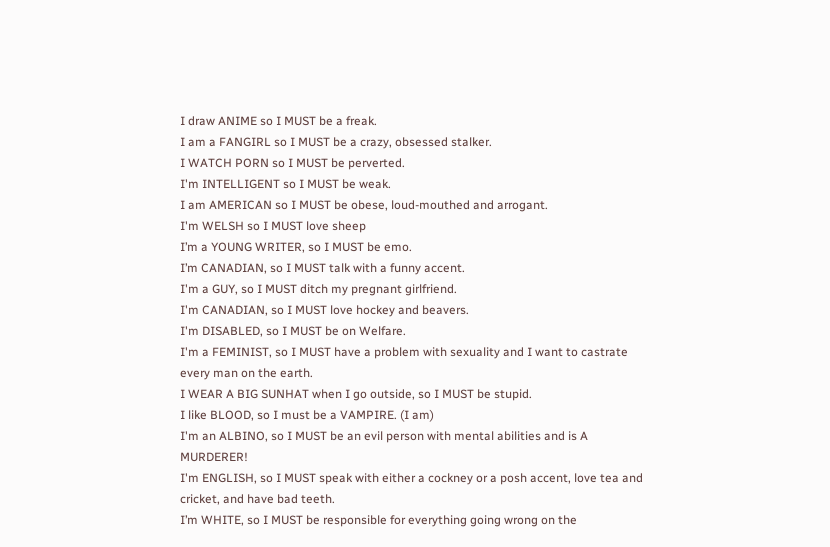I draw ANIME so I MUST be a freak.
I am a FANGIRL so I MUST be a crazy, obsessed stalker.
I WATCH PORN so I MUST be perverted.
I'm INTELLIGENT so I MUST be weak.
I am AMERICAN so I MUST be obese, loud-mouthed and arrogant.
I'm WELSH so I MUST love sheep
I’m a YOUNG WRITER, so I MUST be emo.
I’m CANADIAN, so I MUST talk with a funny accent.
I'm a GUY, so I MUST ditch my pregnant girlfriend.
I'm CANADIAN, so I MUST love hockey and beavers.
I'm DISABLED, so I MUST be on Welfare.
I'm a FEMINIST, so I MUST have a problem with sexuality and I want to castrate every man on the earth.
I WEAR A BIG SUNHAT when I go outside, so I MUST be stupid.
I like BLOOD, so I must be a VAMPIRE. (I am)
I'm an ALBINO, so I MUST be an evil person with mental abilities and is A MURDERER!
I'm ENGLISH, so I MUST speak with either a cockney or a posh accent, love tea and cricket, and have bad teeth.
I’m WHITE, so I MUST be responsible for everything going wrong on the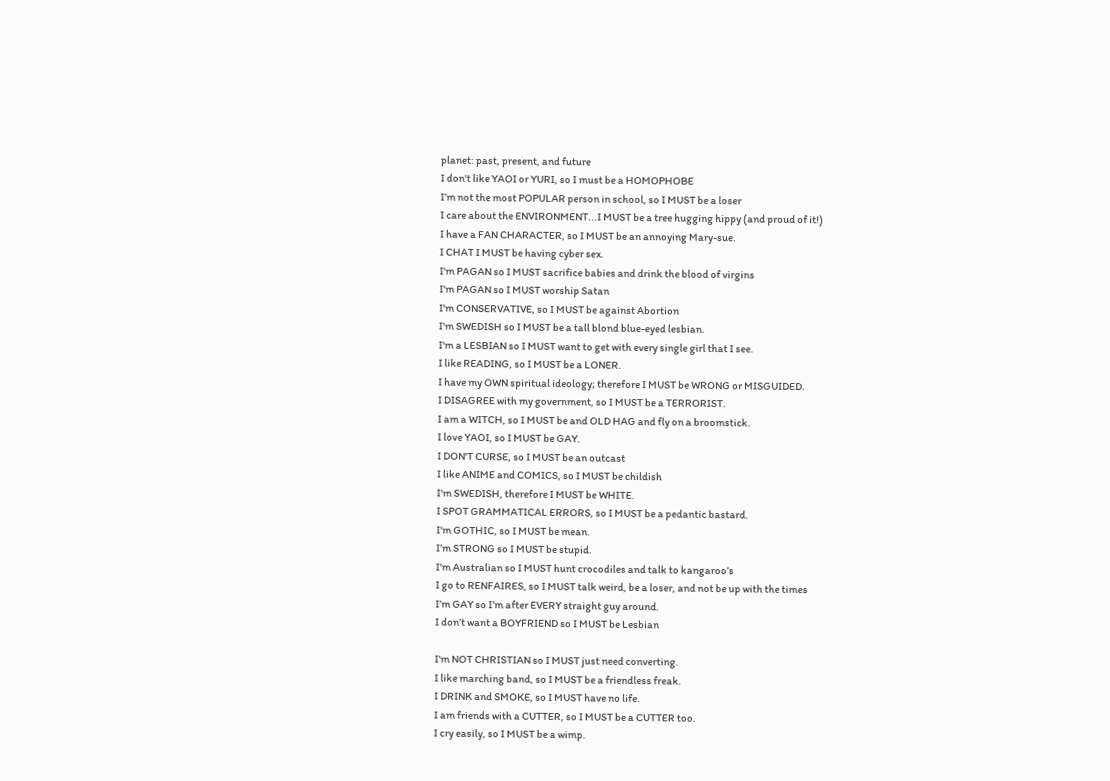planet: past, present, and future
I don't like YAOI or YURI, so I must be a HOMOPHOBE
I’m not the most POPULAR person in school, so I MUST be a loser
I care about the ENVIRONMENT...I MUST be a tree hugging hippy (and proud of it!)
I have a FAN CHARACTER, so I MUST be an annoying Mary-sue.
I CHAT I MUST be having cyber sex.
I'm PAGAN so I MUST sacrifice babies and drink the blood of virgins
I'm PAGAN so I MUST worship Satan
I'm CONSERVATIVE, so I MUST be against Abortion
I'm SWEDISH so I MUST be a tall blond blue-eyed lesbian.
I'm a LESBIAN so I MUST want to get with every single girl that I see.
I like READING, so I MUST be a LONER.
I have my OWN spiritual ideology; therefore I MUST be WRONG or MISGUIDED.
I DISAGREE with my government, so I MUST be a TERRORIST.
I am a WITCH, so I MUST be and OLD HAG and fly on a broomstick.
I love YAOI, so I MUST be GAY.
I DON'T CURSE, so I MUST be an outcast
I like ANIME and COMICS, so I MUST be childish
I'm SWEDISH, therefore I MUST be WHITE.
I SPOT GRAMMATICAL ERRORS, so I MUST be a pedantic bastard.
I'm GOTHIC, so I MUST be mean.
I’m STRONG so I MUST be stupid.
I'm Australian so I MUST hunt crocodiles and talk to kangaroo’s
I go to RENFAIRES, so I MUST talk weird, be a loser, and not be up with the times
I’m GAY so I’m after EVERY straight guy around.
I don’t want a BOYFRIEND so I MUST be Lesbian

I'm NOT CHRISTIAN so I MUST just need converting.
I like marching band, so I MUST be a friendless freak.
I DRINK and SMOKE, so I MUST have no life.
I am friends with a CUTTER, so I MUST be a CUTTER too.
I cry easily, so I MUST be a wimp.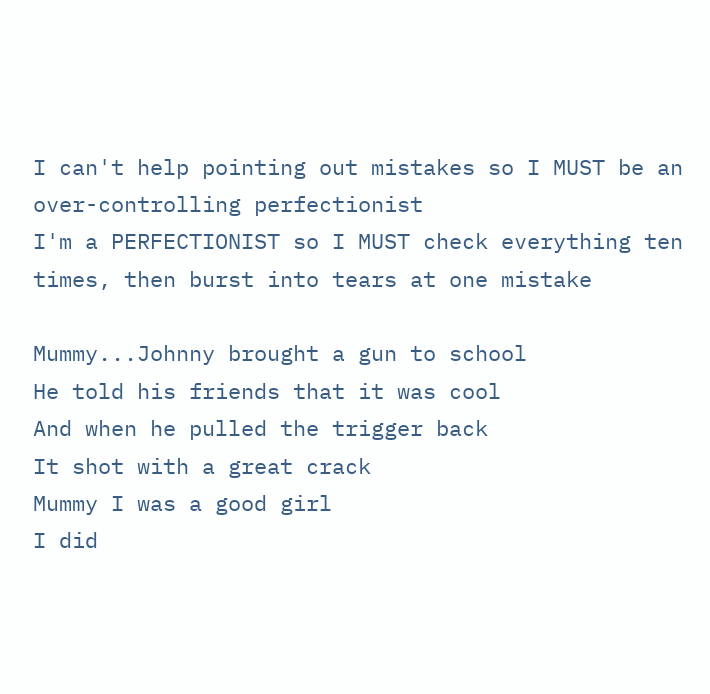I can't help pointing out mistakes so I MUST be an over-controlling perfectionist
I'm a PERFECTIONIST so I MUST check everything ten times, then burst into tears at one mistake

Mummy...Johnny brought a gun to school
He told his friends that it was cool
And when he pulled the trigger back
It shot with a great crack
Mummy I was a good girl
I did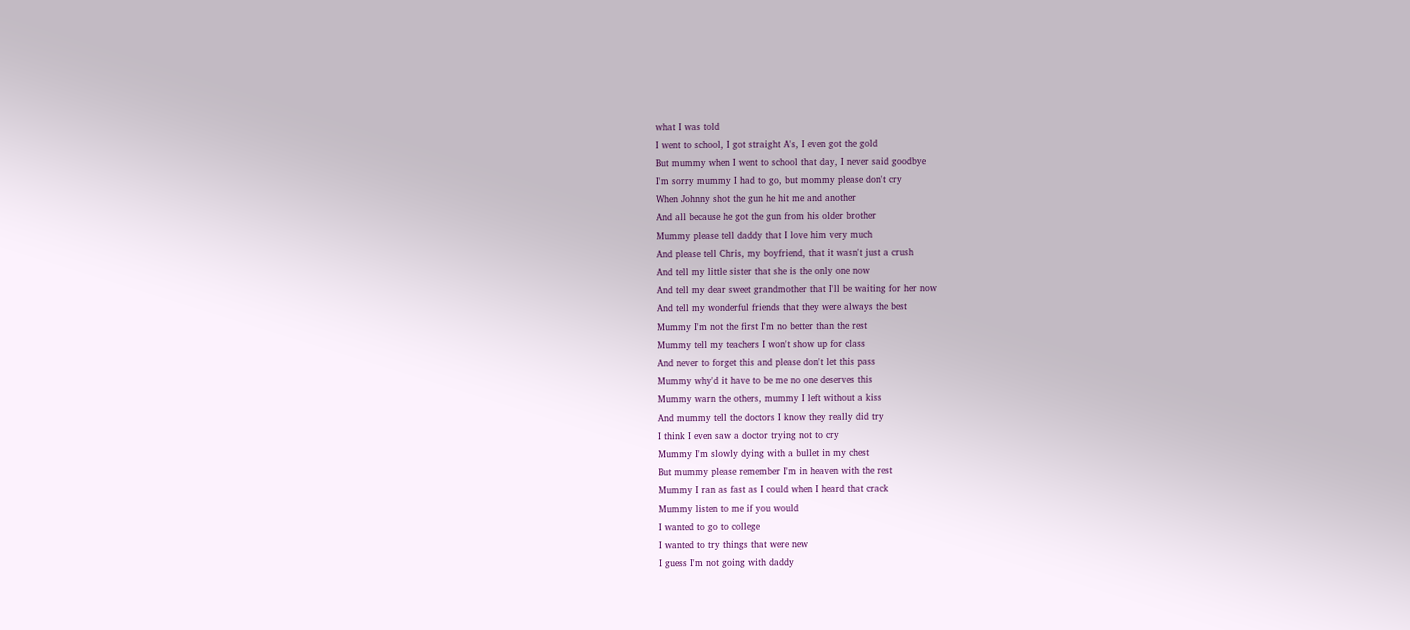what I was told
I went to school, I got straight A's, I even got the gold
But mummy when I went to school that day, I never said goodbye
I'm sorry mummy I had to go, but mommy please don't cry
When Johnny shot the gun he hit me and another
And all because he got the gun from his older brother
Mummy please tell daddy that I love him very much
And please tell Chris, my boyfriend, that it wasn't just a crush
And tell my little sister that she is the only one now
And tell my dear sweet grandmother that I'll be waiting for her now
And tell my wonderful friends that they were always the best
Mummy I'm not the first I'm no better than the rest
Mummy tell my teachers I won't show up for class
And never to forget this and please don't let this pass
Mummy why'd it have to be me no one deserves this
Mummy warn the others, mummy I left without a kiss
And mummy tell the doctors I know they really did try
I think I even saw a doctor trying not to cry
Mummy I'm slowly dying with a bullet in my chest
But mummy please remember I'm in heaven with the rest
Mummy I ran as fast as I could when I heard that crack
Mummy listen to me if you would
I wanted to go to college
I wanted to try things that were new
I guess I'm not going with daddy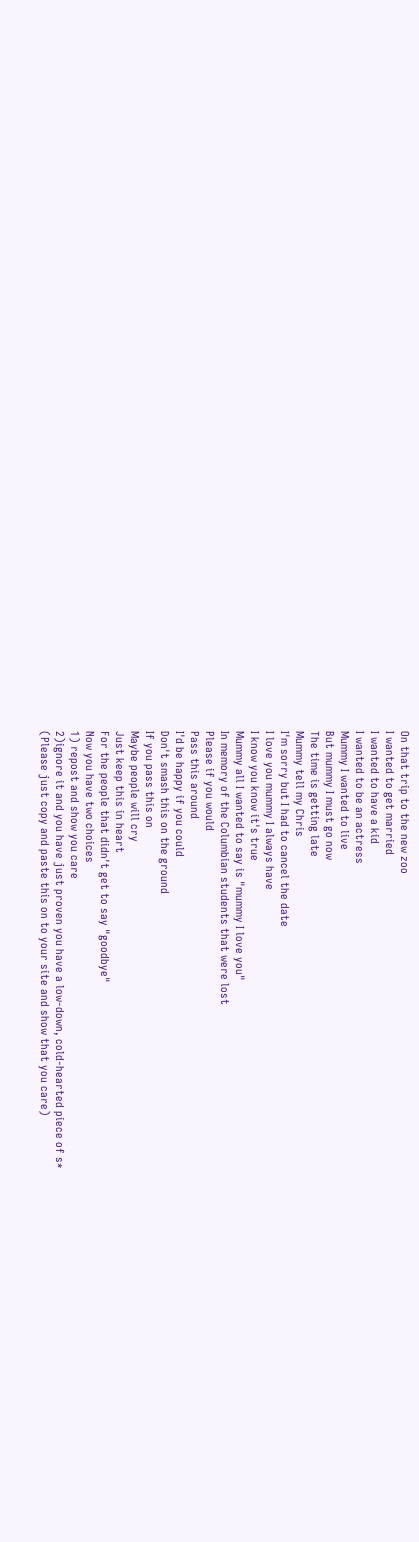On that trip to the new zoo
I wanted to get married
I wanted to have a kid
I wanted to be an actress
Mummy I wanted to live
But mummy I must go now
The time is getting late
Mummy tell my Chris
I'm sorry but I had to cancel the date
I love you mummy I always have
I know you know it's true
Mummy all I wanted to say is "mummy I love you"
In memory of the Columbian students that were lost
Please if you would
Pass this around
I'd be happy if you could
Don't smash this on the ground
If you pass this on
Maybe people will cry
Just keep this in heart
For the people that didn't get to say "goodbye"
Now you have two choices
1) repost and show you care
2)ignore it and you have just proven you have a low-down, cold-hearted piece of s*
(Please just copy and paste this on to your site and show that you care)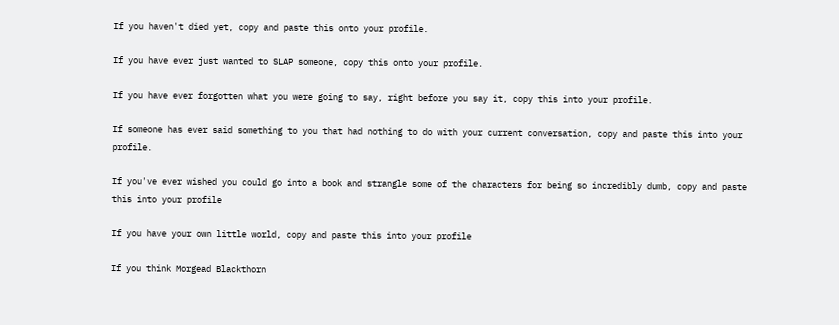If you haven't died yet, copy and paste this onto your profile.

If you have ever just wanted to SLAP someone, copy this onto your profile.

If you have ever forgotten what you were going to say, right before you say it, copy this into your profile.

If someone has ever said something to you that had nothing to do with your current conversation, copy and paste this into your profile.

If you've ever wished you could go into a book and strangle some of the characters for being so incredibly dumb, copy and paste this into your profile

If you have your own little world, copy and paste this into your profile

If you think Morgead Blackthorn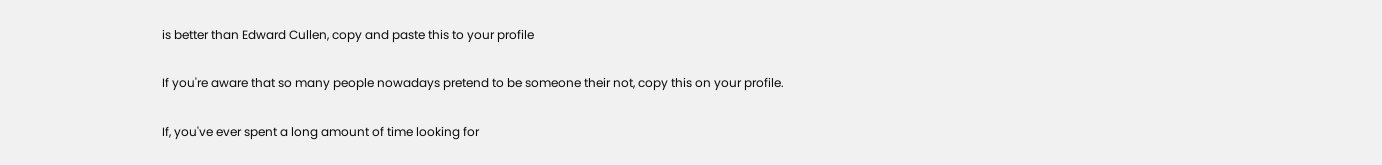is better than Edward Cullen, copy and paste this to your profile

If you're aware that so many people nowadays pretend to be someone their not, copy this on your profile.

If, you've ever spent a long amount of time looking for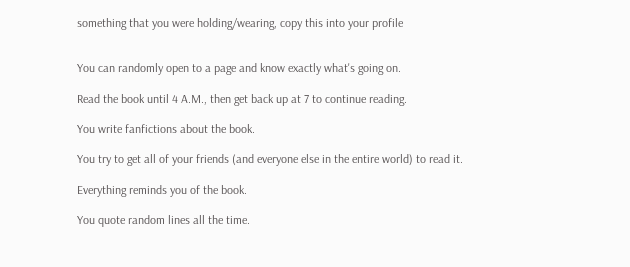something that you were holding/wearing, copy this into your profile


You can randomly open to a page and know exactly what's going on.

Read the book until 4 A.M., then get back up at 7 to continue reading.

You write fanfictions about the book.

You try to get all of your friends (and everyone else in the entire world) to read it.

Everything reminds you of the book.

You quote random lines all the time.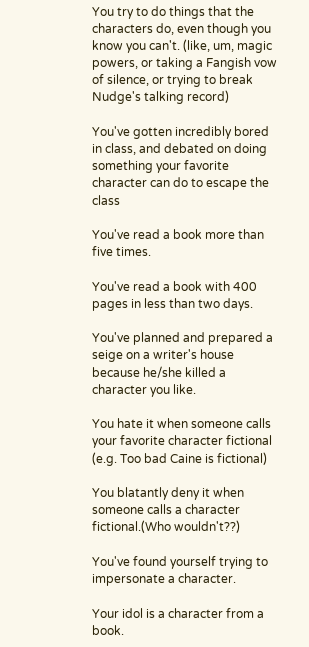You try to do things that the characters do, even though you know you can't. (like, um, magic powers, or taking a Fangish vow of silence, or trying to break Nudge's talking record)

You've gotten incredibly bored in class, and debated on doing something your favorite character can do to escape the class

You've read a book more than five times.

You've read a book with 400 pages in less than two days.

You've planned and prepared a seige on a writer's house because he/she killed a character you like.

You hate it when someone calls your favorite character fictional (e.g. Too bad Caine is fictional)

You blatantly deny it when someone calls a character fictional.(Who wouldn't??)

You've found yourself trying to impersonate a character.

Your idol is a character from a book.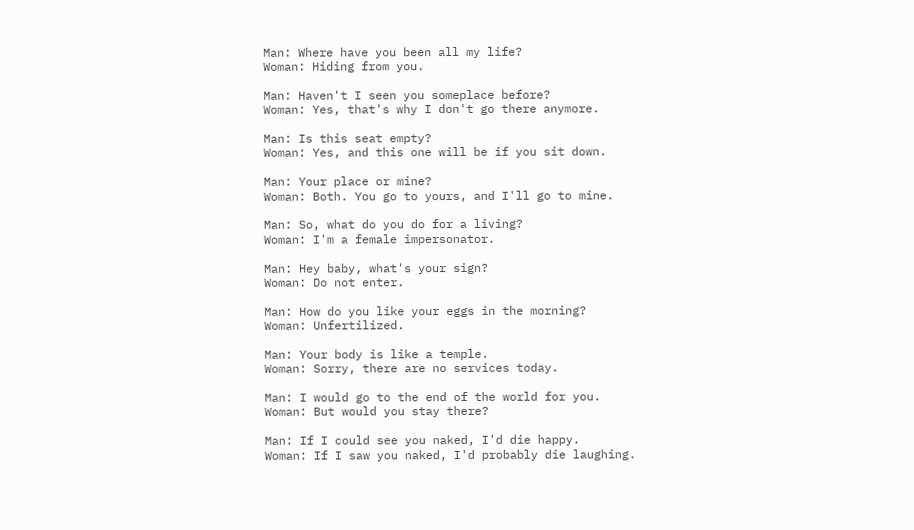Man: Where have you been all my life?
Woman: Hiding from you.

Man: Haven't I seen you someplace before?
Woman: Yes, that's why I don't go there anymore.

Man: Is this seat empty?
Woman: Yes, and this one will be if you sit down.

Man: Your place or mine?
Woman: Both. You go to yours, and I'll go to mine.

Man: So, what do you do for a living?
Woman: I'm a female impersonator.

Man: Hey baby, what's your sign?
Woman: Do not enter.

Man: How do you like your eggs in the morning?
Woman: Unfertilized.

Man: Your body is like a temple.
Woman: Sorry, there are no services today.

Man: I would go to the end of the world for you.
Woman: But would you stay there?

Man: If I could see you naked, I'd die happy.
Woman: If I saw you naked, I'd probably die laughing.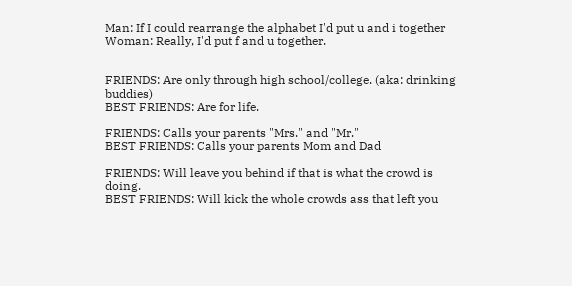Man: If I could rearrange the alphabet I'd put u and i together
Woman: Really, I'd put f and u together.


FRIENDS: Are only through high school/college. (aka: drinking buddies)
BEST FRIENDS: Are for life.

FRIENDS: Calls your parents "Mrs." and "Mr."
BEST FRIENDS: Calls your parents Mom and Dad

FRIENDS: Will leave you behind if that is what the crowd is doing.
BEST FRIENDS: Will kick the whole crowds ass that left you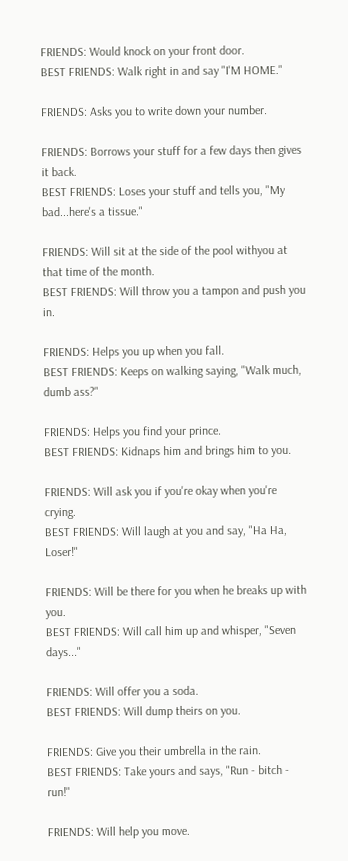FRIENDS: Would knock on your front door.
BEST FRIENDS: Walk right in and say "I'M HOME."

FRIENDS: Asks you to write down your number.

FRIENDS: Borrows your stuff for a few days then gives it back.
BEST FRIENDS: Loses your stuff and tells you, "My bad...here's a tissue."

FRIENDS: Will sit at the side of the pool withyou at that time of the month.
BEST FRIENDS: Will throw you a tampon and push you in.

FRIENDS: Helps you up when you fall.
BEST FRIENDS: Keeps on walking saying, "Walk much, dumb ass?"

FRIENDS: Helps you find your prince.
BEST FRIENDS: Kidnaps him and brings him to you.

FRIENDS: Will ask you if you're okay when you're crying.
BEST FRIENDS: Will laugh at you and say, "Ha Ha, Loser!"

FRIENDS: Will be there for you when he breaks up with you.
BEST FRIENDS: Will call him up and whisper, "Seven days..."

FRIENDS: Will offer you a soda.
BEST FRIENDS: Will dump theirs on you.

FRIENDS: Give you their umbrella in the rain.
BEST FRIENDS: Take yours and says, "Run - bitch - run!"

FRIENDS: Will help you move.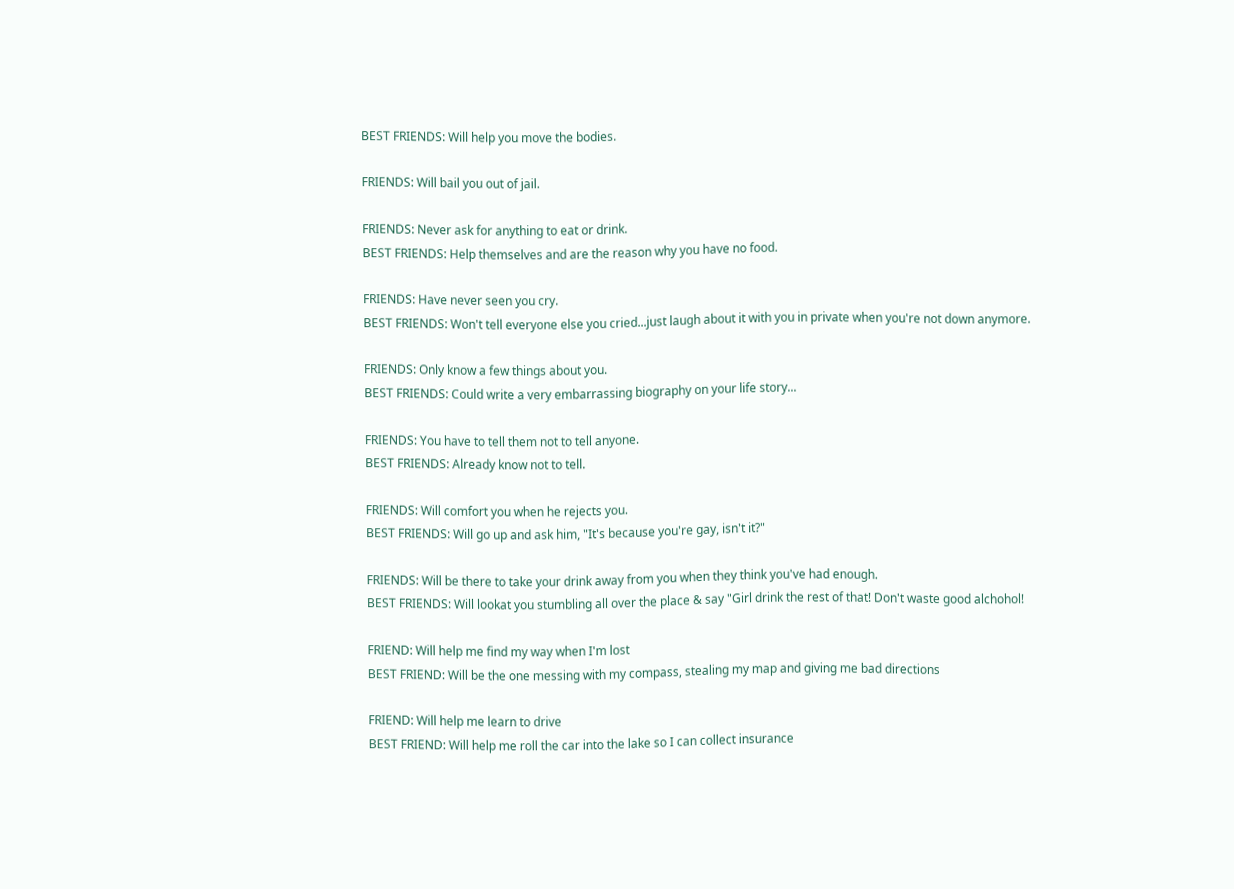BEST FRIENDS: Will help you move the bodies.

FRIENDS: Will bail you out of jail.

FRIENDS: Never ask for anything to eat or drink.
BEST FRIENDS: Help themselves and are the reason why you have no food.

FRIENDS: Have never seen you cry.
BEST FRIENDS: Won't tell everyone else you cried...just laugh about it with you in private when you're not down anymore.

FRIENDS: Only know a few things about you.
BEST FRIENDS: Could write a very embarrassing biography on your life story...

FRIENDS: You have to tell them not to tell anyone.
BEST FRIENDS: Already know not to tell.

FRIENDS: Will comfort you when he rejects you.
BEST FRIENDS: Will go up and ask him, "It's because you're gay, isn't it?"

FRIENDS: Will be there to take your drink away from you when they think you've had enough.
BEST FRIENDS: Will lookat you stumbling all over the place & say "Girl drink the rest of that! Don't waste good alchohol!

FRIEND: Will help me find my way when I'm lost
BEST FRIEND: Will be the one messing with my compass, stealing my map and giving me bad directions

FRIEND: Will help me learn to drive
BEST FRIEND: Will help me roll the car into the lake so I can collect insurance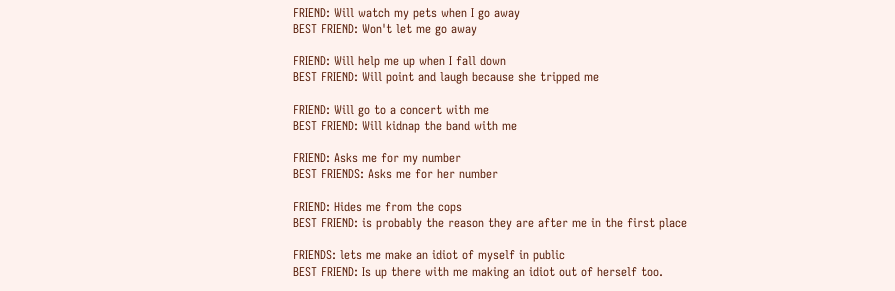FRIEND: Will watch my pets when I go away
BEST FRIEND: Won't let me go away

FRIEND: Will help me up when I fall down
BEST FRIEND: Will point and laugh because she tripped me

FRIEND: Will go to a concert with me
BEST FRIEND: Will kidnap the band with me

FRIEND: Asks me for my number
BEST FRIENDS: Asks me for her number

FRIEND: Hides me from the cops
BEST FRIEND: is probably the reason they are after me in the first place

FRIENDS: lets me make an idiot of myself in public
BEST FRIEND: Is up there with me making an idiot out of herself too.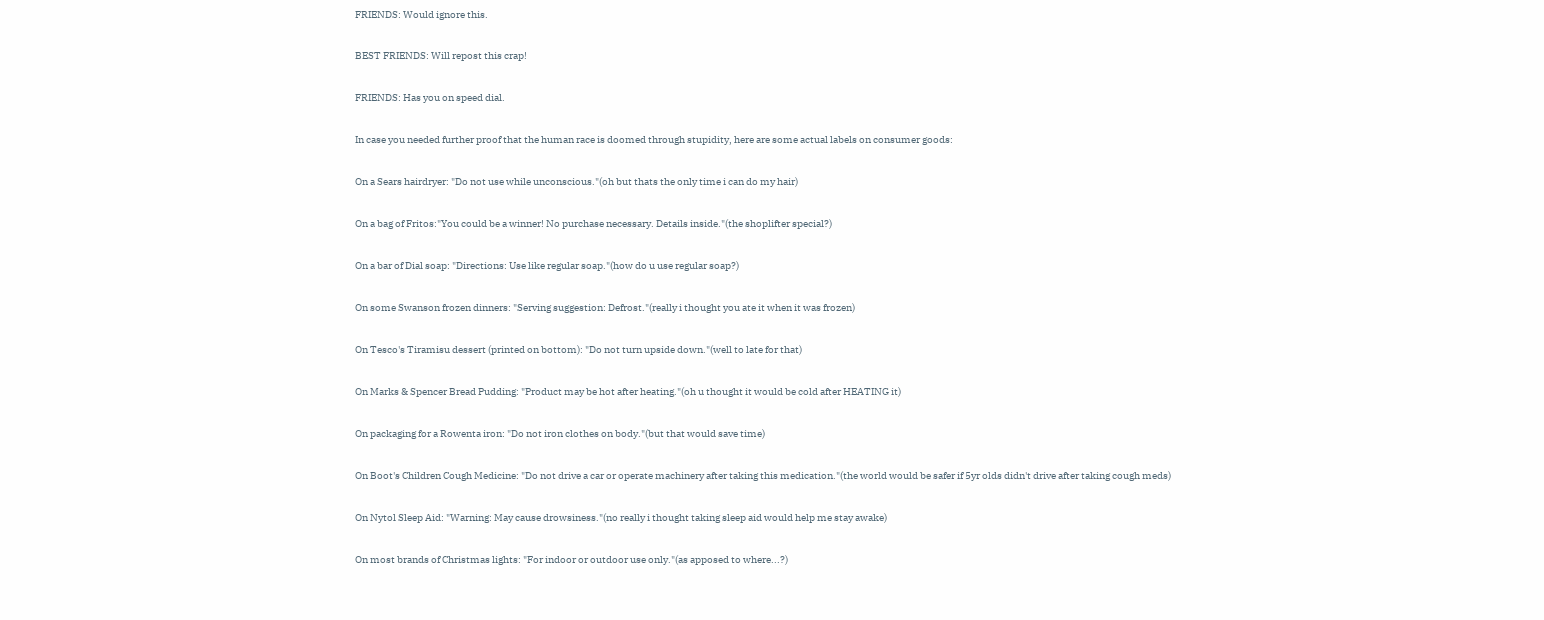FRIENDS: Would ignore this.

BEST FRIENDS: Will repost this crap!

FRIENDS: Has you on speed dial.

In case you needed further proof that the human race is doomed through stupidity, here are some actual labels on consumer goods:

On a Sears hairdryer: "Do not use while unconscious."(oh but thats the only time i can do my hair)

On a bag of Fritos:"You could be a winner! No purchase necessary. Details inside."(the shoplifter special?)

On a bar of Dial soap: "Directions: Use like regular soap."(how do u use regular soap?)

On some Swanson frozen dinners: "Serving suggestion: Defrost."(really i thought you ate it when it was frozen)

On Tesco's Tiramisu dessert (printed on bottom): "Do not turn upside down."(well to late for that)

On Marks & Spencer Bread Pudding: "Product may be hot after heating."(oh u thought it would be cold after HEATING it)

On packaging for a Rowenta iron: "Do not iron clothes on body."(but that would save time)

On Boot's Children Cough Medicine: "Do not drive a car or operate machinery after taking this medication."(the world would be safer if 5yr olds didn't drive after taking cough meds)

On Nytol Sleep Aid: "Warning: May cause drowsiness."(no really i thought taking sleep aid would help me stay awake)

On most brands of Christmas lights: "For indoor or outdoor use only."(as apposed to where...?)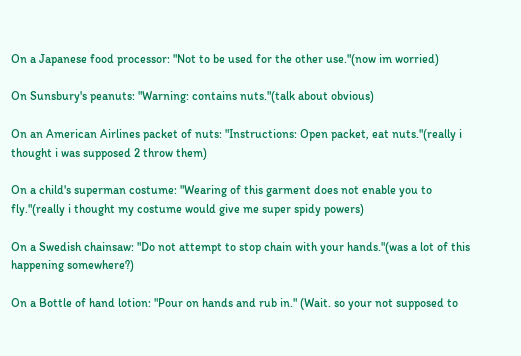On a Japanese food processor: "Not to be used for the other use."(now im worried)

On Sunsbury's peanuts: "Warning: contains nuts."(talk about obvious)

On an American Airlines packet of nuts: "Instructions: Open packet, eat nuts."(really i thought i was supposed 2 throw them)

On a child's superman costume: "Wearing of this garment does not enable you to fly."(really i thought my costume would give me super spidy powers)

On a Swedish chainsaw: "Do not attempt to stop chain with your hands."(was a lot of this happening somewhere?)

On a Bottle of hand lotion: "Pour on hands and rub in." (Wait. so your not supposed to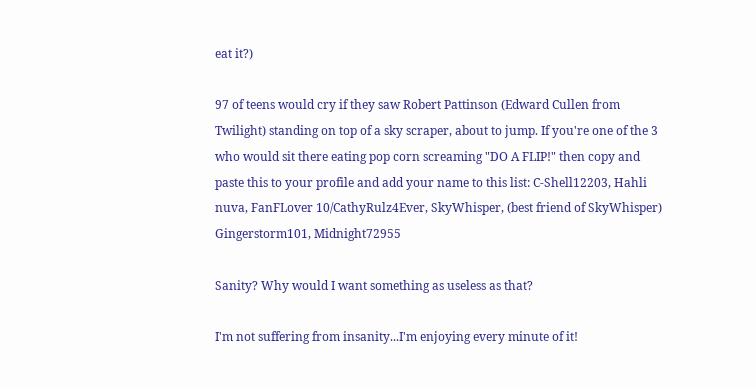eat it?)

97 of teens would cry if they saw Robert Pattinson (Edward Cullen from Twilight) standing on top of a sky scraper, about to jump. If you're one of the 3 who would sit there eating pop corn screaming "DO A FLIP!" then copy and paste this to your profile and add your name to this list: C-Shell12203, Hahli nuva, FanFLover 10/CathyRulz4Ever, SkyWhisper, (best friend of SkyWhisper) Gingerstorm101, Midnight72955

Sanity? Why would I want something as useless as that?

I'm not suffering from insanity...I'm enjoying every minute of it!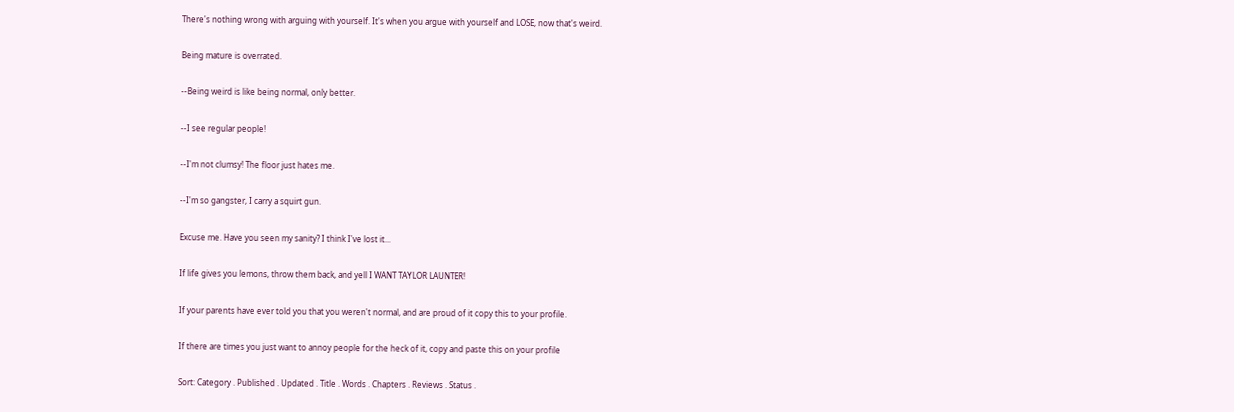There's nothing wrong with arguing with yourself. It's when you argue with yourself and LOSE, now that's weird.

Being mature is overrated.

--Being weird is like being normal, only better.

--I see regular people!

--I'm not clumsy! The floor just hates me.

--I'm so gangster, I carry a squirt gun.

Excuse me. Have you seen my sanity? I think I've lost it...

If life gives you lemons, throw them back, and yell I WANT TAYLOR LAUNTER!

If your parents have ever told you that you weren't normal, and are proud of it copy this to your profile.

If there are times you just want to annoy people for the heck of it, copy and paste this on your profile

Sort: Category . Published . Updated . Title . Words . Chapters . Reviews . Status .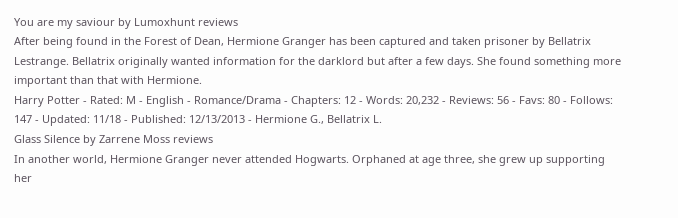You are my saviour by Lumoxhunt reviews
After being found in the Forest of Dean, Hermione Granger has been captured and taken prisoner by Bellatrix Lestrange. Bellatrix originally wanted information for the darklord but after a few days. She found something more important than that with Hermione.
Harry Potter - Rated: M - English - Romance/Drama - Chapters: 12 - Words: 20,232 - Reviews: 56 - Favs: 80 - Follows: 147 - Updated: 11/18 - Published: 12/13/2013 - Hermione G., Bellatrix L.
Glass Silence by Zarrene Moss reviews
In another world, Hermione Granger never attended Hogwarts. Orphaned at age three, she grew up supporting her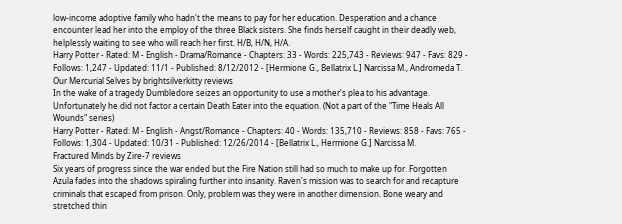low-income adoptive family who hadn't the means to pay for her education. Desperation and a chance encounter lead her into the employ of the three Black sisters. She finds herself caught in their deadly web, helplessly waiting to see who will reach her first. H/B, H/N, H/A.
Harry Potter - Rated: M - English - Drama/Romance - Chapters: 33 - Words: 225,743 - Reviews: 947 - Favs: 829 - Follows: 1,247 - Updated: 11/1 - Published: 8/12/2012 - [Hermione G., Bellatrix L.] Narcissa M., Andromeda T.
Our Mercurial Selves by brightsilverkitty reviews
In the wake of a tragedy Dumbledore seizes an opportunity to use a mother's plea to his advantage. Unfortunately he did not factor a certain Death Eater into the equation. (Not a part of the "Time Heals All Wounds" series)
Harry Potter - Rated: M - English - Angst/Romance - Chapters: 40 - Words: 135,710 - Reviews: 858 - Favs: 765 - Follows: 1,304 - Updated: 10/31 - Published: 12/26/2014 - [Bellatrix L., Hermione G.] Narcissa M.
Fractured Minds by Zire-7 reviews
Six years of progress since the war ended but the Fire Nation still had so much to make up for. Forgotten Azula fades into the shadows spiraling further into insanity. Raven's mission was to search for and recapture criminals that escaped from prison. Only, problem was they were in another dimension. Bone weary and stretched thin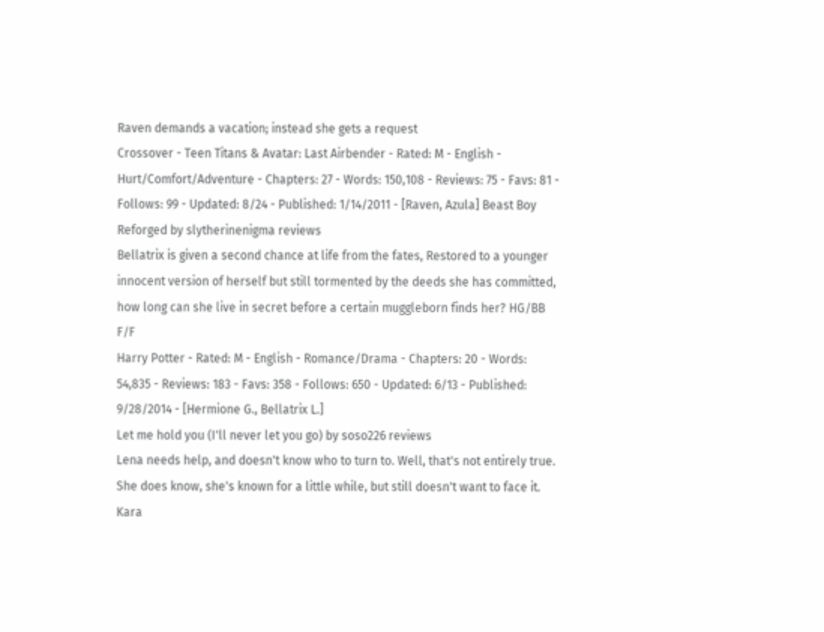Raven demands a vacation; instead she gets a request
Crossover - Teen Titans & Avatar: Last Airbender - Rated: M - English - Hurt/Comfort/Adventure - Chapters: 27 - Words: 150,108 - Reviews: 75 - Favs: 81 - Follows: 99 - Updated: 8/24 - Published: 1/14/2011 - [Raven, Azula] Beast Boy
Reforged by slytherinenigma reviews
Bellatrix is given a second chance at life from the fates, Restored to a younger innocent version of herself but still tormented by the deeds she has committed, how long can she live in secret before a certain muggleborn finds her? HG/BB F/F
Harry Potter - Rated: M - English - Romance/Drama - Chapters: 20 - Words: 54,835 - Reviews: 183 - Favs: 358 - Follows: 650 - Updated: 6/13 - Published: 9/28/2014 - [Hermione G., Bellatrix L.]
Let me hold you (I'll never let you go) by soso226 reviews
Lena needs help, and doesn't know who to turn to. Well, that's not entirely true. She does know, she's known for a little while, but still doesn't want to face it. Kara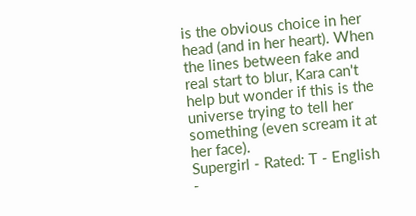is the obvious choice in her head (and in her heart). When the lines between fake and real start to blur, Kara can't help but wonder if this is the universe trying to tell her something (even scream it at her face).
Supergirl - Rated: T - English -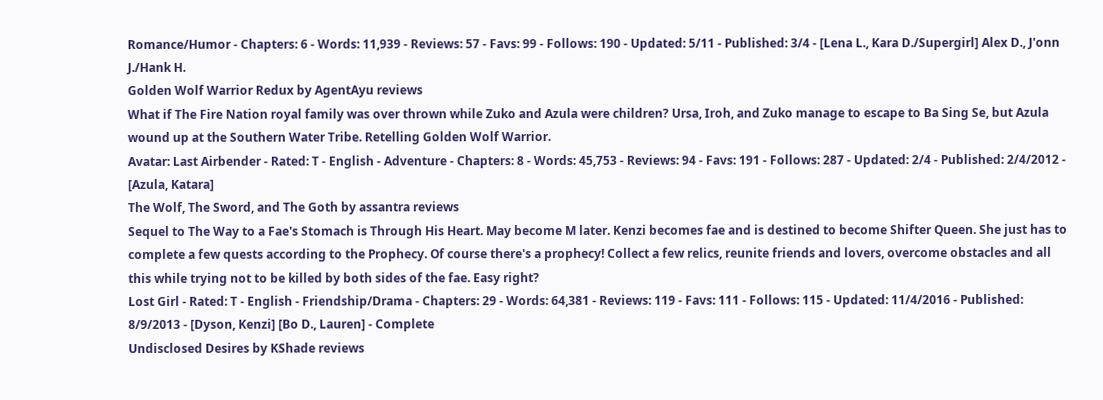Romance/Humor - Chapters: 6 - Words: 11,939 - Reviews: 57 - Favs: 99 - Follows: 190 - Updated: 5/11 - Published: 3/4 - [Lena L., Kara D./Supergirl] Alex D., J'onn J./Hank H.
Golden Wolf Warrior Redux by AgentAyu reviews
What if The Fire Nation royal family was over thrown while Zuko and Azula were children? Ursa, Iroh, and Zuko manage to escape to Ba Sing Se, but Azula wound up at the Southern Water Tribe. Retelling Golden Wolf Warrior.
Avatar: Last Airbender - Rated: T - English - Adventure - Chapters: 8 - Words: 45,753 - Reviews: 94 - Favs: 191 - Follows: 287 - Updated: 2/4 - Published: 2/4/2012 - [Azula, Katara]
The Wolf, The Sword, and The Goth by assantra reviews
Sequel to The Way to a Fae's Stomach is Through His Heart. May become M later. Kenzi becomes fae and is destined to become Shifter Queen. She just has to complete a few quests according to the Prophecy. Of course there's a prophecy! Collect a few relics, reunite friends and lovers, overcome obstacles and all this while trying not to be killed by both sides of the fae. Easy right?
Lost Girl - Rated: T - English - Friendship/Drama - Chapters: 29 - Words: 64,381 - Reviews: 119 - Favs: 111 - Follows: 115 - Updated: 11/4/2016 - Published: 8/9/2013 - [Dyson, Kenzi] [Bo D., Lauren] - Complete
Undisclosed Desires by KShade reviews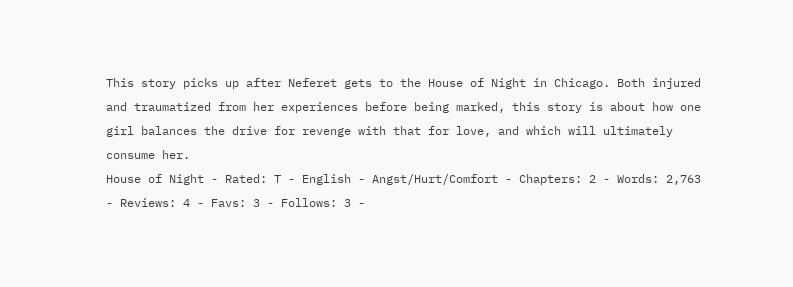This story picks up after Neferet gets to the House of Night in Chicago. Both injured and traumatized from her experiences before being marked, this story is about how one girl balances the drive for revenge with that for love, and which will ultimately consume her.
House of Night - Rated: T - English - Angst/Hurt/Comfort - Chapters: 2 - Words: 2,763 - Reviews: 4 - Favs: 3 - Follows: 3 -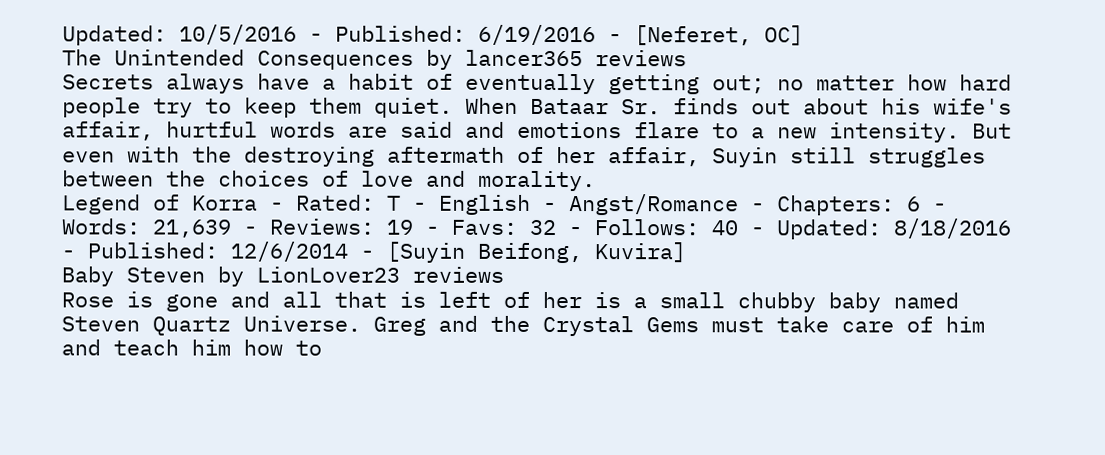Updated: 10/5/2016 - Published: 6/19/2016 - [Neferet, OC]
The Unintended Consequences by lancer365 reviews
Secrets always have a habit of eventually getting out; no matter how hard people try to keep them quiet. When Bataar Sr. finds out about his wife's affair, hurtful words are said and emotions flare to a new intensity. But even with the destroying aftermath of her affair, Suyin still struggles between the choices of love and morality.
Legend of Korra - Rated: T - English - Angst/Romance - Chapters: 6 - Words: 21,639 - Reviews: 19 - Favs: 32 - Follows: 40 - Updated: 8/18/2016 - Published: 12/6/2014 - [Suyin Beifong, Kuvira]
Baby Steven by LionLover23 reviews
Rose is gone and all that is left of her is a small chubby baby named Steven Quartz Universe. Greg and the Crystal Gems must take care of him and teach him how to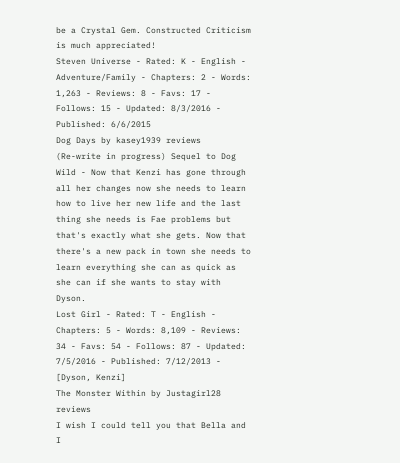be a Crystal Gem. Constructed Criticism is much appreciated!
Steven Universe - Rated: K - English - Adventure/Family - Chapters: 2 - Words: 1,263 - Reviews: 8 - Favs: 17 - Follows: 15 - Updated: 8/3/2016 - Published: 6/6/2015
Dog Days by kasey1939 reviews
(Re-write in progress) Sequel to Dog Wild - Now that Kenzi has gone through all her changes now she needs to learn how to live her new life and the last thing she needs is Fae problems but that's exactly what she gets. Now that there's a new pack in town she needs to learn everything she can as quick as she can if she wants to stay with Dyson.
Lost Girl - Rated: T - English - Chapters: 5 - Words: 8,109 - Reviews: 34 - Favs: 54 - Follows: 87 - Updated: 7/5/2016 - Published: 7/12/2013 - [Dyson, Kenzi]
The Monster Within by Justagirl28 reviews
I wish I could tell you that Bella and I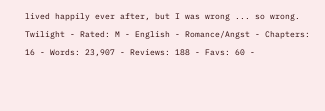lived happily ever after, but I was wrong ... so wrong.
Twilight - Rated: M - English - Romance/Angst - Chapters: 16 - Words: 23,907 - Reviews: 188 - Favs: 60 -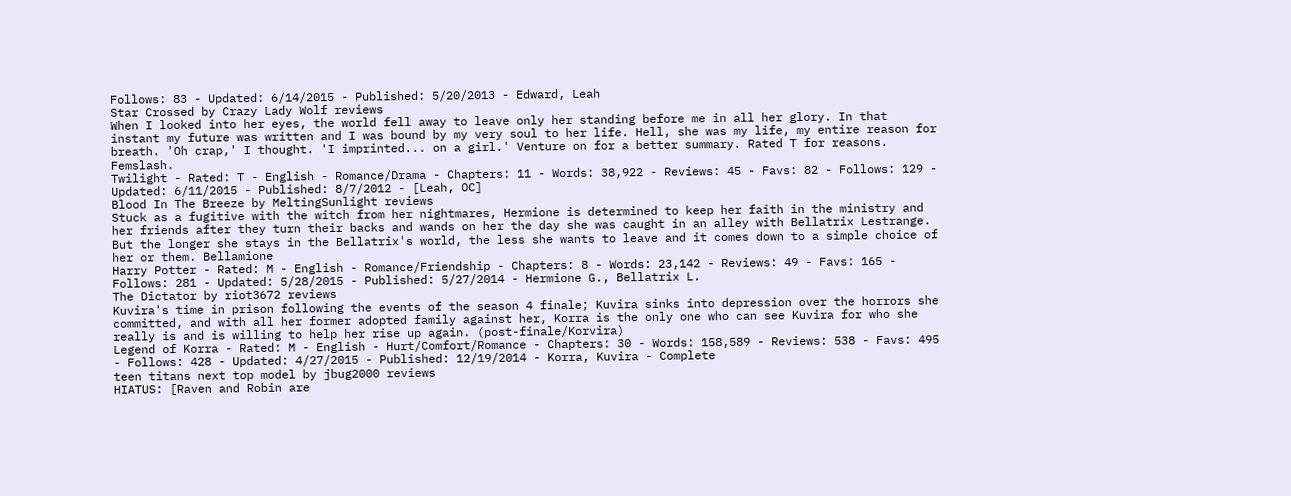Follows: 83 - Updated: 6/14/2015 - Published: 5/20/2013 - Edward, Leah
Star Crossed by Crazy Lady Wolf reviews
When I looked into her eyes, the world fell away to leave only her standing before me in all her glory. In that instant my future was written and I was bound by my very soul to her life. Hell, she was my life, my entire reason for breath. 'Oh crap,' I thought. 'I imprinted... on a girl.' Venture on for a better summary. Rated T for reasons. Femslash.
Twilight - Rated: T - English - Romance/Drama - Chapters: 11 - Words: 38,922 - Reviews: 45 - Favs: 82 - Follows: 129 - Updated: 6/11/2015 - Published: 8/7/2012 - [Leah, OC]
Blood In The Breeze by MeltingSunlight reviews
Stuck as a fugitive with the witch from her nightmares, Hermione is determined to keep her faith in the ministry and her friends after they turn their backs and wands on her the day she was caught in an alley with Bellatrix Lestrange. But the longer she stays in the Bellatrix's world, the less she wants to leave and it comes down to a simple choice of her or them. Bellamione
Harry Potter - Rated: M - English - Romance/Friendship - Chapters: 8 - Words: 23,142 - Reviews: 49 - Favs: 165 - Follows: 281 - Updated: 5/28/2015 - Published: 5/27/2014 - Hermione G., Bellatrix L.
The Dictator by riot3672 reviews
Kuvira's time in prison following the events of the season 4 finale; Kuvira sinks into depression over the horrors she committed, and with all her former adopted family against her, Korra is the only one who can see Kuvira for who she really is and is willing to help her rise up again. (post-finale/Korvira)
Legend of Korra - Rated: M - English - Hurt/Comfort/Romance - Chapters: 30 - Words: 158,589 - Reviews: 538 - Favs: 495 - Follows: 428 - Updated: 4/27/2015 - Published: 12/19/2014 - Korra, Kuvira - Complete
teen titans next top model by jbug2000 reviews
HIATUS: [Raven and Robin are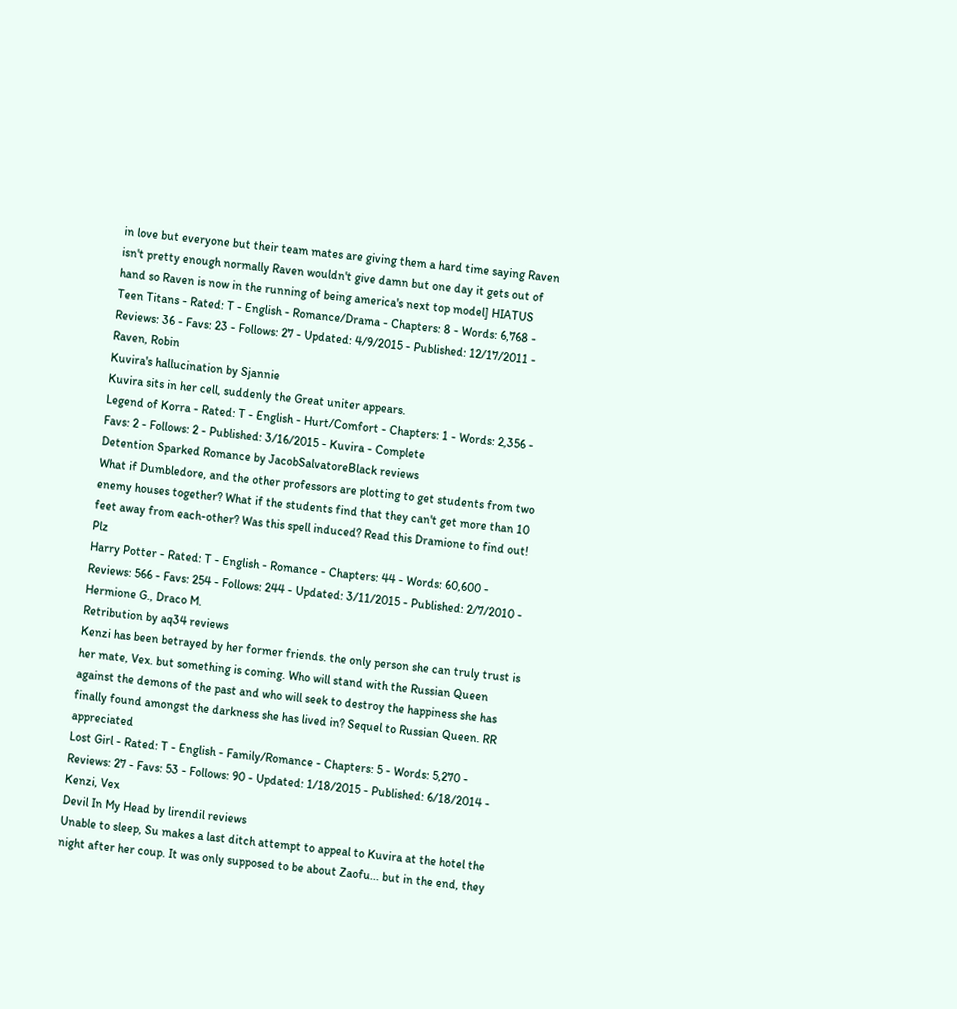in love but everyone but their team mates are giving them a hard time saying Raven isn't pretty enough normally Raven wouldn't give damn but one day it gets out of hand so Raven is now in the running of being america's next top model] HIATUS
Teen Titans - Rated: T - English - Romance/Drama - Chapters: 8 - Words: 6,768 - Reviews: 36 - Favs: 23 - Follows: 27 - Updated: 4/9/2015 - Published: 12/17/2011 - Raven, Robin
Kuvira's hallucination by Sjannie
Kuvira sits in her cell, suddenly the Great uniter appears.
Legend of Korra - Rated: T - English - Hurt/Comfort - Chapters: 1 - Words: 2,356 - Favs: 2 - Follows: 2 - Published: 3/16/2015 - Kuvira - Complete
Detention Sparked Romance by JacobSalvatoreBlack reviews
What if Dumbledore, and the other professors are plotting to get students from two enemy houses together? What if the students find that they can't get more than 10 feet away from each-other? Was this spell induced? Read this Dramione to find out! Plz
Harry Potter - Rated: T - English - Romance - Chapters: 44 - Words: 60,600 - Reviews: 566 - Favs: 254 - Follows: 244 - Updated: 3/11/2015 - Published: 2/7/2010 - Hermione G., Draco M.
Retribution by aq34 reviews
Kenzi has been betrayed by her former friends. the only person she can truly trust is her mate, Vex. but something is coming. Who will stand with the Russian Queen against the demons of the past and who will seek to destroy the happiness she has finally found amongst the darkness she has lived in? Sequel to Russian Queen. RR appreciated
Lost Girl - Rated: T - English - Family/Romance - Chapters: 5 - Words: 5,270 - Reviews: 27 - Favs: 53 - Follows: 90 - Updated: 1/18/2015 - Published: 6/18/2014 - Kenzi, Vex
Devil In My Head by lirendil reviews
Unable to sleep, Su makes a last ditch attempt to appeal to Kuvira at the hotel the night after her coup. It was only supposed to be about Zaofu... but in the end, they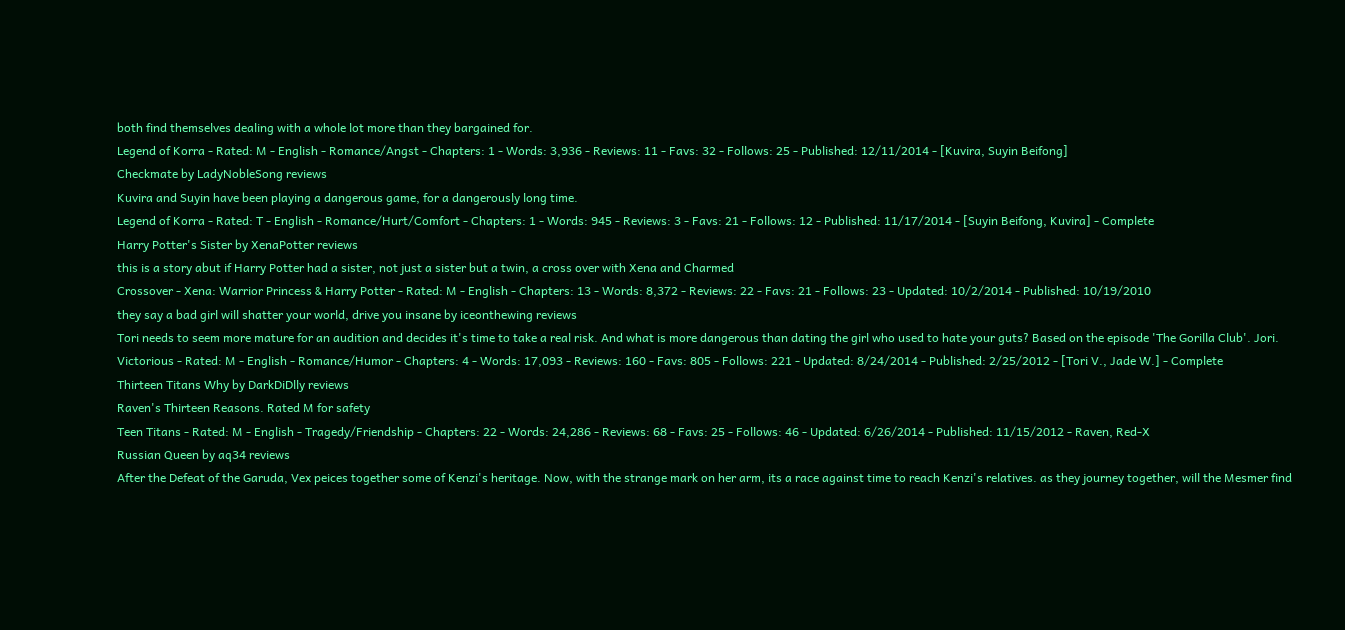both find themselves dealing with a whole lot more than they bargained for.
Legend of Korra - Rated: M - English - Romance/Angst - Chapters: 1 - Words: 3,936 - Reviews: 11 - Favs: 32 - Follows: 25 - Published: 12/11/2014 - [Kuvira, Suyin Beifong]
Checkmate by LadyNobleSong reviews
Kuvira and Suyin have been playing a dangerous game, for a dangerously long time.
Legend of Korra - Rated: T - English - Romance/Hurt/Comfort - Chapters: 1 - Words: 945 - Reviews: 3 - Favs: 21 - Follows: 12 - Published: 11/17/2014 - [Suyin Beifong, Kuvira] - Complete
Harry Potter's Sister by XenaPotter reviews
this is a story abut if Harry Potter had a sister, not just a sister but a twin, a cross over with Xena and Charmed
Crossover - Xena: Warrior Princess & Harry Potter - Rated: M - English - Chapters: 13 - Words: 8,372 - Reviews: 22 - Favs: 21 - Follows: 23 - Updated: 10/2/2014 - Published: 10/19/2010
they say a bad girl will shatter your world, drive you insane by iceonthewing reviews
Tori needs to seem more mature for an audition and decides it's time to take a real risk. And what is more dangerous than dating the girl who used to hate your guts? Based on the episode 'The Gorilla Club'. Jori.
Victorious - Rated: M - English - Romance/Humor - Chapters: 4 - Words: 17,093 - Reviews: 160 - Favs: 805 - Follows: 221 - Updated: 8/24/2014 - Published: 2/25/2012 - [Tori V., Jade W.] - Complete
Thirteen Titans Why by DarkDiDlly reviews
Raven's Thirteen Reasons. Rated M for safety
Teen Titans - Rated: M - English - Tragedy/Friendship - Chapters: 22 - Words: 24,286 - Reviews: 68 - Favs: 25 - Follows: 46 - Updated: 6/26/2014 - Published: 11/15/2012 - Raven, Red-X
Russian Queen by aq34 reviews
After the Defeat of the Garuda, Vex peices together some of Kenzi's heritage. Now, with the strange mark on her arm, its a race against time to reach Kenzi's relatives. as they journey together, will the Mesmer find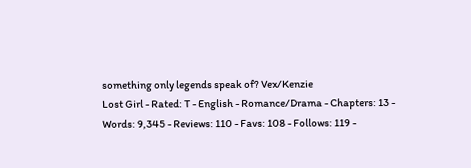something only legends speak of? Vex/Kenzie
Lost Girl - Rated: T - English - Romance/Drama - Chapters: 13 - Words: 9,345 - Reviews: 110 - Favs: 108 - Follows: 119 -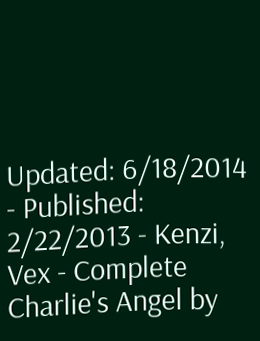Updated: 6/18/2014 - Published: 2/22/2013 - Kenzi, Vex - Complete
Charlie's Angel by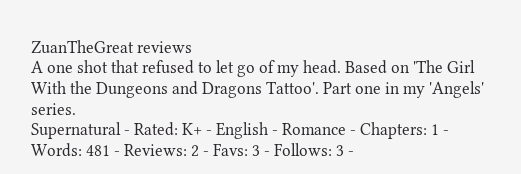ZuanTheGreat reviews
A one shot that refused to let go of my head. Based on 'The Girl With the Dungeons and Dragons Tattoo'. Part one in my 'Angels' series.
Supernatural - Rated: K+ - English - Romance - Chapters: 1 - Words: 481 - Reviews: 2 - Favs: 3 - Follows: 3 -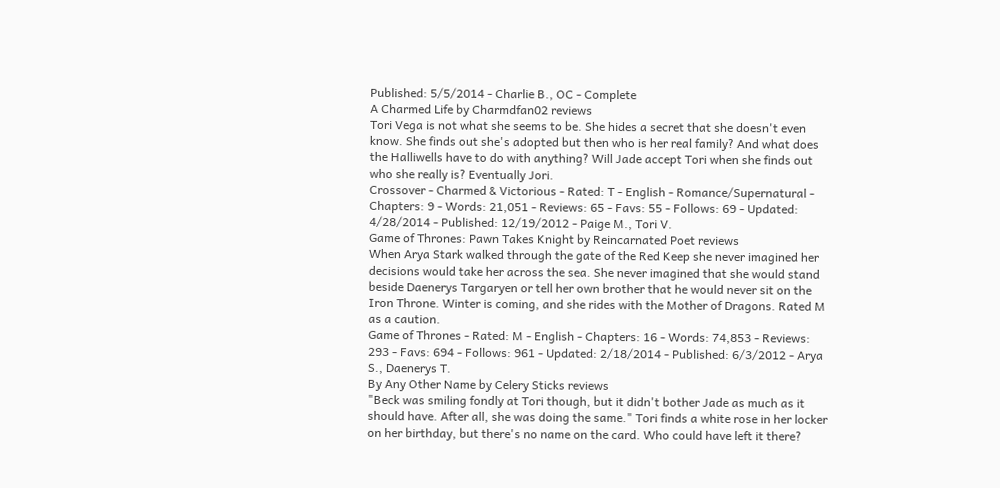Published: 5/5/2014 - Charlie B., OC - Complete
A Charmed Life by Charmdfan02 reviews
Tori Vega is not what she seems to be. She hides a secret that she doesn't even know. She finds out she's adopted but then who is her real family? And what does the Halliwells have to do with anything? Will Jade accept Tori when she finds out who she really is? Eventually Jori.
Crossover - Charmed & Victorious - Rated: T - English - Romance/Supernatural - Chapters: 9 - Words: 21,051 - Reviews: 65 - Favs: 55 - Follows: 69 - Updated: 4/28/2014 - Published: 12/19/2012 - Paige M., Tori V.
Game of Thrones: Pawn Takes Knight by Reincarnated Poet reviews
When Arya Stark walked through the gate of the Red Keep she never imagined her decisions would take her across the sea. She never imagined that she would stand beside Daenerys Targaryen or tell her own brother that he would never sit on the Iron Throne. Winter is coming, and she rides with the Mother of Dragons. Rated M as a caution.
Game of Thrones - Rated: M - English - Chapters: 16 - Words: 74,853 - Reviews: 293 - Favs: 694 - Follows: 961 - Updated: 2/18/2014 - Published: 6/3/2012 - Arya S., Daenerys T.
By Any Other Name by Celery Sticks reviews
"Beck was smiling fondly at Tori though, but it didn't bother Jade as much as it should have. After all, she was doing the same." Tori finds a white rose in her locker on her birthday, but there's no name on the card. Who could have left it there?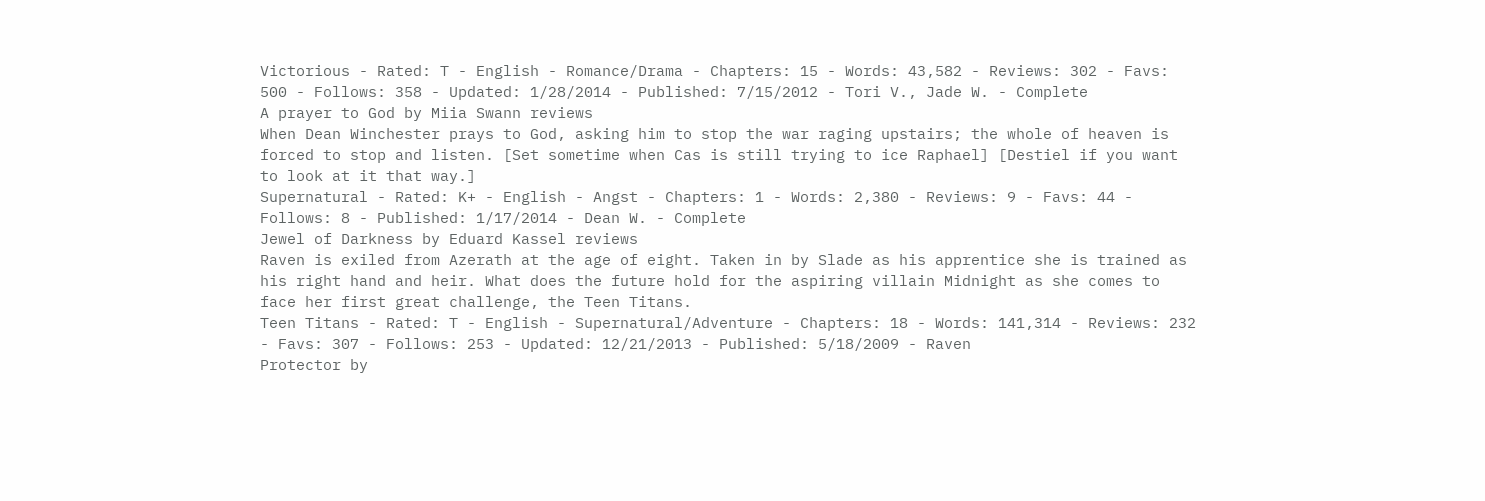Victorious - Rated: T - English - Romance/Drama - Chapters: 15 - Words: 43,582 - Reviews: 302 - Favs: 500 - Follows: 358 - Updated: 1/28/2014 - Published: 7/15/2012 - Tori V., Jade W. - Complete
A prayer to God by Miia Swann reviews
When Dean Winchester prays to God, asking him to stop the war raging upstairs; the whole of heaven is forced to stop and listen. [Set sometime when Cas is still trying to ice Raphael] [Destiel if you want to look at it that way.]
Supernatural - Rated: K+ - English - Angst - Chapters: 1 - Words: 2,380 - Reviews: 9 - Favs: 44 - Follows: 8 - Published: 1/17/2014 - Dean W. - Complete
Jewel of Darkness by Eduard Kassel reviews
Raven is exiled from Azerath at the age of eight. Taken in by Slade as his apprentice she is trained as his right hand and heir. What does the future hold for the aspiring villain Midnight as she comes to face her first great challenge, the Teen Titans.
Teen Titans - Rated: T - English - Supernatural/Adventure - Chapters: 18 - Words: 141,314 - Reviews: 232 - Favs: 307 - Follows: 253 - Updated: 12/21/2013 - Published: 5/18/2009 - Raven
Protector by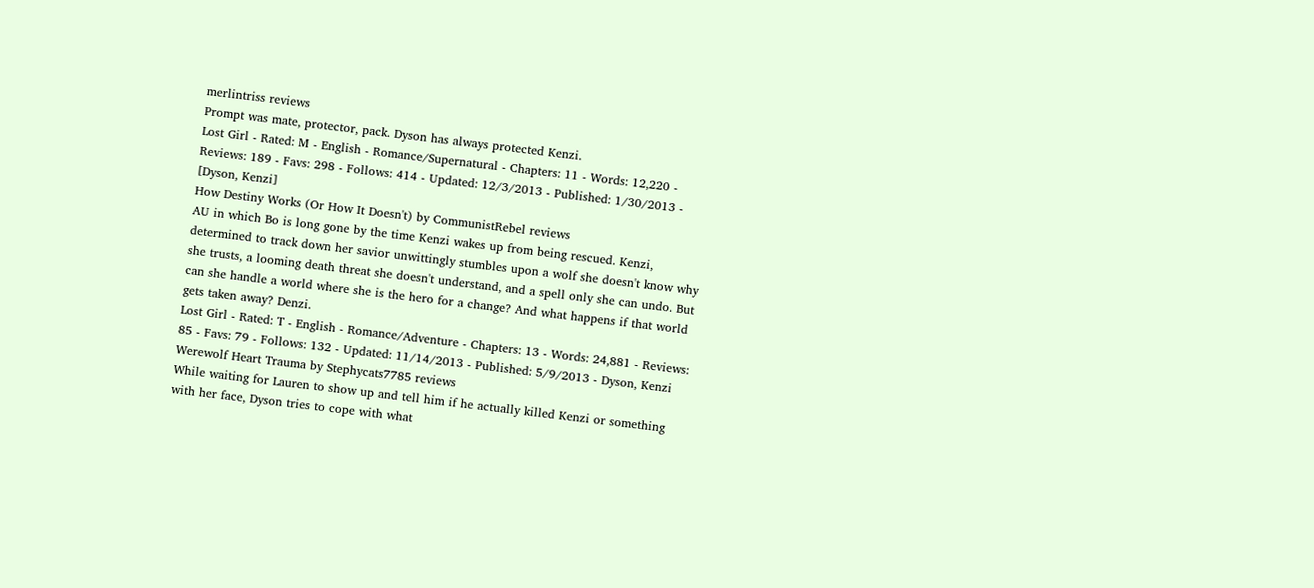merlintriss reviews
Prompt was mate, protector, pack. Dyson has always protected Kenzi.
Lost Girl - Rated: M - English - Romance/Supernatural - Chapters: 11 - Words: 12,220 - Reviews: 189 - Favs: 298 - Follows: 414 - Updated: 12/3/2013 - Published: 1/30/2013 - [Dyson, Kenzi]
How Destiny Works (Or How It Doesn't) by CommunistRebel reviews
AU in which Bo is long gone by the time Kenzi wakes up from being rescued. Kenzi, determined to track down her savior unwittingly stumbles upon a wolf she doesn't know why she trusts, a looming death threat she doesn't understand, and a spell only she can undo. But can she handle a world where she is the hero for a change? And what happens if that world gets taken away? Denzi.
Lost Girl - Rated: T - English - Romance/Adventure - Chapters: 13 - Words: 24,881 - Reviews: 85 - Favs: 79 - Follows: 132 - Updated: 11/14/2013 - Published: 5/9/2013 - Dyson, Kenzi
Werewolf Heart Trauma by Stephycats7785 reviews
While waiting for Lauren to show up and tell him if he actually killed Kenzi or something with her face, Dyson tries to cope with what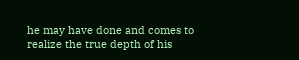he may have done and comes to realize the true depth of his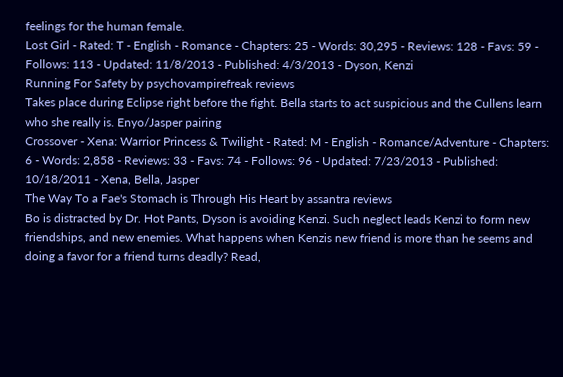feelings for the human female.
Lost Girl - Rated: T - English - Romance - Chapters: 25 - Words: 30,295 - Reviews: 128 - Favs: 59 - Follows: 113 - Updated: 11/8/2013 - Published: 4/3/2013 - Dyson, Kenzi
Running For Safety by psychovampirefreak reviews
Takes place during Eclipse right before the fight. Bella starts to act suspicious and the Cullens learn who she really is. Enyo/Jasper pairing
Crossover - Xena: Warrior Princess & Twilight - Rated: M - English - Romance/Adventure - Chapters: 6 - Words: 2,858 - Reviews: 33 - Favs: 74 - Follows: 96 - Updated: 7/23/2013 - Published: 10/18/2011 - Xena, Bella, Jasper
The Way To a Fae's Stomach is Through His Heart by assantra reviews
Bo is distracted by Dr. Hot Pants, Dyson is avoiding Kenzi. Such neglect leads Kenzi to form new friendships, and new enemies. What happens when Kenzis new friend is more than he seems and doing a favor for a friend turns deadly? Read,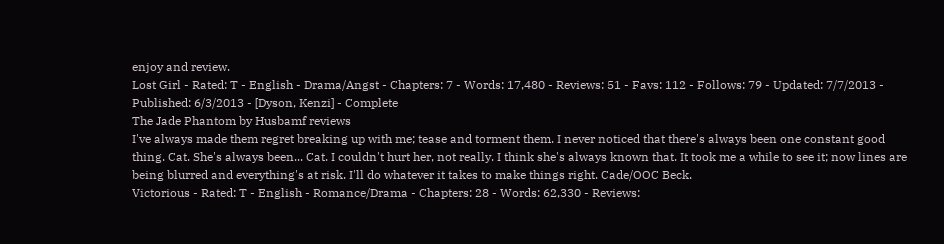enjoy and review.
Lost Girl - Rated: T - English - Drama/Angst - Chapters: 7 - Words: 17,480 - Reviews: 51 - Favs: 112 - Follows: 79 - Updated: 7/7/2013 - Published: 6/3/2013 - [Dyson, Kenzi] - Complete
The Jade Phantom by Husbamf reviews
I've always made them regret breaking up with me; tease and torment them. I never noticed that there's always been one constant good thing. Cat. She's always been... Cat. I couldn't hurt her, not really. I think she's always known that. It took me a while to see it; now lines are being blurred and everything's at risk. I'll do whatever it takes to make things right. Cade/OOC Beck.
Victorious - Rated: T - English - Romance/Drama - Chapters: 28 - Words: 62,330 - Reviews: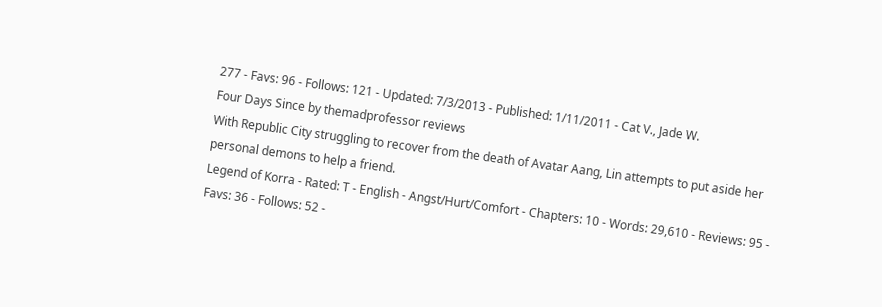277 - Favs: 96 - Follows: 121 - Updated: 7/3/2013 - Published: 1/11/2011 - Cat V., Jade W.
Four Days Since by themadprofessor reviews
With Republic City struggling to recover from the death of Avatar Aang, Lin attempts to put aside her personal demons to help a friend.
Legend of Korra - Rated: T - English - Angst/Hurt/Comfort - Chapters: 10 - Words: 29,610 - Reviews: 95 - Favs: 36 - Follows: 52 -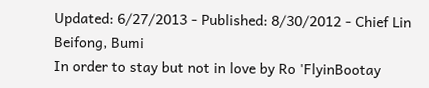Updated: 6/27/2013 - Published: 8/30/2012 - Chief Lin Beifong, Bumi
In order to stay but not in love by Ro 'FlyinBootay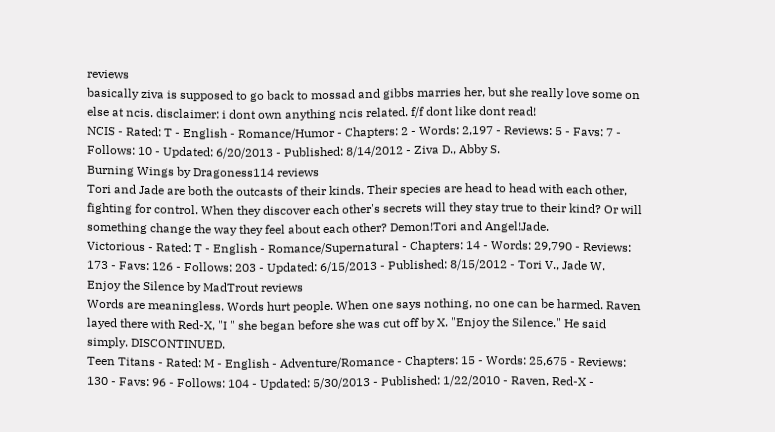reviews
basically ziva is supposed to go back to mossad and gibbs marries her, but she really love some on else at ncis. disclaimer: i dont own anything ncis related. f/f dont like dont read!
NCIS - Rated: T - English - Romance/Humor - Chapters: 2 - Words: 2,197 - Reviews: 5 - Favs: 7 - Follows: 10 - Updated: 6/20/2013 - Published: 8/14/2012 - Ziva D., Abby S.
Burning Wings by Dragoness114 reviews
Tori and Jade are both the outcasts of their kinds. Their species are head to head with each other, fighting for control. When they discover each other's secrets will they stay true to their kind? Or will something change the way they feel about each other? Demon!Tori and Angel!Jade.
Victorious - Rated: T - English - Romance/Supernatural - Chapters: 14 - Words: 29,790 - Reviews: 173 - Favs: 126 - Follows: 203 - Updated: 6/15/2013 - Published: 8/15/2012 - Tori V., Jade W.
Enjoy the Silence by MadTrout reviews
Words are meaningless. Words hurt people. When one says nothing, no one can be harmed. Raven layed there with Red-X, "I " she began before she was cut off by X. "Enjoy the Silence." He said simply. DISCONTINUED.
Teen Titans - Rated: M - English - Adventure/Romance - Chapters: 15 - Words: 25,675 - Reviews: 130 - Favs: 96 - Follows: 104 - Updated: 5/30/2013 - Published: 1/22/2010 - Raven, Red-X -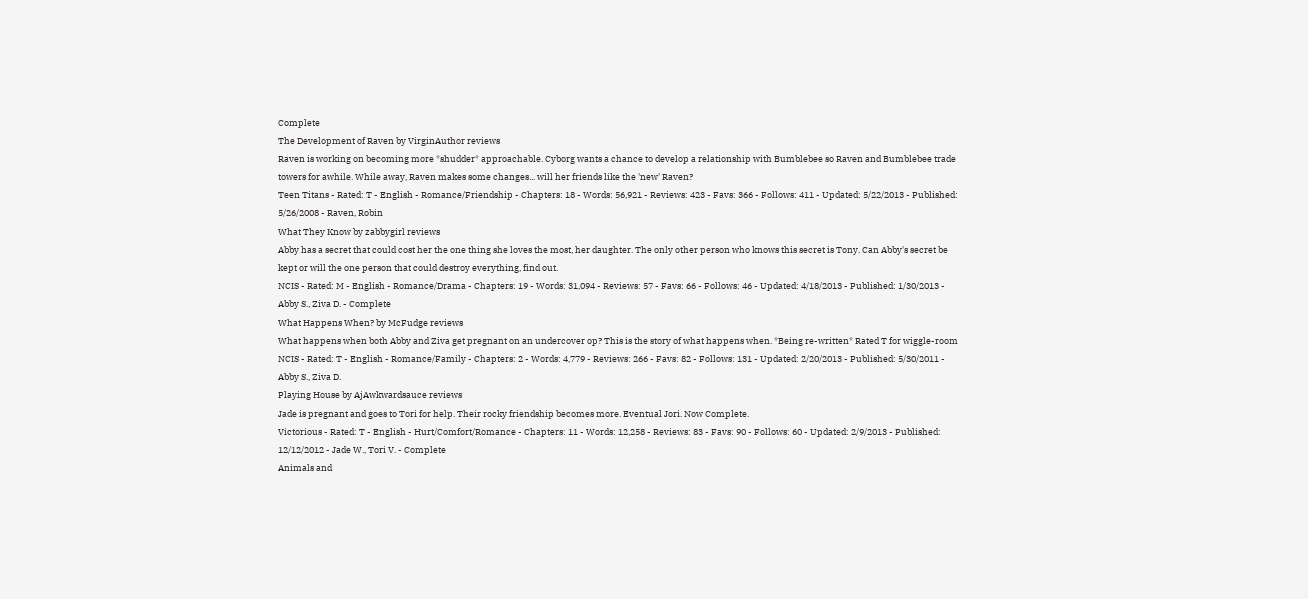Complete
The Development of Raven by VirginAuthor reviews
Raven is working on becoming more *shudder* approachable. Cyborg wants a chance to develop a relationship with Bumblebee so Raven and Bumblebee trade towers for awhile. While away, Raven makes some changes... will her friends like the 'new' Raven?
Teen Titans - Rated: T - English - Romance/Friendship - Chapters: 18 - Words: 56,921 - Reviews: 423 - Favs: 366 - Follows: 411 - Updated: 5/22/2013 - Published: 5/26/2008 - Raven, Robin
What They Know by zabbygirl reviews
Abby has a secret that could cost her the one thing she loves the most, her daughter. The only other person who knows this secret is Tony. Can Abby's secret be kept or will the one person that could destroy everything, find out.
NCIS - Rated: M - English - Romance/Drama - Chapters: 19 - Words: 31,094 - Reviews: 57 - Favs: 66 - Follows: 46 - Updated: 4/18/2013 - Published: 1/30/2013 - Abby S., Ziva D. - Complete
What Happens When? by McFudge reviews
What happens when both Abby and Ziva get pregnant on an undercover op? This is the story of what happens when. *Being re-written* Rated T for wiggle-room
NCIS - Rated: T - English - Romance/Family - Chapters: 2 - Words: 4,779 - Reviews: 266 - Favs: 82 - Follows: 131 - Updated: 2/20/2013 - Published: 5/30/2011 - Abby S., Ziva D.
Playing House by AjAwkwardsauce reviews
Jade is pregnant and goes to Tori for help. Their rocky friendship becomes more. Eventual Jori. Now Complete.
Victorious - Rated: T - English - Hurt/Comfort/Romance - Chapters: 11 - Words: 12,258 - Reviews: 83 - Favs: 90 - Follows: 60 - Updated: 2/9/2013 - Published: 12/12/2012 - Jade W., Tori V. - Complete
Animals and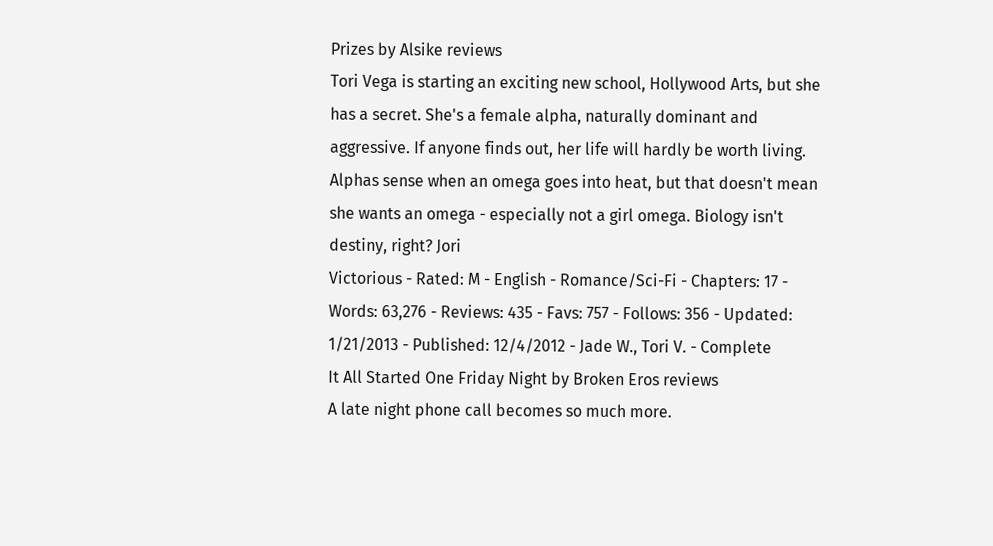Prizes by Alsike reviews
Tori Vega is starting an exciting new school, Hollywood Arts, but she has a secret. She's a female alpha, naturally dominant and aggressive. If anyone finds out, her life will hardly be worth living. Alphas sense when an omega goes into heat, but that doesn't mean she wants an omega - especially not a girl omega. Biology isn't destiny, right? Jori
Victorious - Rated: M - English - Romance/Sci-Fi - Chapters: 17 - Words: 63,276 - Reviews: 435 - Favs: 757 - Follows: 356 - Updated: 1/21/2013 - Published: 12/4/2012 - Jade W., Tori V. - Complete
It All Started One Friday Night by Broken Eros reviews
A late night phone call becomes so much more.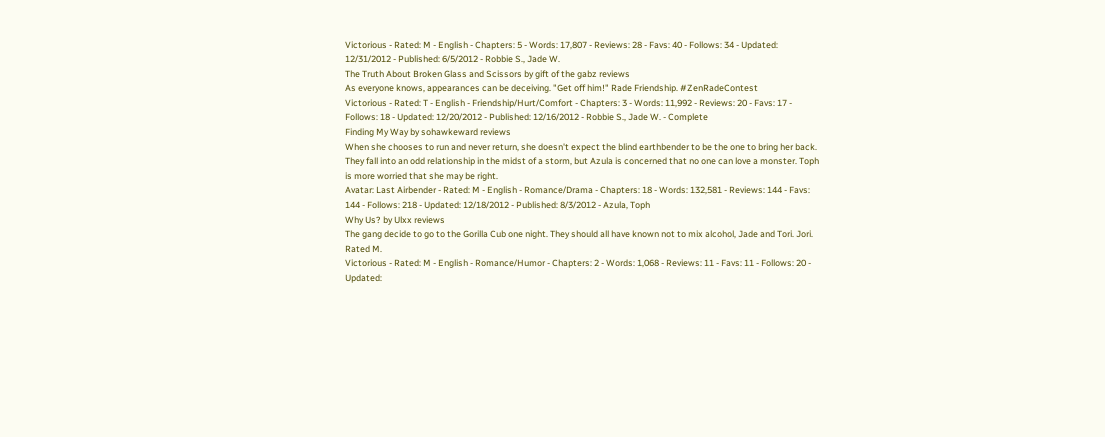Victorious - Rated: M - English - Chapters: 5 - Words: 17,807 - Reviews: 28 - Favs: 40 - Follows: 34 - Updated: 12/31/2012 - Published: 6/5/2012 - Robbie S., Jade W.
The Truth About Broken Glass and Scissors by gift of the gabz reviews
As everyone knows, appearances can be deceiving. "Get off him!" Rade Friendship. #ZenRadeContest
Victorious - Rated: T - English - Friendship/Hurt/Comfort - Chapters: 3 - Words: 11,992 - Reviews: 20 - Favs: 17 - Follows: 18 - Updated: 12/20/2012 - Published: 12/16/2012 - Robbie S., Jade W. - Complete
Finding My Way by sohawkeward reviews
When she chooses to run and never return, she doesn't expect the blind earthbender to be the one to bring her back. They fall into an odd relationship in the midst of a storm, but Azula is concerned that no one can love a monster. Toph is more worried that she may be right.
Avatar: Last Airbender - Rated: M - English - Romance/Drama - Chapters: 18 - Words: 132,581 - Reviews: 144 - Favs: 144 - Follows: 218 - Updated: 12/18/2012 - Published: 8/3/2012 - Azula, Toph
Why Us? by Ulxx reviews
The gang decide to go to the Gorilla Cub one night. They should all have known not to mix alcohol, Jade and Tori. Jori. Rated M.
Victorious - Rated: M - English - Romance/Humor - Chapters: 2 - Words: 1,068 - Reviews: 11 - Favs: 11 - Follows: 20 - Updated: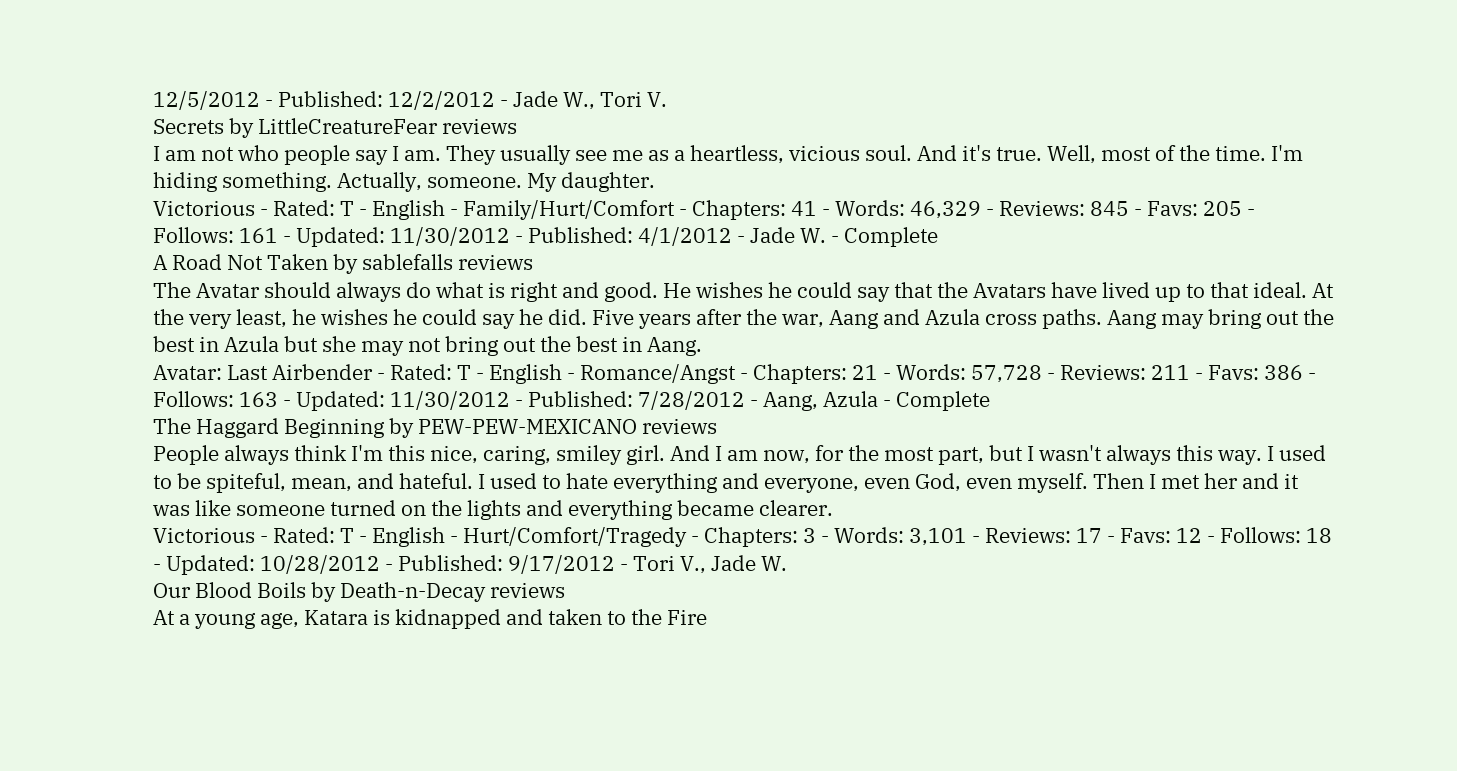12/5/2012 - Published: 12/2/2012 - Jade W., Tori V.
Secrets by LittleCreatureFear reviews
I am not who people say I am. They usually see me as a heartless, vicious soul. And it's true. Well, most of the time. I'm hiding something. Actually, someone. My daughter.
Victorious - Rated: T - English - Family/Hurt/Comfort - Chapters: 41 - Words: 46,329 - Reviews: 845 - Favs: 205 - Follows: 161 - Updated: 11/30/2012 - Published: 4/1/2012 - Jade W. - Complete
A Road Not Taken by sablefalls reviews
The Avatar should always do what is right and good. He wishes he could say that the Avatars have lived up to that ideal. At the very least, he wishes he could say he did. Five years after the war, Aang and Azula cross paths. Aang may bring out the best in Azula but she may not bring out the best in Aang.
Avatar: Last Airbender - Rated: T - English - Romance/Angst - Chapters: 21 - Words: 57,728 - Reviews: 211 - Favs: 386 - Follows: 163 - Updated: 11/30/2012 - Published: 7/28/2012 - Aang, Azula - Complete
The Haggard Beginning by PEW-PEW-MEXICANO reviews
People always think I'm this nice, caring, smiley girl. And I am now, for the most part, but I wasn't always this way. I used to be spiteful, mean, and hateful. I used to hate everything and everyone, even God, even myself. Then I met her and it was like someone turned on the lights and everything became clearer.
Victorious - Rated: T - English - Hurt/Comfort/Tragedy - Chapters: 3 - Words: 3,101 - Reviews: 17 - Favs: 12 - Follows: 18 - Updated: 10/28/2012 - Published: 9/17/2012 - Tori V., Jade W.
Our Blood Boils by Death-n-Decay reviews
At a young age, Katara is kidnapped and taken to the Fire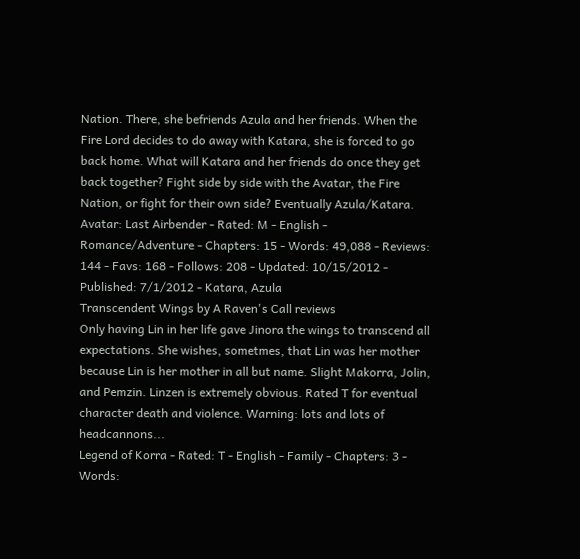Nation. There, she befriends Azula and her friends. When the Fire Lord decides to do away with Katara, she is forced to go back home. What will Katara and her friends do once they get back together? Fight side by side with the Avatar, the Fire Nation, or fight for their own side? Eventually Azula/Katara.
Avatar: Last Airbender - Rated: M - English - Romance/Adventure - Chapters: 15 - Words: 49,088 - Reviews: 144 - Favs: 168 - Follows: 208 - Updated: 10/15/2012 - Published: 7/1/2012 - Katara, Azula
Transcendent Wings by A Raven's Call reviews
Only having Lin in her life gave Jinora the wings to transcend all expectations. She wishes, sometmes, that Lin was her mother because Lin is her mother in all but name. Slight Makorra, Jolin, and Pemzin. Linzen is extremely obvious. Rated T for eventual character death and violence. Warning: lots and lots of headcannons...
Legend of Korra - Rated: T - English - Family - Chapters: 3 - Words: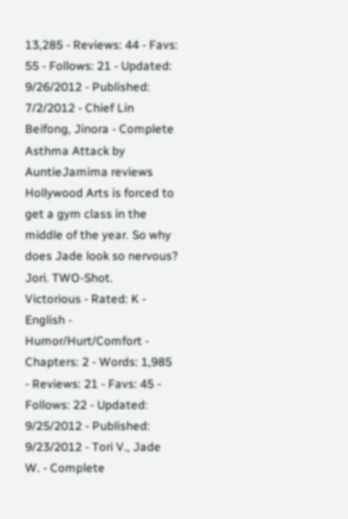13,285 - Reviews: 44 - Favs: 55 - Follows: 21 - Updated: 9/26/2012 - Published: 7/2/2012 - Chief Lin Beifong, Jinora - Complete
Asthma Attack by AuntieJamima reviews
Hollywood Arts is forced to get a gym class in the middle of the year. So why does Jade look so nervous? Jori. TWO-Shot.
Victorious - Rated: K - English - Humor/Hurt/Comfort - Chapters: 2 - Words: 1,985 - Reviews: 21 - Favs: 45 - Follows: 22 - Updated: 9/25/2012 - Published: 9/23/2012 - Tori V., Jade W. - Complete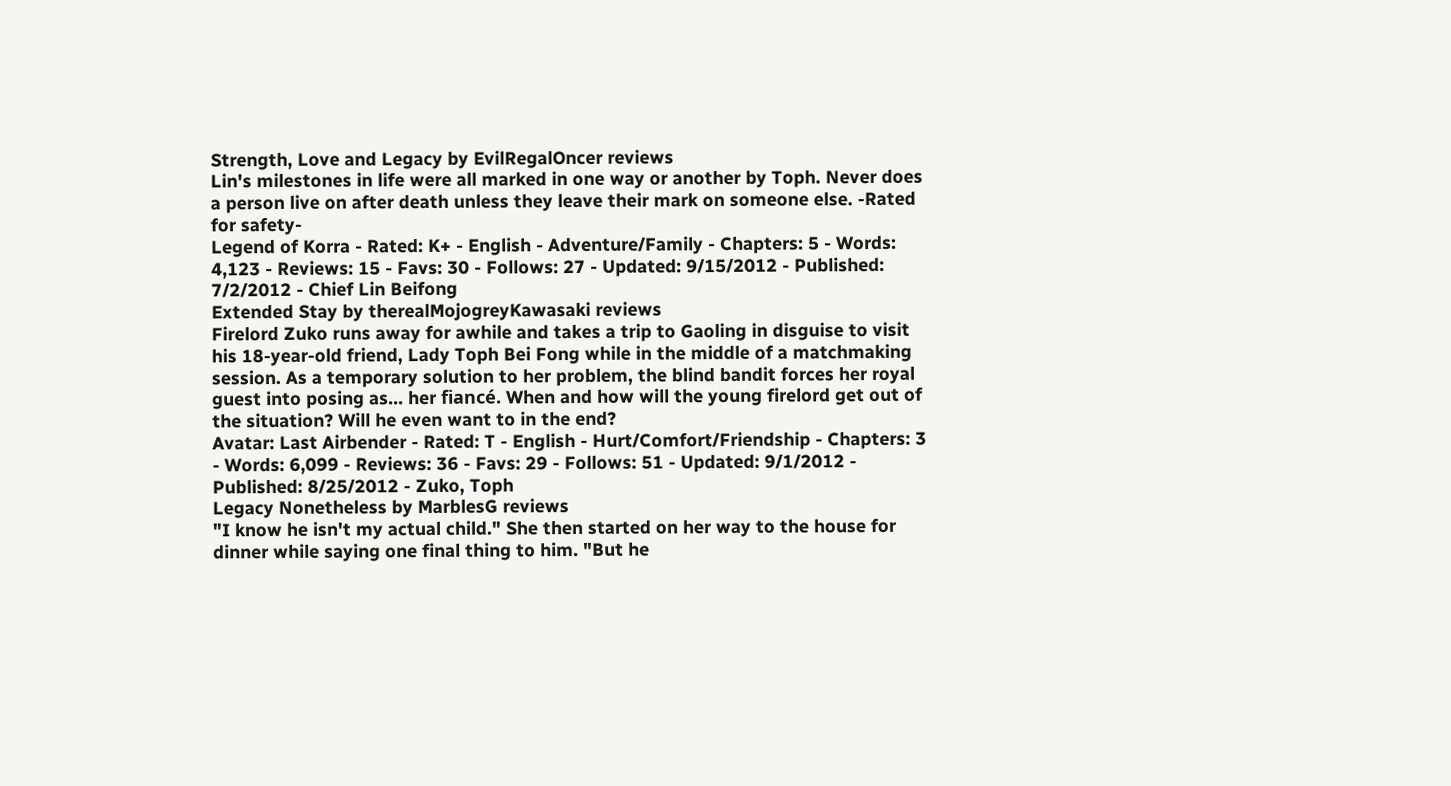Strength, Love and Legacy by EvilRegalOncer reviews
Lin's milestones in life were all marked in one way or another by Toph. Never does a person live on after death unless they leave their mark on someone else. -Rated for safety-
Legend of Korra - Rated: K+ - English - Adventure/Family - Chapters: 5 - Words: 4,123 - Reviews: 15 - Favs: 30 - Follows: 27 - Updated: 9/15/2012 - Published: 7/2/2012 - Chief Lin Beifong
Extended Stay by therealMojogreyKawasaki reviews
Firelord Zuko runs away for awhile and takes a trip to Gaoling in disguise to visit his 18-year-old friend, Lady Toph Bei Fong while in the middle of a matchmaking session. As a temporary solution to her problem, the blind bandit forces her royal guest into posing as... her fiancé. When and how will the young firelord get out of the situation? Will he even want to in the end?
Avatar: Last Airbender - Rated: T - English - Hurt/Comfort/Friendship - Chapters: 3 - Words: 6,099 - Reviews: 36 - Favs: 29 - Follows: 51 - Updated: 9/1/2012 - Published: 8/25/2012 - Zuko, Toph
Legacy Nonetheless by MarblesG reviews
"I know he isn't my actual child." She then started on her way to the house for dinner while saying one final thing to him. "But he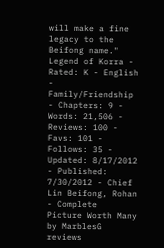will make a fine legacy to the Beifong name."
Legend of Korra - Rated: K - English - Family/Friendship - Chapters: 9 - Words: 21,506 - Reviews: 100 - Favs: 101 - Follows: 35 - Updated: 8/17/2012 - Published: 7/30/2012 - Chief Lin Beifong, Rohan - Complete
Picture Worth Many by MarblesG reviews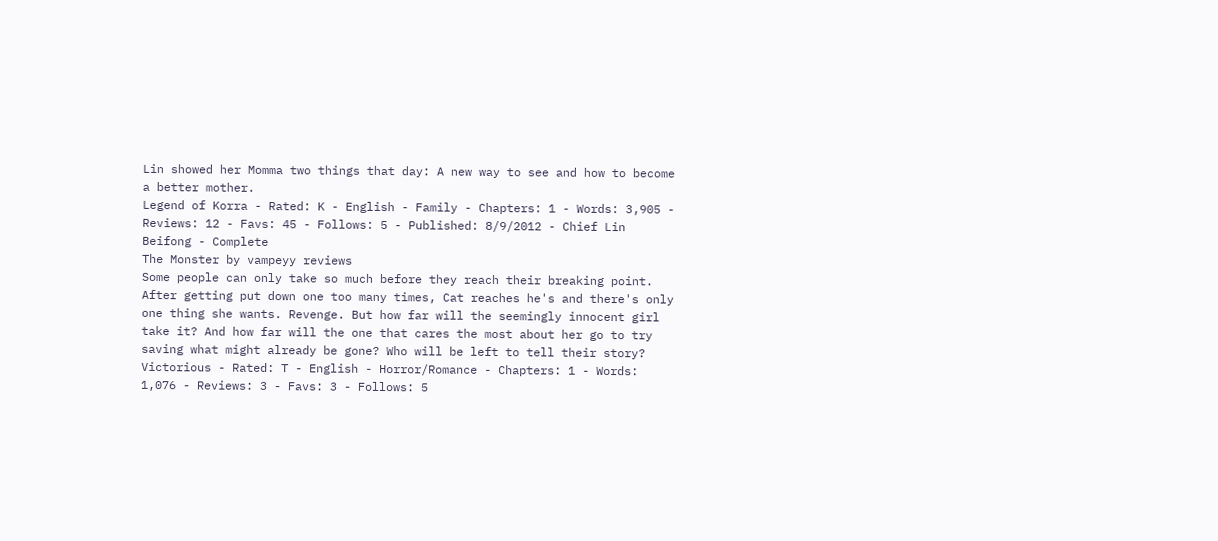Lin showed her Momma two things that day: A new way to see and how to become a better mother.
Legend of Korra - Rated: K - English - Family - Chapters: 1 - Words: 3,905 - Reviews: 12 - Favs: 45 - Follows: 5 - Published: 8/9/2012 - Chief Lin Beifong - Complete
The Monster by vampeyy reviews
Some people can only take so much before they reach their breaking point. After getting put down one too many times, Cat reaches he's and there's only one thing she wants. Revenge. But how far will the seemingly innocent girl take it? And how far will the one that cares the most about her go to try saving what might already be gone? Who will be left to tell their story?
Victorious - Rated: T - English - Horror/Romance - Chapters: 1 - Words: 1,076 - Reviews: 3 - Favs: 3 - Follows: 5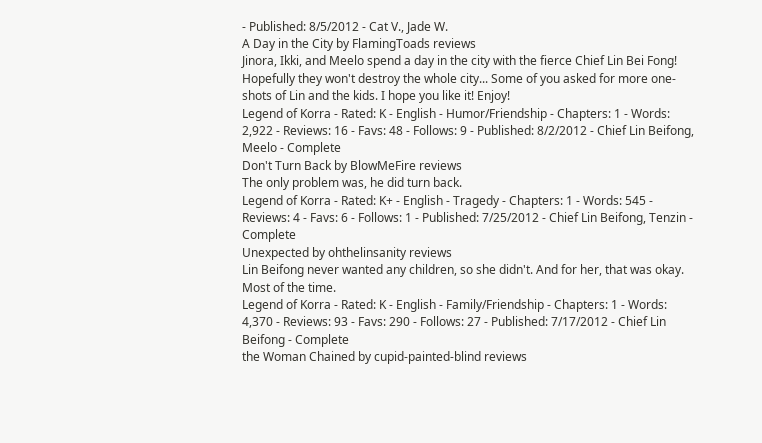- Published: 8/5/2012 - Cat V., Jade W.
A Day in the City by FlamingToads reviews
Jinora, Ikki, and Meelo spend a day in the city with the fierce Chief Lin Bei Fong! Hopefully they won't destroy the whole city... Some of you asked for more one-shots of Lin and the kids. I hope you like it! Enjoy!
Legend of Korra - Rated: K - English - Humor/Friendship - Chapters: 1 - Words: 2,922 - Reviews: 16 - Favs: 48 - Follows: 9 - Published: 8/2/2012 - Chief Lin Beifong, Meelo - Complete
Don't Turn Back by BlowMeFire reviews
The only problem was, he did turn back.
Legend of Korra - Rated: K+ - English - Tragedy - Chapters: 1 - Words: 545 - Reviews: 4 - Favs: 6 - Follows: 1 - Published: 7/25/2012 - Chief Lin Beifong, Tenzin - Complete
Unexpected by ohthelinsanity reviews
Lin Beifong never wanted any children, so she didn't. And for her, that was okay. Most of the time.
Legend of Korra - Rated: K - English - Family/Friendship - Chapters: 1 - Words: 4,370 - Reviews: 93 - Favs: 290 - Follows: 27 - Published: 7/17/2012 - Chief Lin Beifong - Complete
the Woman Chained by cupid-painted-blind reviews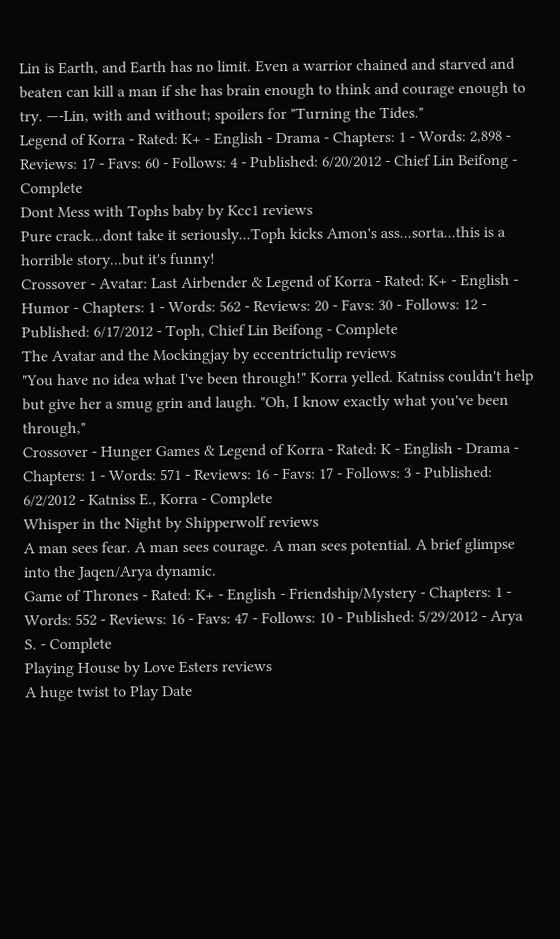Lin is Earth, and Earth has no limit. Even a warrior chained and starved and beaten can kill a man if she has brain enough to think and courage enough to try. —-Lin, with and without; spoilers for "Turning the Tides."
Legend of Korra - Rated: K+ - English - Drama - Chapters: 1 - Words: 2,898 - Reviews: 17 - Favs: 60 - Follows: 4 - Published: 6/20/2012 - Chief Lin Beifong - Complete
Dont Mess with Tophs baby by Kcc1 reviews
Pure crack...dont take it seriously...Toph kicks Amon's ass...sorta...this is a horrible story...but it's funny!
Crossover - Avatar: Last Airbender & Legend of Korra - Rated: K+ - English - Humor - Chapters: 1 - Words: 562 - Reviews: 20 - Favs: 30 - Follows: 12 - Published: 6/17/2012 - Toph, Chief Lin Beifong - Complete
The Avatar and the Mockingjay by eccentrictulip reviews
"You have no idea what I've been through!" Korra yelled. Katniss couldn't help but give her a smug grin and laugh. "Oh, I know exactly what you've been through,"
Crossover - Hunger Games & Legend of Korra - Rated: K - English - Drama - Chapters: 1 - Words: 571 - Reviews: 16 - Favs: 17 - Follows: 3 - Published: 6/2/2012 - Katniss E., Korra - Complete
Whisper in the Night by Shipperwolf reviews
A man sees fear. A man sees courage. A man sees potential. A brief glimpse into the Jaqen/Arya dynamic.
Game of Thrones - Rated: K+ - English - Friendship/Mystery - Chapters: 1 - Words: 552 - Reviews: 16 - Favs: 47 - Follows: 10 - Published: 5/29/2012 - Arya S. - Complete
Playing House by Love Esters reviews
A huge twist to Play Date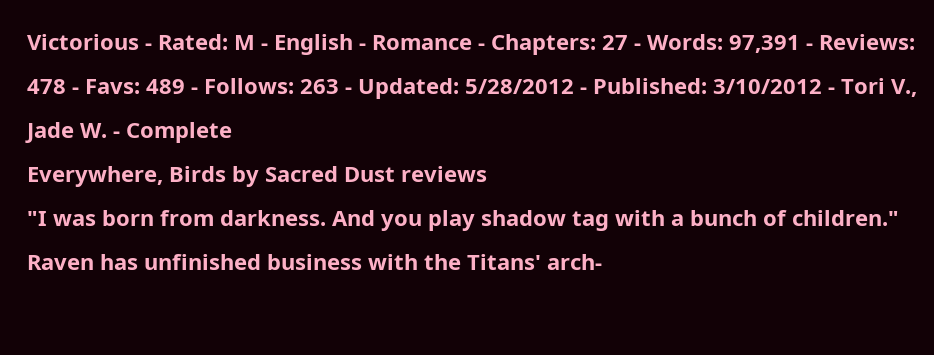Victorious - Rated: M - English - Romance - Chapters: 27 - Words: 97,391 - Reviews: 478 - Favs: 489 - Follows: 263 - Updated: 5/28/2012 - Published: 3/10/2012 - Tori V., Jade W. - Complete
Everywhere, Birds by Sacred Dust reviews
"I was born from darkness. And you play shadow tag with a bunch of children." Raven has unfinished business with the Titans' arch-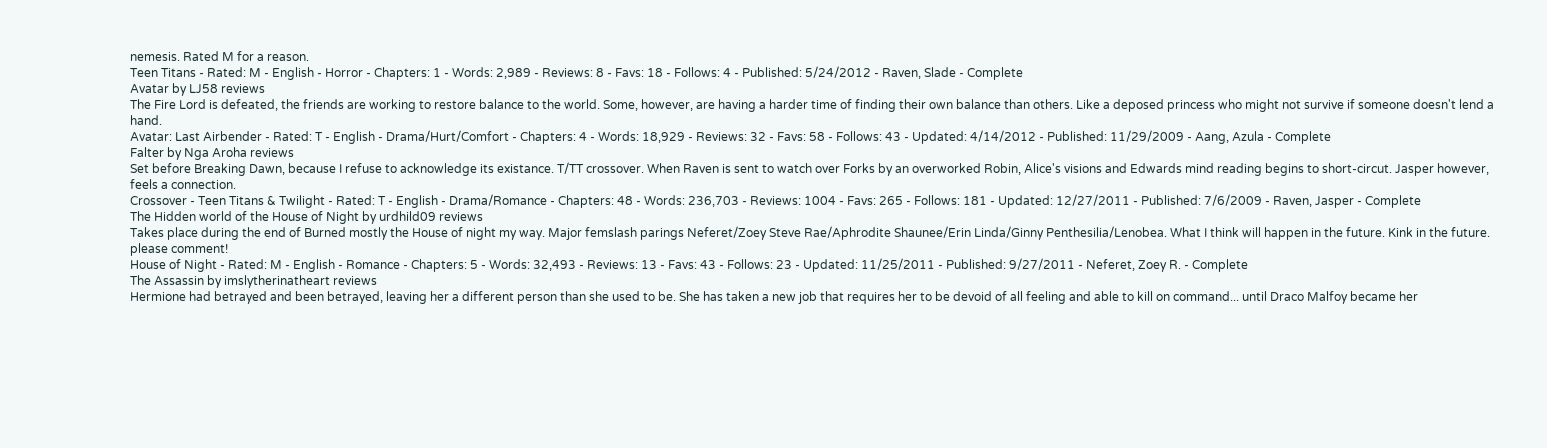nemesis. Rated M for a reason.
Teen Titans - Rated: M - English - Horror - Chapters: 1 - Words: 2,989 - Reviews: 8 - Favs: 18 - Follows: 4 - Published: 5/24/2012 - Raven, Slade - Complete
Avatar by LJ58 reviews
The Fire Lord is defeated, the friends are working to restore balance to the world. Some, however, are having a harder time of finding their own balance than others. Like a deposed princess who might not survive if someone doesn't lend a hand.
Avatar: Last Airbender - Rated: T - English - Drama/Hurt/Comfort - Chapters: 4 - Words: 18,929 - Reviews: 32 - Favs: 58 - Follows: 43 - Updated: 4/14/2012 - Published: 11/29/2009 - Aang, Azula - Complete
Falter by Nga Aroha reviews
Set before Breaking Dawn, because I refuse to acknowledge its existance. T/TT crossover. When Raven is sent to watch over Forks by an overworked Robin, Alice's visions and Edwards mind reading begins to short-circut. Jasper however, feels a connection.
Crossover - Teen Titans & Twilight - Rated: T - English - Drama/Romance - Chapters: 48 - Words: 236,703 - Reviews: 1004 - Favs: 265 - Follows: 181 - Updated: 12/27/2011 - Published: 7/6/2009 - Raven, Jasper - Complete
The Hidden world of the House of Night by urdhild09 reviews
Takes place during the end of Burned mostly the House of night my way. Major femslash parings Neferet/Zoey Steve Rae/Aphrodite Shaunee/Erin Linda/Ginny Penthesilia/Lenobea. What I think will happen in the future. Kink in the future. please comment!
House of Night - Rated: M - English - Romance - Chapters: 5 - Words: 32,493 - Reviews: 13 - Favs: 43 - Follows: 23 - Updated: 11/25/2011 - Published: 9/27/2011 - Neferet, Zoey R. - Complete
The Assassin by imslytherinatheart reviews
Hermione had betrayed and been betrayed, leaving her a different person than she used to be. She has taken a new job that requires her to be devoid of all feeling and able to kill on command... until Draco Malfoy became her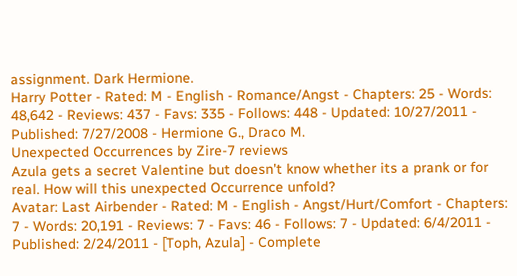assignment. Dark Hermione.
Harry Potter - Rated: M - English - Romance/Angst - Chapters: 25 - Words: 48,642 - Reviews: 437 - Favs: 335 - Follows: 448 - Updated: 10/27/2011 - Published: 7/27/2008 - Hermione G., Draco M.
Unexpected Occurrences by Zire-7 reviews
Azula gets a secret Valentine but doesn't know whether its a prank or for real. How will this unexpected Occurrence unfold?
Avatar: Last Airbender - Rated: M - English - Angst/Hurt/Comfort - Chapters: 7 - Words: 20,191 - Reviews: 7 - Favs: 46 - Follows: 7 - Updated: 6/4/2011 - Published: 2/24/2011 - [Toph, Azula] - Complete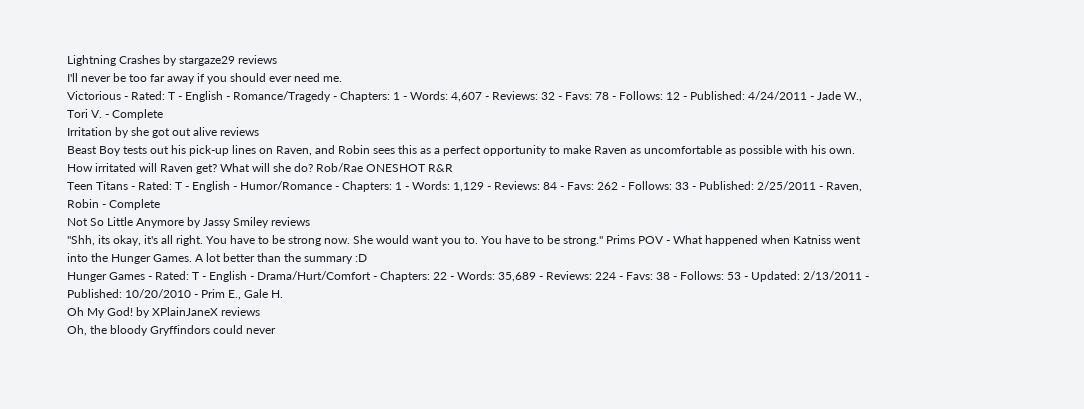Lightning Crashes by stargaze29 reviews
I'll never be too far away if you should ever need me.
Victorious - Rated: T - English - Romance/Tragedy - Chapters: 1 - Words: 4,607 - Reviews: 32 - Favs: 78 - Follows: 12 - Published: 4/24/2011 - Jade W., Tori V. - Complete
Irritation by she got out alive reviews
Beast Boy tests out his pick-up lines on Raven, and Robin sees this as a perfect opportunity to make Raven as uncomfortable as possible with his own. How irritated will Raven get? What will she do? Rob/Rae ONESHOT R&R
Teen Titans - Rated: T - English - Humor/Romance - Chapters: 1 - Words: 1,129 - Reviews: 84 - Favs: 262 - Follows: 33 - Published: 2/25/2011 - Raven, Robin - Complete
Not So Little Anymore by Jassy Smiley reviews
"Shh, its okay, it's all right. You have to be strong now. She would want you to. You have to be strong." Prims POV - What happened when Katniss went into the Hunger Games. A lot better than the summary :D
Hunger Games - Rated: T - English - Drama/Hurt/Comfort - Chapters: 22 - Words: 35,689 - Reviews: 224 - Favs: 38 - Follows: 53 - Updated: 2/13/2011 - Published: 10/20/2010 - Prim E., Gale H.
Oh My God! by XPlainJaneX reviews
Oh, the bloody Gryffindors could never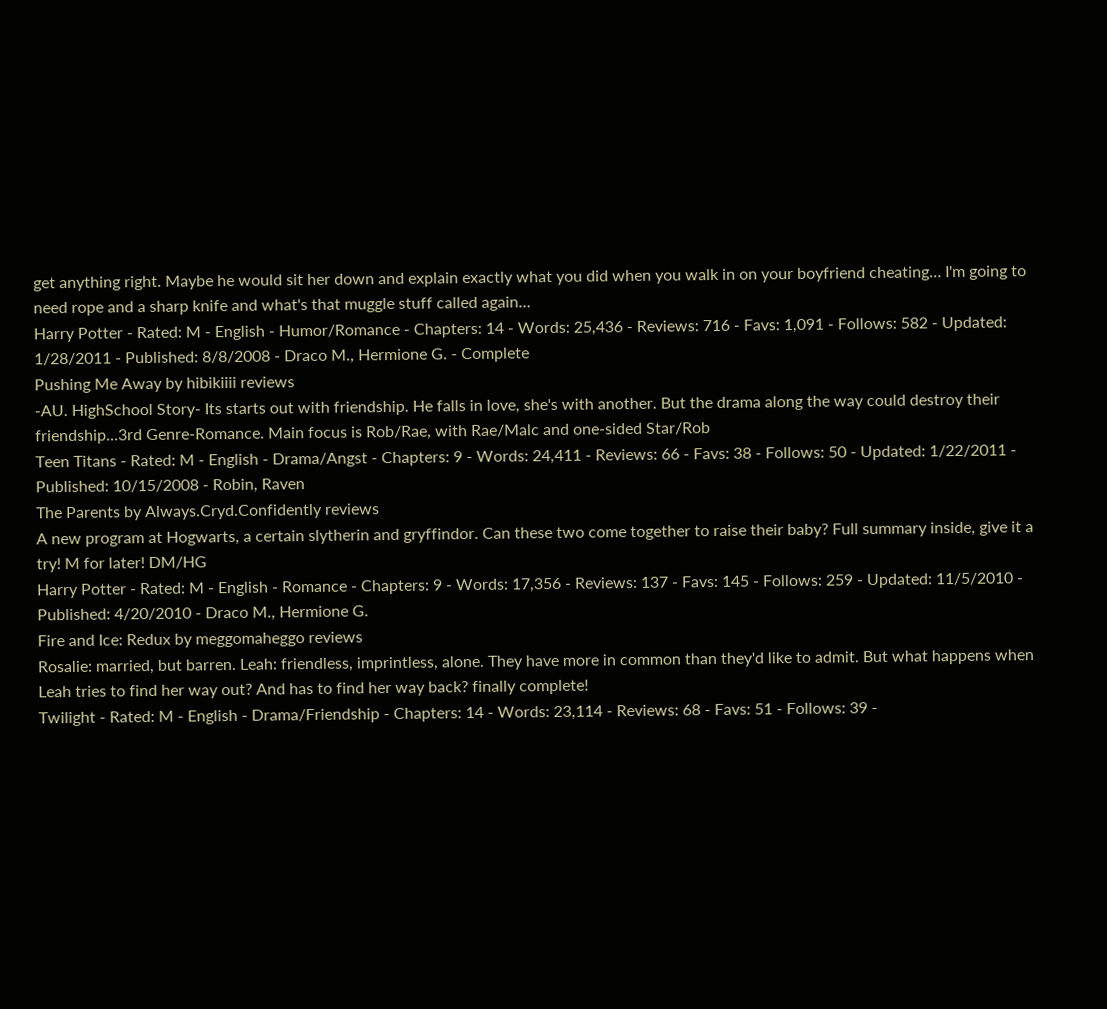get anything right. Maybe he would sit her down and explain exactly what you did when you walk in on your boyfriend cheating… I'm going to need rope and a sharp knife and what's that muggle stuff called again…
Harry Potter - Rated: M - English - Humor/Romance - Chapters: 14 - Words: 25,436 - Reviews: 716 - Favs: 1,091 - Follows: 582 - Updated: 1/28/2011 - Published: 8/8/2008 - Draco M., Hermione G. - Complete
Pushing Me Away by hibikiiii reviews
-AU. HighSchool Story- Its starts out with friendship. He falls in love, she's with another. But the drama along the way could destroy their friendship...3rd Genre-Romance. Main focus is Rob/Rae, with Rae/Malc and one-sided Star/Rob
Teen Titans - Rated: M - English - Drama/Angst - Chapters: 9 - Words: 24,411 - Reviews: 66 - Favs: 38 - Follows: 50 - Updated: 1/22/2011 - Published: 10/15/2008 - Robin, Raven
The Parents by Always.Cryd.Confidently reviews
A new program at Hogwarts, a certain slytherin and gryffindor. Can these two come together to raise their baby? Full summary inside, give it a try! M for later! DM/HG
Harry Potter - Rated: M - English - Romance - Chapters: 9 - Words: 17,356 - Reviews: 137 - Favs: 145 - Follows: 259 - Updated: 11/5/2010 - Published: 4/20/2010 - Draco M., Hermione G.
Fire and Ice: Redux by meggomaheggo reviews
Rosalie: married, but barren. Leah: friendless, imprintless, alone. They have more in common than they'd like to admit. But what happens when Leah tries to find her way out? And has to find her way back? finally complete!
Twilight - Rated: M - English - Drama/Friendship - Chapters: 14 - Words: 23,114 - Reviews: 68 - Favs: 51 - Follows: 39 -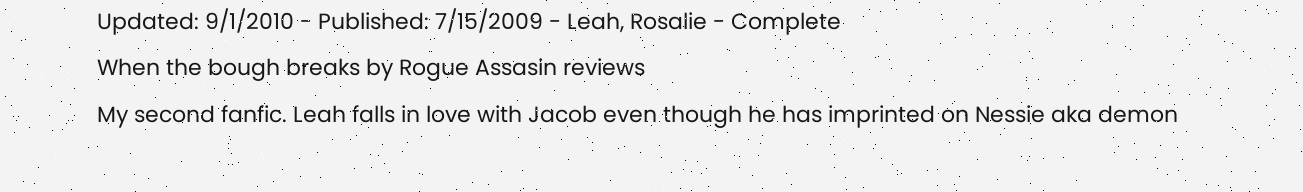Updated: 9/1/2010 - Published: 7/15/2009 - Leah, Rosalie - Complete
When the bough breaks by Rogue Assasin reviews
My second fanfic. Leah falls in love with Jacob even though he has imprinted on Nessie aka demon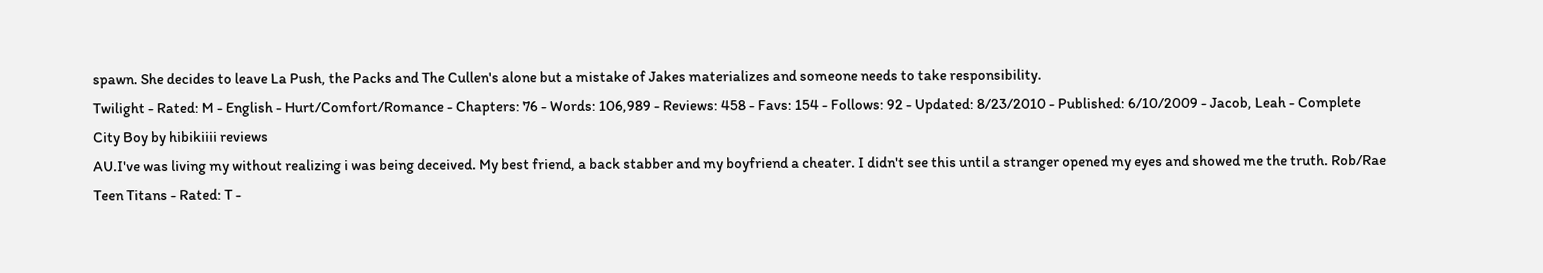spawn. She decides to leave La Push, the Packs and The Cullen's alone but a mistake of Jakes materializes and someone needs to take responsibility.
Twilight - Rated: M - English - Hurt/Comfort/Romance - Chapters: 76 - Words: 106,989 - Reviews: 458 - Favs: 154 - Follows: 92 - Updated: 8/23/2010 - Published: 6/10/2009 - Jacob, Leah - Complete
City Boy by hibikiiii reviews
AU.I've was living my without realizing i was being deceived. My best friend, a back stabber and my boyfriend a cheater. I didn't see this until a stranger opened my eyes and showed me the truth. Rob/Rae
Teen Titans - Rated: T -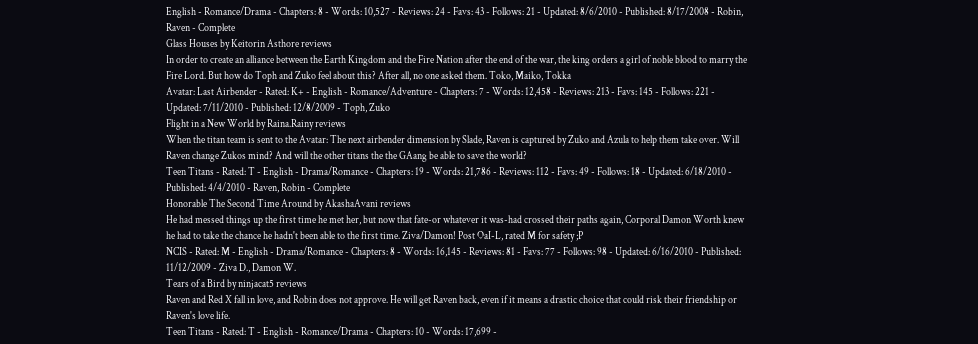English - Romance/Drama - Chapters: 8 - Words: 10,527 - Reviews: 24 - Favs: 43 - Follows: 21 - Updated: 8/6/2010 - Published: 8/17/2008 - Robin, Raven - Complete
Glass Houses by Keitorin Asthore reviews
In order to create an alliance between the Earth Kingdom and the Fire Nation after the end of the war, the king orders a girl of noble blood to marry the Fire Lord. But how do Toph and Zuko feel about this? After all, no one asked them. Toko, Maiko, Tokka
Avatar: Last Airbender - Rated: K+ - English - Romance/Adventure - Chapters: 7 - Words: 12,458 - Reviews: 213 - Favs: 145 - Follows: 221 - Updated: 7/11/2010 - Published: 12/8/2009 - Toph, Zuko
Flight in a New World by Raina.Rainy reviews
When the titan team is sent to the Avatar: The next airbender dimension by Slade, Raven is captured by Zuko and Azula to help them take over. Will Raven change Zukos mind? And will the other titans the the GAang be able to save the world?
Teen Titans - Rated: T - English - Drama/Romance - Chapters: 19 - Words: 21,786 - Reviews: 112 - Favs: 49 - Follows: 18 - Updated: 6/18/2010 - Published: 4/4/2010 - Raven, Robin - Complete
Honorable The Second Time Around by AkashaAvani reviews
He had messed things up the first time he met her, but now that fate-or whatever it was-had crossed their paths again, Corporal Damon Worth knew he had to take the chance he hadn't been able to the first time. Ziva/Damon! Post OaI-L, rated M for safety ;P
NCIS - Rated: M - English - Drama/Romance - Chapters: 8 - Words: 16,145 - Reviews: 81 - Favs: 77 - Follows: 98 - Updated: 6/16/2010 - Published: 11/12/2009 - Ziva D., Damon W.
Tears of a Bird by ninjacat5 reviews
Raven and Red X fall in love, and Robin does not approve. He will get Raven back, even if it means a drastic choice that could risk their friendship or Raven's love life.
Teen Titans - Rated: T - English - Romance/Drama - Chapters: 10 - Words: 17,699 -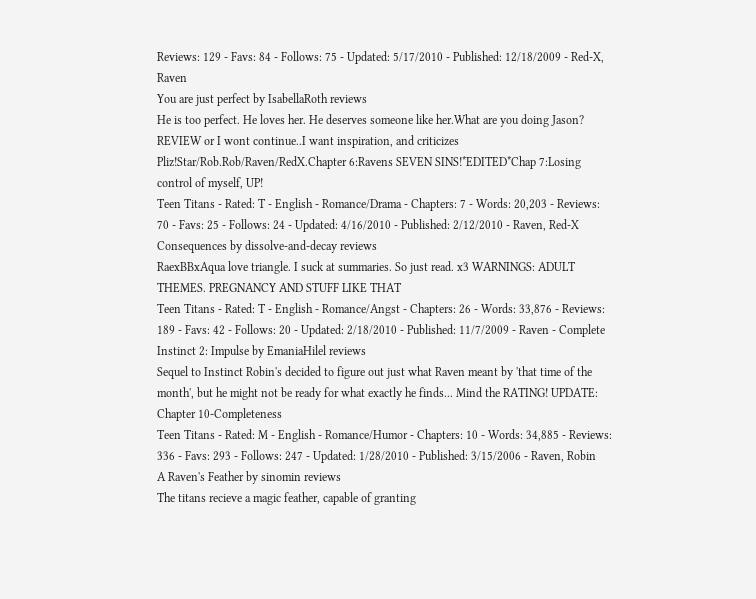Reviews: 129 - Favs: 84 - Follows: 75 - Updated: 5/17/2010 - Published: 12/18/2009 - Red-X, Raven
You are just perfect by IsabellaRoth reviews
He is too perfect. He loves her. He deserves someone like her.What are you doing Jason? REVIEW or I wont continue..I want inspiration, and criticizes Pliz!Star/Rob.Rob/Raven/RedX.Chapter 6:Ravens SEVEN SINS!*EDITED*Chap 7:Losing control of myself, UP!
Teen Titans - Rated: T - English - Romance/Drama - Chapters: 7 - Words: 20,203 - Reviews: 70 - Favs: 25 - Follows: 24 - Updated: 4/16/2010 - Published: 2/12/2010 - Raven, Red-X
Consequences by dissolve-and-decay reviews
RaexBBxAqua love triangle. I suck at summaries. So just read. x3 WARNINGS: ADULT THEMES. PREGNANCY AND STUFF LIKE THAT
Teen Titans - Rated: T - English - Romance/Angst - Chapters: 26 - Words: 33,876 - Reviews: 189 - Favs: 42 - Follows: 20 - Updated: 2/18/2010 - Published: 11/7/2009 - Raven - Complete
Instinct 2: Impulse by EmaniaHilel reviews
Sequel to Instinct Robin's decided to figure out just what Raven meant by 'that time of the month', but he might not be ready for what exactly he finds... Mind the RATING! UPDATE: Chapter 10-Completeness
Teen Titans - Rated: M - English - Romance/Humor - Chapters: 10 - Words: 34,885 - Reviews: 336 - Favs: 293 - Follows: 247 - Updated: 1/28/2010 - Published: 3/15/2006 - Raven, Robin
A Raven's Feather by sinomin reviews
The titans recieve a magic feather, capable of granting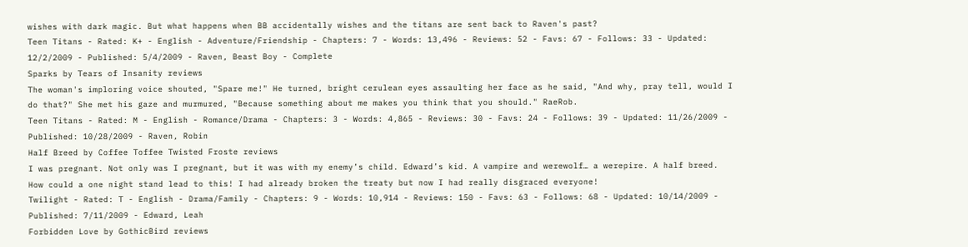wishes with dark magic. But what happens when BB accidentally wishes and the titans are sent back to Raven's past?
Teen Titans - Rated: K+ - English - Adventure/Friendship - Chapters: 7 - Words: 13,496 - Reviews: 52 - Favs: 67 - Follows: 33 - Updated: 12/2/2009 - Published: 5/4/2009 - Raven, Beast Boy - Complete
Sparks by Tears of Insanity reviews
The woman's imploring voice shouted, "Spare me!" He turned, bright cerulean eyes assaulting her face as he said, "And why, pray tell, would I do that?" She met his gaze and murmured, "Because something about me makes you think that you should." RaeRob.
Teen Titans - Rated: M - English - Romance/Drama - Chapters: 3 - Words: 4,865 - Reviews: 30 - Favs: 24 - Follows: 39 - Updated: 11/26/2009 - Published: 10/28/2009 - Raven, Robin
Half Breed by Coffee Toffee Twisted Froste reviews
I was pregnant. Not only was I pregnant, but it was with my enemy’s child. Edward’s kid. A vampire and werewolf… a werepire. A half breed. How could a one night stand lead to this! I had already broken the treaty but now I had really disgraced everyone!
Twilight - Rated: T - English - Drama/Family - Chapters: 9 - Words: 10,914 - Reviews: 150 - Favs: 63 - Follows: 68 - Updated: 10/14/2009 - Published: 7/11/2009 - Edward, Leah
Forbidden Love by GothicBird reviews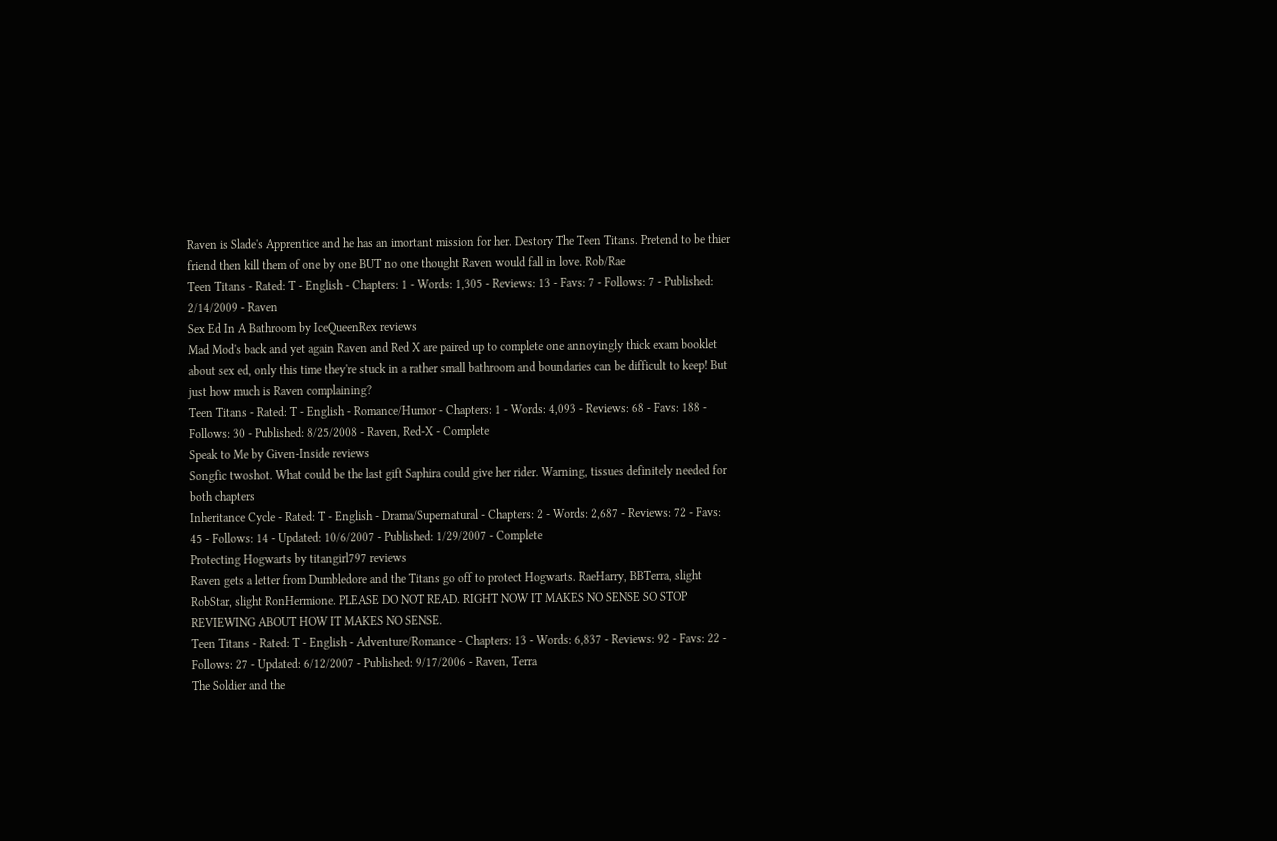Raven is Slade's Apprentice and he has an imortant mission for her. Destory The Teen Titans. Pretend to be thier friend then kill them of one by one BUT no one thought Raven would fall in love. Rob/Rae
Teen Titans - Rated: T - English - Chapters: 1 - Words: 1,305 - Reviews: 13 - Favs: 7 - Follows: 7 - Published: 2/14/2009 - Raven
Sex Ed In A Bathroom by IceQueenRex reviews
Mad Mod's back and yet again Raven and Red X are paired up to complete one annoyingly thick exam booklet about sex ed, only this time they're stuck in a rather small bathroom and boundaries can be difficult to keep! But just how much is Raven complaining?
Teen Titans - Rated: T - English - Romance/Humor - Chapters: 1 - Words: 4,093 - Reviews: 68 - Favs: 188 - Follows: 30 - Published: 8/25/2008 - Raven, Red-X - Complete
Speak to Me by Given-Inside reviews
Songfic twoshot. What could be the last gift Saphira could give her rider. Warning, tissues definitely needed for both chapters
Inheritance Cycle - Rated: T - English - Drama/Supernatural - Chapters: 2 - Words: 2,687 - Reviews: 72 - Favs: 45 - Follows: 14 - Updated: 10/6/2007 - Published: 1/29/2007 - Complete
Protecting Hogwarts by titangirl797 reviews
Raven gets a letter from Dumbledore and the Titans go off to protect Hogwarts. RaeHarry, BBTerra, slight RobStar, slight RonHermione. PLEASE DO NOT READ. RIGHT NOW IT MAKES NO SENSE SO STOP REVIEWING ABOUT HOW IT MAKES NO SENSE.
Teen Titans - Rated: T - English - Adventure/Romance - Chapters: 13 - Words: 6,837 - Reviews: 92 - Favs: 22 - Follows: 27 - Updated: 6/12/2007 - Published: 9/17/2006 - Raven, Terra
The Soldier and the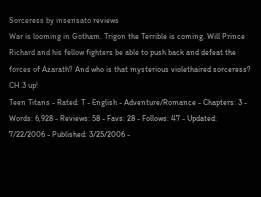Sorceress by insensato reviews
War is looming in Gotham. Trigon the Terrible is coming. Will Prince Richard and his fellow fighters be able to push back and defeat the forces of Azarath? And who is that mysterious violethaired sorceress? CH.3 up!
Teen Titans - Rated: T - English - Adventure/Romance - Chapters: 3 - Words: 6,928 - Reviews: 58 - Favs: 28 - Follows: 47 - Updated: 7/22/2006 - Published: 3/25/2006 -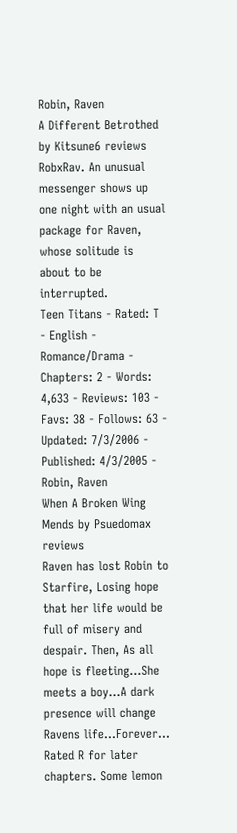Robin, Raven
A Different Betrothed by Kitsune6 reviews
RobxRav. An unusual messenger shows up one night with an usual package for Raven, whose solitude is about to be interrupted.
Teen Titans - Rated: T - English - Romance/Drama - Chapters: 2 - Words: 4,633 - Reviews: 103 - Favs: 38 - Follows: 63 - Updated: 7/3/2006 - Published: 4/3/2005 - Robin, Raven
When A Broken Wing Mends by Psuedomax reviews
Raven has lost Robin to Starfire, Losing hope that her life would be full of misery and despair. Then, As all hope is fleeting...She meets a boy...A dark presence will change Ravens life...Forever... Rated R for later chapters. Some lemon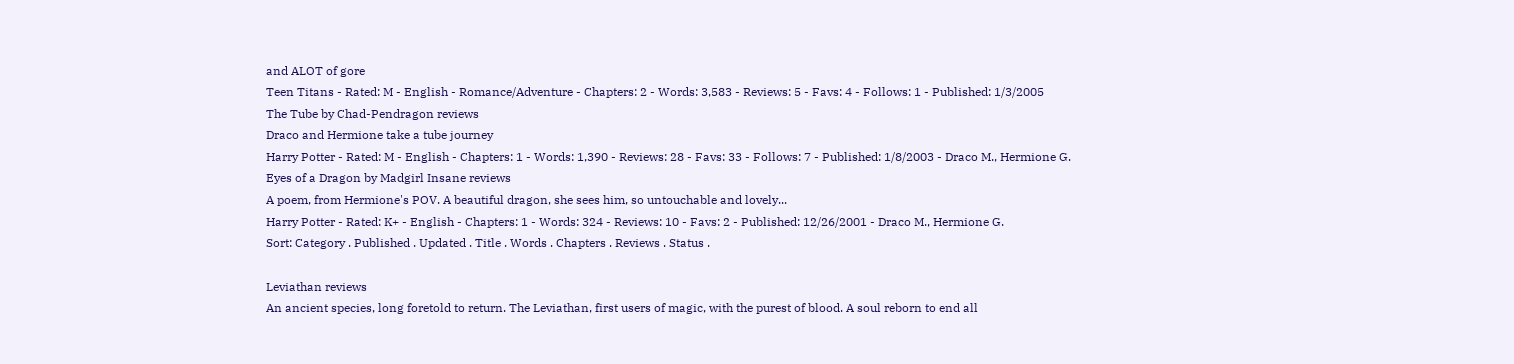and ALOT of gore
Teen Titans - Rated: M - English - Romance/Adventure - Chapters: 2 - Words: 3,583 - Reviews: 5 - Favs: 4 - Follows: 1 - Published: 1/3/2005
The Tube by Chad-Pendragon reviews
Draco and Hermione take a tube journey
Harry Potter - Rated: M - English - Chapters: 1 - Words: 1,390 - Reviews: 28 - Favs: 33 - Follows: 7 - Published: 1/8/2003 - Draco M., Hermione G.
Eyes of a Dragon by Madgirl Insane reviews
A poem, from Hermione's POV. A beautiful dragon, she sees him, so untouchable and lovely...
Harry Potter - Rated: K+ - English - Chapters: 1 - Words: 324 - Reviews: 10 - Favs: 2 - Published: 12/26/2001 - Draco M., Hermione G.
Sort: Category . Published . Updated . Title . Words . Chapters . Reviews . Status .

Leviathan reviews
An ancient species, long foretold to return. The Leviathan, first users of magic, with the purest of blood. A soul reborn to end all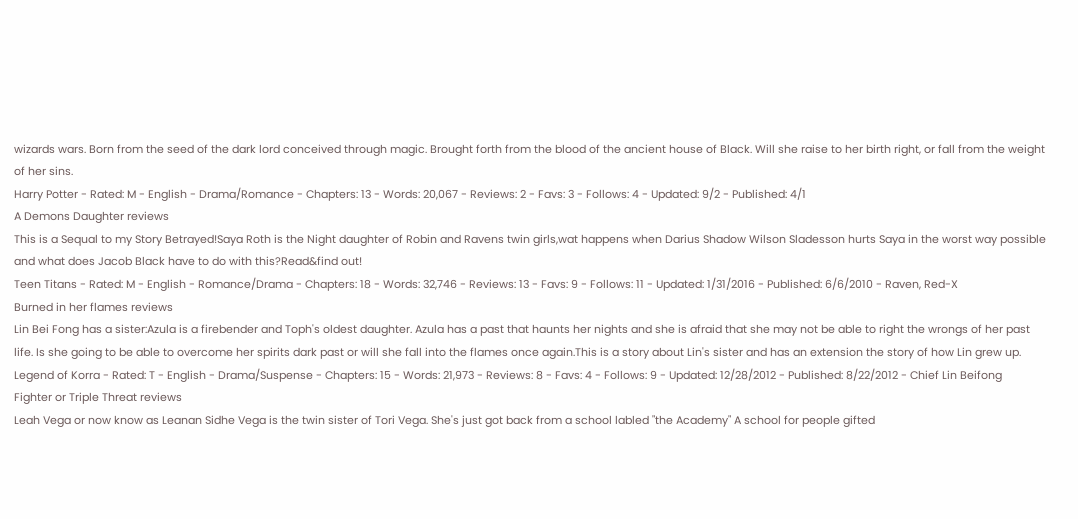wizards wars. Born from the seed of the dark lord conceived through magic. Brought forth from the blood of the ancient house of Black. Will she raise to her birth right, or fall from the weight of her sins.
Harry Potter - Rated: M - English - Drama/Romance - Chapters: 13 - Words: 20,067 - Reviews: 2 - Favs: 3 - Follows: 4 - Updated: 9/2 - Published: 4/1
A Demons Daughter reviews
This is a Sequal to my Story Betrayed!Saya Roth is the Night daughter of Robin and Ravens twin girls,wat happens when Darius Shadow Wilson Sladesson hurts Saya in the worst way possible and what does Jacob Black have to do with this?Read&find out!
Teen Titans - Rated: M - English - Romance/Drama - Chapters: 18 - Words: 32,746 - Reviews: 13 - Favs: 9 - Follows: 11 - Updated: 1/31/2016 - Published: 6/6/2010 - Raven, Red-X
Burned in her flames reviews
Lin Bei Fong has a sister:Azula is a firebender and Toph's oldest daughter. Azula has a past that haunts her nights and she is afraid that she may not be able to right the wrongs of her past life. Is she going to be able to overcome her spirits dark past or will she fall into the flames once again.This is a story about Lin's sister and has an extension the story of how Lin grew up.
Legend of Korra - Rated: T - English - Drama/Suspense - Chapters: 15 - Words: 21,973 - Reviews: 8 - Favs: 4 - Follows: 9 - Updated: 12/28/2012 - Published: 8/22/2012 - Chief Lin Beifong
Fighter or Triple Threat reviews
Leah Vega or now know as Leanan Sidhe Vega is the twin sister of Tori Vega. She's just got back from a school labled "the Academy" A school for people gifted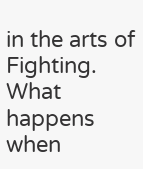in the arts of Fighting. What happens when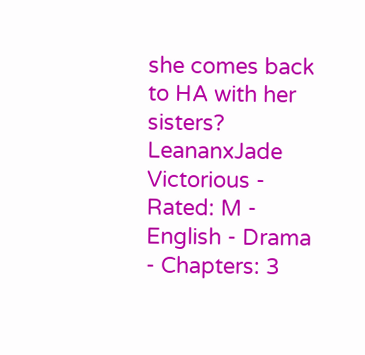she comes back to HA with her sisters? LeananxJade
Victorious - Rated: M - English - Drama - Chapters: 3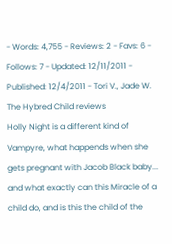- Words: 4,755 - Reviews: 2 - Favs: 6 - Follows: 7 - Updated: 12/11/2011 - Published: 12/4/2011 - Tori V., Jade W.
The Hybred Child reviews
Holly Night is a different kind of Vampyre, what happends when she gets pregnant with Jacob Black baby... and what exactly can this Miracle of a child do, and is this the child of the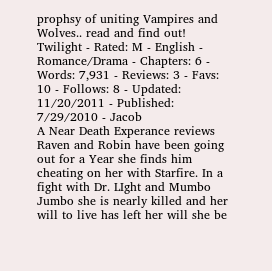prophsy of uniting Vampires and Wolves.. read and find out!
Twilight - Rated: M - English - Romance/Drama - Chapters: 6 - Words: 7,931 - Reviews: 3 - Favs: 10 - Follows: 8 - Updated: 11/20/2011 - Published: 7/29/2010 - Jacob
A Near Death Experance reviews
Raven and Robin have been going out for a Year she finds him cheating on her with Starfire. In a fight with Dr. LIght and Mumbo Jumbo she is nearly killed and her will to live has left her will she be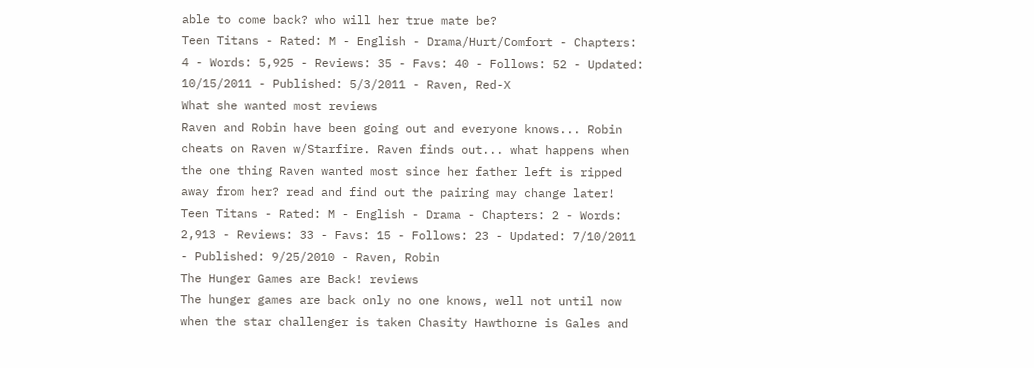able to come back? who will her true mate be?
Teen Titans - Rated: M - English - Drama/Hurt/Comfort - Chapters: 4 - Words: 5,925 - Reviews: 35 - Favs: 40 - Follows: 52 - Updated: 10/15/2011 - Published: 5/3/2011 - Raven, Red-X
What she wanted most reviews
Raven and Robin have been going out and everyone knows... Robin cheats on Raven w/Starfire. Raven finds out... what happens when the one thing Raven wanted most since her father left is ripped away from her? read and find out the pairing may change later!
Teen Titans - Rated: M - English - Drama - Chapters: 2 - Words: 2,913 - Reviews: 33 - Favs: 15 - Follows: 23 - Updated: 7/10/2011 - Published: 9/25/2010 - Raven, Robin
The Hunger Games are Back! reviews
The hunger games are back only no one knows, well not until now when the star challenger is taken Chasity Hawthorne is Gales and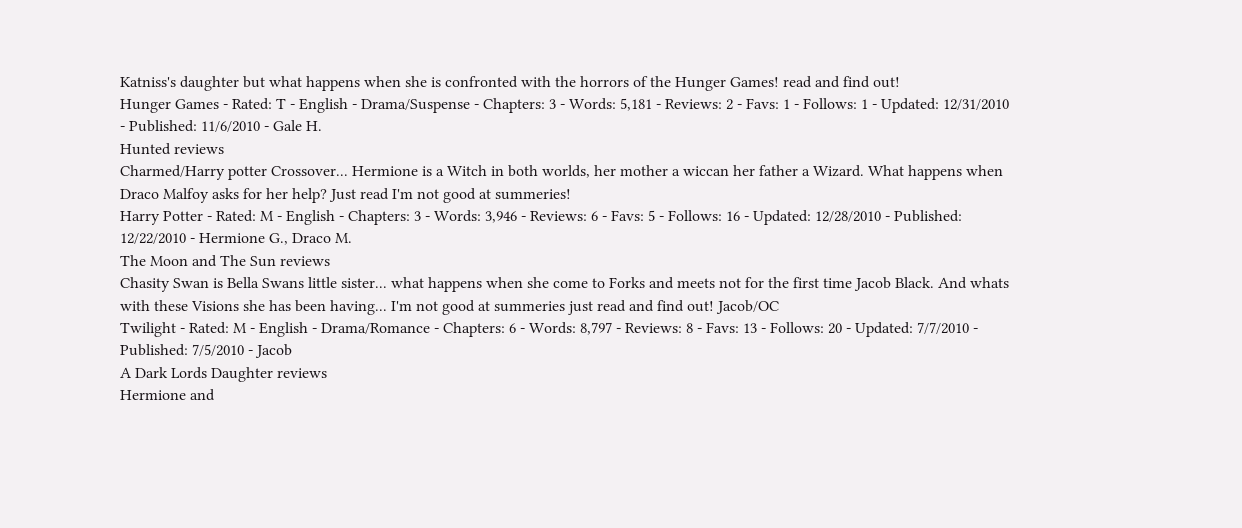Katniss's daughter but what happens when she is confronted with the horrors of the Hunger Games! read and find out!
Hunger Games - Rated: T - English - Drama/Suspense - Chapters: 3 - Words: 5,181 - Reviews: 2 - Favs: 1 - Follows: 1 - Updated: 12/31/2010 - Published: 11/6/2010 - Gale H.
Hunted reviews
Charmed/Harry potter Crossover... Hermione is a Witch in both worlds, her mother a wiccan her father a Wizard. What happens when Draco Malfoy asks for her help? Just read I'm not good at summeries!
Harry Potter - Rated: M - English - Chapters: 3 - Words: 3,946 - Reviews: 6 - Favs: 5 - Follows: 16 - Updated: 12/28/2010 - Published: 12/22/2010 - Hermione G., Draco M.
The Moon and The Sun reviews
Chasity Swan is Bella Swans little sister... what happens when she come to Forks and meets not for the first time Jacob Black. And whats with these Visions she has been having... I'm not good at summeries just read and find out! Jacob/OC
Twilight - Rated: M - English - Drama/Romance - Chapters: 6 - Words: 8,797 - Reviews: 8 - Favs: 13 - Follows: 20 - Updated: 7/7/2010 - Published: 7/5/2010 - Jacob
A Dark Lords Daughter reviews
Hermione and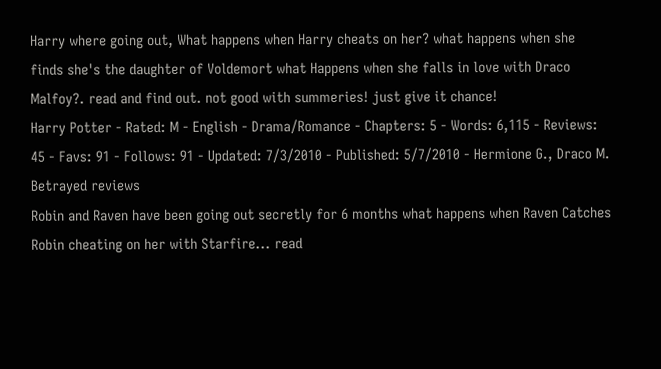Harry where going out, What happens when Harry cheats on her? what happens when she finds she's the daughter of Voldemort what Happens when she falls in love with Draco Malfoy?. read and find out. not good with summeries! just give it chance!
Harry Potter - Rated: M - English - Drama/Romance - Chapters: 5 - Words: 6,115 - Reviews: 45 - Favs: 91 - Follows: 91 - Updated: 7/3/2010 - Published: 5/7/2010 - Hermione G., Draco M.
Betrayed reviews
Robin and Raven have been going out secretly for 6 months what happens when Raven Catches Robin cheating on her with Starfire... read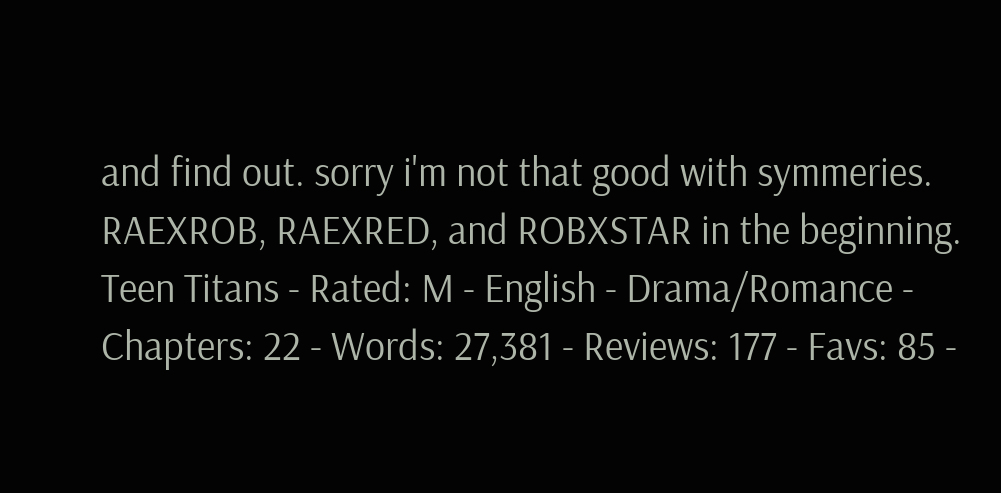and find out. sorry i'm not that good with symmeries. RAEXROB, RAEXRED, and ROBXSTAR in the beginning.
Teen Titans - Rated: M - English - Drama/Romance - Chapters: 22 - Words: 27,381 - Reviews: 177 - Favs: 85 -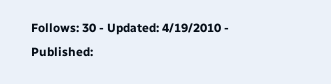Follows: 30 - Updated: 4/19/2010 - Published: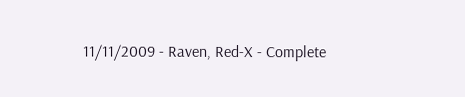11/11/2009 - Raven, Red-X - Complete